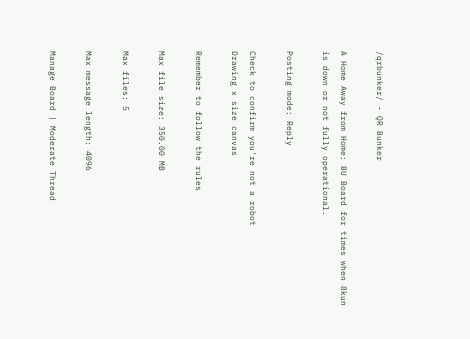/qrbunker/ - QR Bunker

A Home Away from Home: BU Board for times when 8kun is down or not fully operational.

Posting mode: Reply

Check to confirm you're not a robot
Drawing x size canvas

Remember to follow the rules

Max file size: 350.00 MB

Max files: 5

Max message length: 4096

Manage Board | Moderate Thread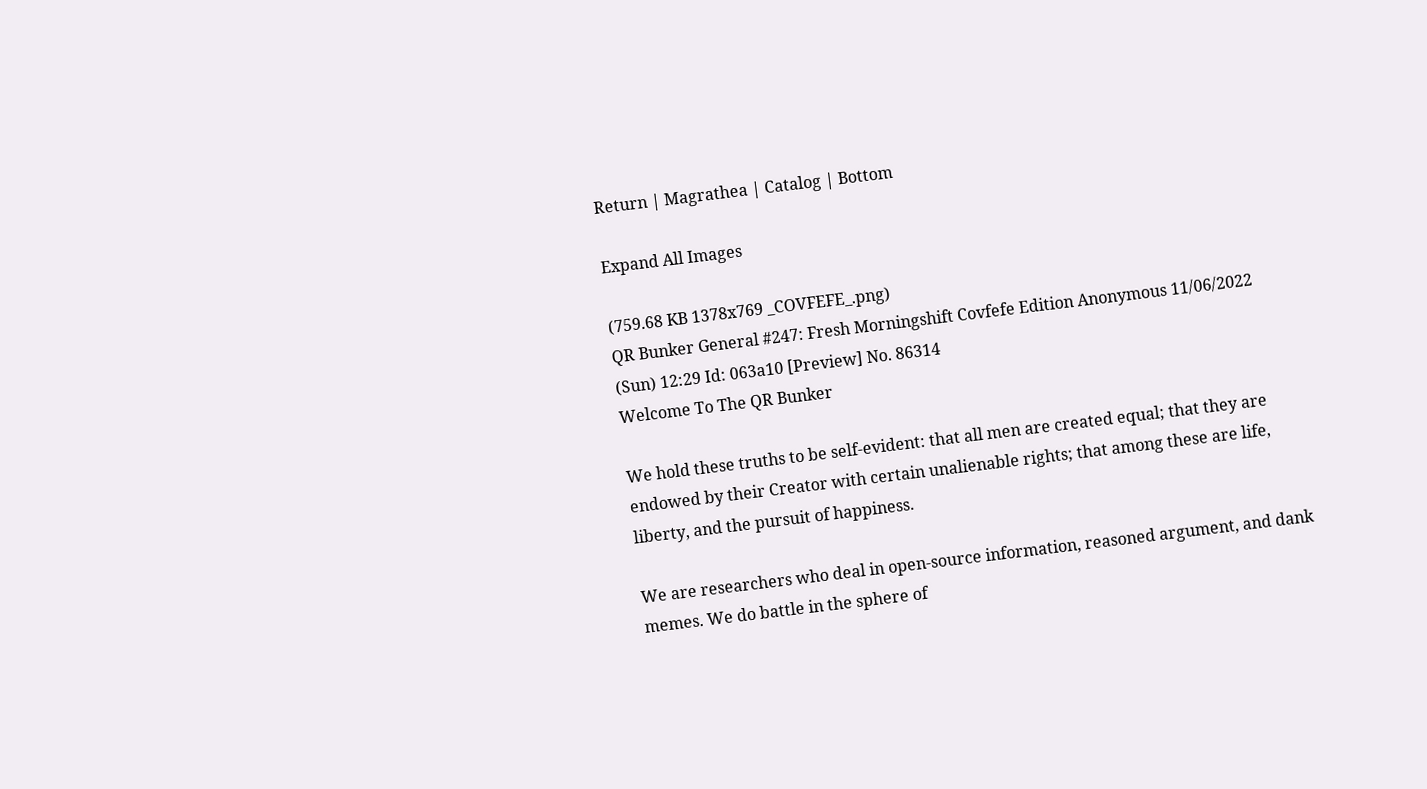Return | Magrathea | Catalog | Bottom

Expand All Images

(759.68 KB 1378x769 _COVFEFE_.png)
QR Bunker General #247: Fresh Morningshift Covfefe Edition Anonymous 11/06/2022 (Sun) 12:29 Id: 063a10 [Preview] No. 86314
Welcome To The QR Bunker

We hold these truths to be self-evident: that all men are created equal; that they are endowed by their Creator with certain unalienable rights; that among these are life, liberty, and the pursuit of happiness.

We are researchers who deal in open-source information, reasoned argument, and dank memes. We do battle in the sphere of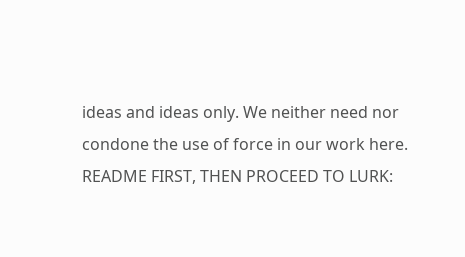ideas and ideas only. We neither need nor condone the use of force in our work here.
README FIRST, THEN PROCEED TO LURK: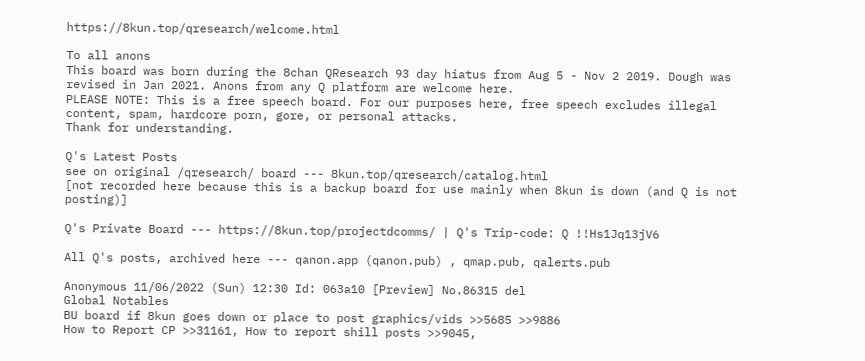https://8kun.top/qresearch/welcome.html

To all anons
This board was born during the 8chan QResearch 93 day hiatus from Aug 5 - Nov 2 2019. Dough was revised in Jan 2021. Anons from any Q platform are welcome here.
PLEASE NOTE: This is a free speech board. For our purposes here, free speech excludes illegal content, spam, hardcore porn, gore, or personal attacks.
Thank for understanding.

Q's Latest Posts
see on original /qresearch/ board --- 8kun.top/qresearch/catalog.html
[not recorded here because this is a backup board for use mainly when 8kun is down (and Q is not posting)]

Q's Private Board --- https://8kun.top/projectdcomms/ | Q's Trip-code: Q !!Hs1Jq13jV6

All Q's posts, archived here --- qanon.app (qanon.pub) , qmap.pub, qalerts.pub

Anonymous 11/06/2022 (Sun) 12:30 Id: 063a10 [Preview] No.86315 del
Global Notables
BU board if 8kun goes down or place to post graphics/vids >>5685 >>9886
How to Report CP >>31161, How to report shill posts >>9045,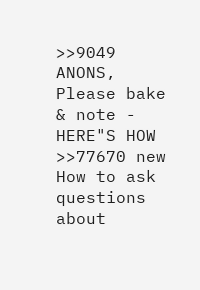>>9049
ANONS, Please bake & note - HERE"S HOW >>77670 new
How to ask questions about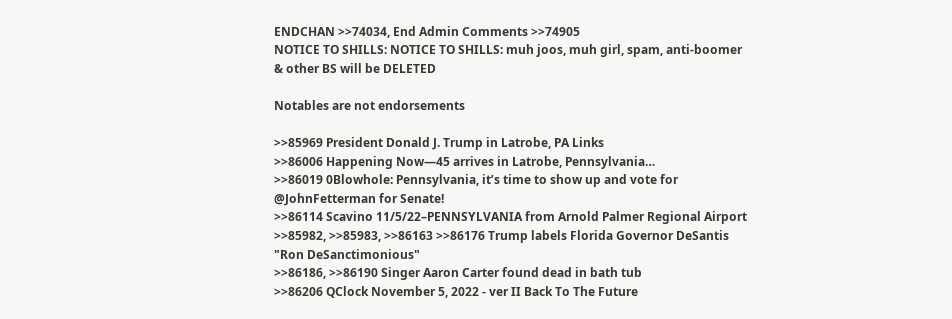ENDCHAN >>74034, End Admin Comments >>74905
NOTICE TO SHILLS: NOTICE TO SHILLS: muh joos, muh girl, spam, anti-boomer & other BS will be DELETED

Notables are not endorsements

>>85969 President Donald J. Trump in Latrobe, PA Links
>>86006 Happening Now—45 arrives in Latrobe, Pennsylvania…
>>86019 0Blowhole: Pennsylvania, it’s time to show up and vote for @JohnFetterman for Senate!
>>86114 Scavino 11/5/22–PENNSYLVANIA from Arnold Palmer Regional Airport
>>85982, >>85983, >>86163 >>86176 Trump labels Florida Governor DeSantis "Ron DeSanctimonious"
>>86186, >>86190 Singer Aaron Carter found dead in bath tub
>>86206 QClock November 5, 2022 - ver II Back To The Future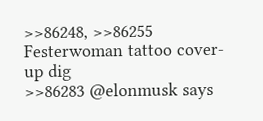>>86248, >>86255 Festerwoman tattoo cover-up dig
>>86283 @elonmusk says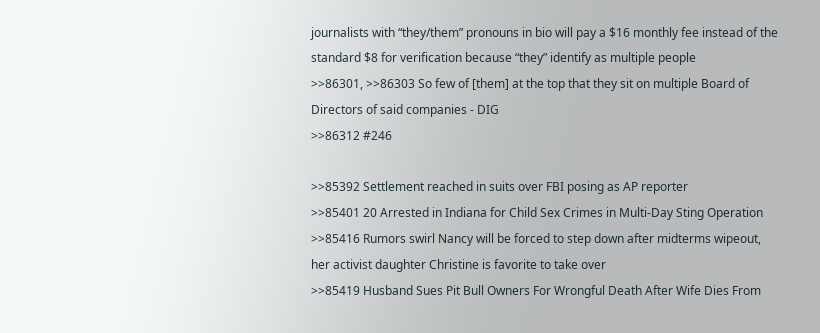journalists with “they/them” pronouns in bio will pay a $16 monthly fee instead of the standard $8 for verification because “they” identify as multiple people
>>86301, >>86303 So few of [them] at the top that they sit on multiple Board of Directors of said companies - DIG
>>86312 #246

>>85392 Settlement reached in suits over FBI posing as AP reporter
>>85401 20 Arrested in Indiana for Child Sex Crimes in Multi-Day Sting Operation
>>85416 Rumors swirl Nancy will be forced to step down after midterms wipeout, her activist daughter Christine is favorite to take over
>>85419 Husband Sues Pit Bull Owners For Wrongful Death After Wife Dies From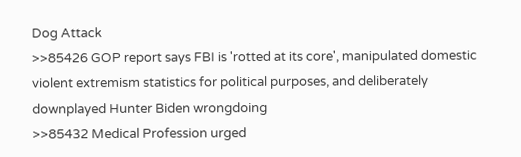Dog Attack
>>85426 GOP report says FBI is 'rotted at its core', manipulated domestic violent extremism statistics for political purposes, and deliberately downplayed Hunter Biden wrongdoing
>>85432 Medical Profession urged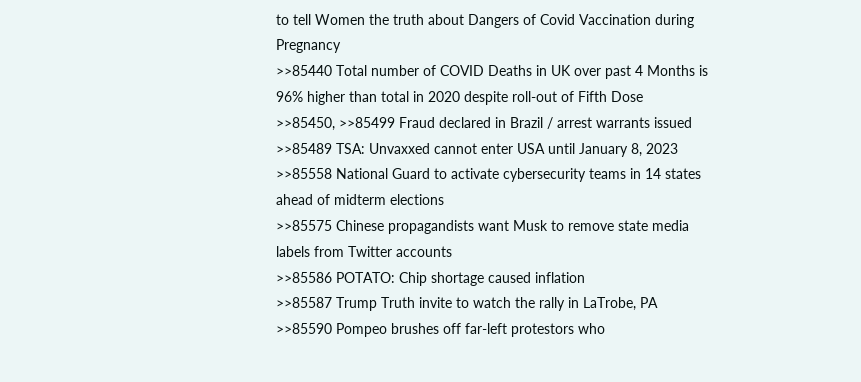to tell Women the truth about Dangers of Covid Vaccination during Pregnancy
>>85440 Total number of COVID Deaths in UK over past 4 Months is 96% higher than total in 2020 despite roll-out of Fifth Dose
>>85450, >>85499 Fraud declared in Brazil / arrest warrants issued
>>85489 TSA: Unvaxxed cannot enter USA until January 8, 2023
>>85558 National Guard to activate cybersecurity teams in 14 states ahead of midterm elections
>>85575 Chinese propagandists want Musk to remove state media labels from Twitter accounts
>>85586 POTATO: Chip shortage caused inflation
>>85587 Trump Truth invite to watch the rally in LaTrobe, PA
>>85590 Pompeo brushes off far-left protestors who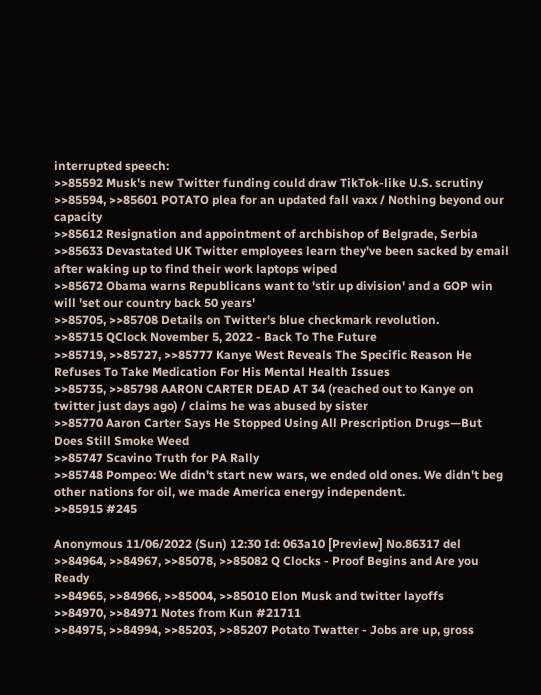interrupted speech:
>>85592 Musk's new Twitter funding could draw TikTok-like U.S. scrutiny
>>85594, >>85601 POTATO plea for an updated fall vaxx / Nothing beyond our capacity
>>85612 Resignation and appointment of archbishop of Belgrade, Serbia
>>85633 Devastated UK Twitter employees learn they've been sacked by email after waking up to find their work laptops wiped
>>85672 Obama warns Republicans want to 'stir up division' and a GOP win will 'set our country back 50 years'
>>85705, >>85708 Details on Twitter's blue checkmark revolution.
>>85715 QClock November 5, 2022 - Back To The Future
>>85719, >>85727, >>85777 Kanye West Reveals The Specific Reason He Refuses To Take Medication For His Mental Health Issues
>>85735, >>85798 AARON CARTER DEAD AT 34 (reached out to Kanye on twitter just days ago) / claims he was abused by sister
>>85770 Aaron Carter Says He Stopped Using All Prescription Drugs—But Does Still Smoke Weed
>>85747 Scavino Truth for PA Rally
>>85748 Pompeo: We didn't start new wars, we ended old ones. We didn't beg other nations for oil, we made America energy independent.
>>85915 #245

Anonymous 11/06/2022 (Sun) 12:30 Id: 063a10 [Preview] No.86317 del
>>84964, >>84967, >>85078, >>85082 Q Clocks - Proof Begins and Are you Ready
>>84965, >>84966, >>85004, >>85010 Elon Musk and twitter layoffs
>>84970, >>84971 Notes from Kun #21711
>>84975, >>84994, >>85203, >>85207 Potato Twatter - Jobs are up, gross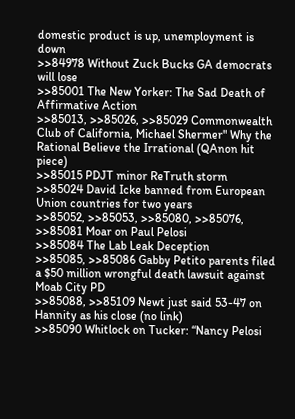domestic product is up, unemployment is down
>>84978 Without Zuck Bucks GA democrats will lose
>>85001 The New Yorker: The Sad Death of Affirmative Action
>>85013, >>85026, >>85029 Commonwealth Club of California, Michael Shermer" Why the Rational Believe the Irrational (QAnon hit piece)
>>85015 PDJT minor ReTruth storm
>>85024 David Icke banned from European Union countries for two years
>>85052, >>85053, >>85080, >>85076, >>85081 Moar on Paul Pelosi
>>85084 The Lab Leak Deception
>>85085, >>85086 Gabby Petito parents filed a $50 million wrongful death lawsuit against Moab City PD
>>85088, >>85109 Newt just said 53-47 on Hannity as his close (no link)
>>85090 Whitlock on Tucker: “Nancy Pelosi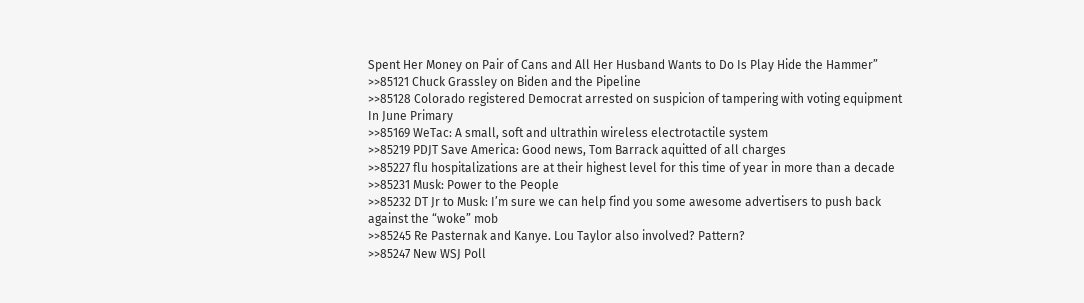Spent Her Money on Pair of Cans and All Her Husband Wants to Do Is Play Hide the Hammer”
>>85121 Chuck Grassley on Biden and the Pipeline
>>85128 Colorado registered Democrat arrested on suspicion of tampering with voting equipment In June Primary
>>85169 WeTac: A small, soft and ultrathin wireless electrotactile system
>>85219 PDJT Save America: Good news, Tom Barrack aquitted of all charges
>>85227 flu hospitalizations are at their highest level for this time of year in more than a decade
>>85231 Musk: Power to the People
>>85232 DT Jr to Musk: I’m sure we can help find you some awesome advertisers to push back against the “woke” mob
>>85245 Re Pasternak and Kanye. Lou Taylor also involved? Pattern?
>>85247 New WSJ Poll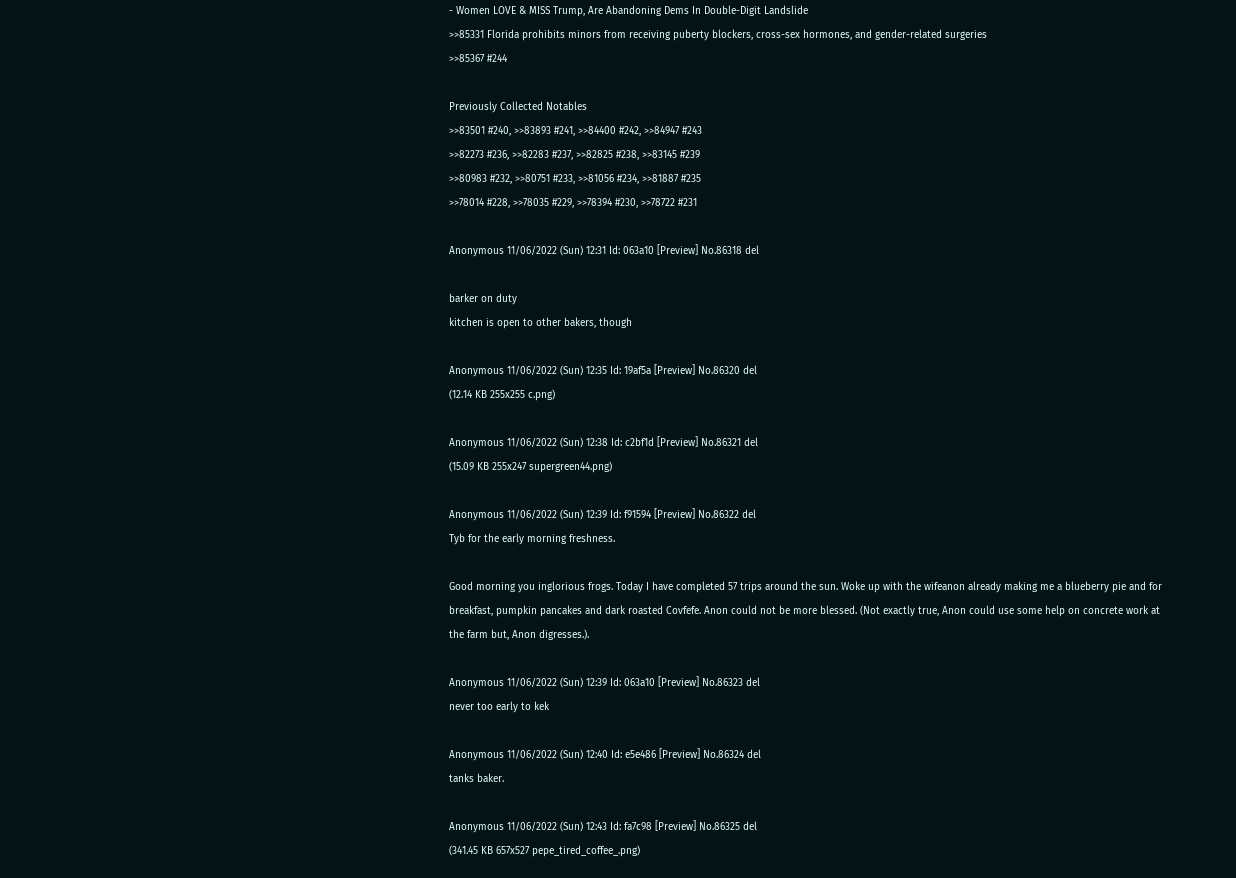- Women LOVE & MISS Trump, Are Abandoning Dems In Double-Digit Landslide
>>85331 Florida prohibits minors from receiving puberty blockers, cross-sex hormones, and gender-related surgeries
>>85367 #244

Previously Collected Notables
>>83501 #240, >>83893 #241, >>84400 #242, >>84947 #243
>>82273 #236, >>82283 #237, >>82825 #238, >>83145 #239
>>80983 #232, >>80751 #233, >>81056 #234, >>81887 #235
>>78014 #228, >>78035 #229, >>78394 #230, >>78722 #231

Anonymous 11/06/2022 (Sun) 12:31 Id: 063a10 [Preview] No.86318 del

barker on duty
kitchen is open to other bakers, though

Anonymous 11/06/2022 (Sun) 12:35 Id: 19af5a [Preview] No.86320 del
(12.14 KB 255x255 c.png)

Anonymous 11/06/2022 (Sun) 12:38 Id: c2bf1d [Preview] No.86321 del
(15.09 KB 255x247 supergreen44.png)

Anonymous 11/06/2022 (Sun) 12:39 Id: f91594 [Preview] No.86322 del
Tyb for the early morning freshness.

Good morning you inglorious frogs. Today I have completed 57 trips around the sun. Woke up with the wifeanon already making me a blueberry pie and for breakfast, pumpkin pancakes and dark roasted Covfefe. Anon could not be more blessed. (Not exactly true, Anon could use some help on concrete work at the farm but, Anon digresses.).

Anonymous 11/06/2022 (Sun) 12:39 Id: 063a10 [Preview] No.86323 del
never too early to kek

Anonymous 11/06/2022 (Sun) 12:40 Id: e5e486 [Preview] No.86324 del
tanks baker.

Anonymous 11/06/2022 (Sun) 12:43 Id: fa7c98 [Preview] No.86325 del
(341.45 KB 657x527 pepe_tired_coffee_.png)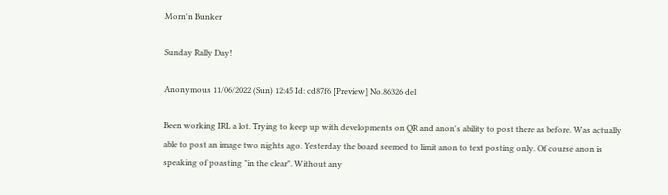Morn'n Bunker

Sunday Rally Day!

Anonymous 11/06/2022 (Sun) 12:45 Id: cd87f6 [Preview] No.86326 del

Been working IRL a lot. Trying to keep up with developments on QR and anon's ability to post there as before. Was actually able to post an image two nights ago. Yesterday the board seemed to limit anon to text posting only. Of course anon is speaking of poasting "in the clear". Without any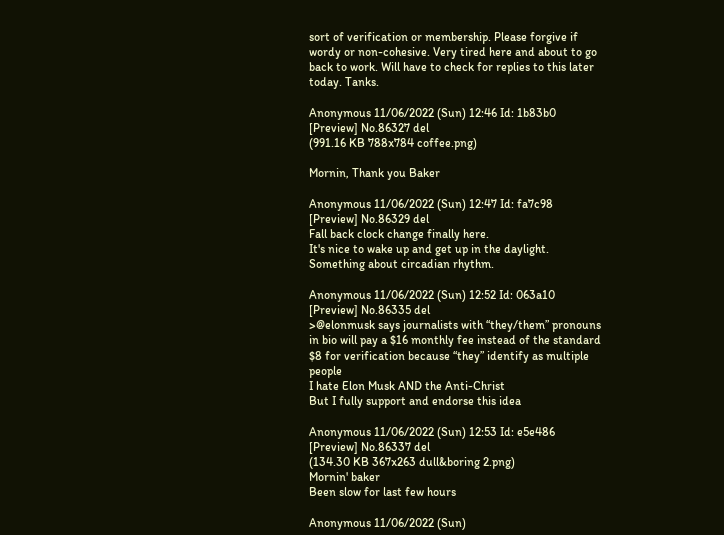sort of verification or membership. Please forgive if wordy or non-cohesive. Very tired here and about to go back to work. Will have to check for replies to this later today. Tanks.

Anonymous 11/06/2022 (Sun) 12:46 Id: 1b83b0 [Preview] No.86327 del
(991.16 KB 788x784 coffee.png)

Mornin, Thank you Baker

Anonymous 11/06/2022 (Sun) 12:47 Id: fa7c98 [Preview] No.86329 del
Fall back clock change finally here.
It's nice to wake up and get up in the daylight.
Something about circadian rhythm.

Anonymous 11/06/2022 (Sun) 12:52 Id: 063a10 [Preview] No.86335 del
>@elonmusk says journalists with “they/them” pronouns in bio will pay a $16 monthly fee instead of the standard $8 for verification because “they” identify as multiple people
I hate Elon Musk AND the Anti-Christ
But I fully support and endorse this idea

Anonymous 11/06/2022 (Sun) 12:53 Id: e5e486 [Preview] No.86337 del
(134.30 KB 367x263 dull&boring 2.png)
Mornin' baker
Been slow for last few hours

Anonymous 11/06/2022 (Sun)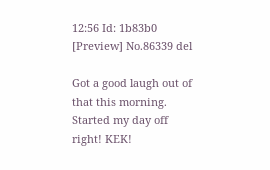12:56 Id: 1b83b0 [Preview] No.86339 del

Got a good laugh out of that this morning. Started my day off right! KEK!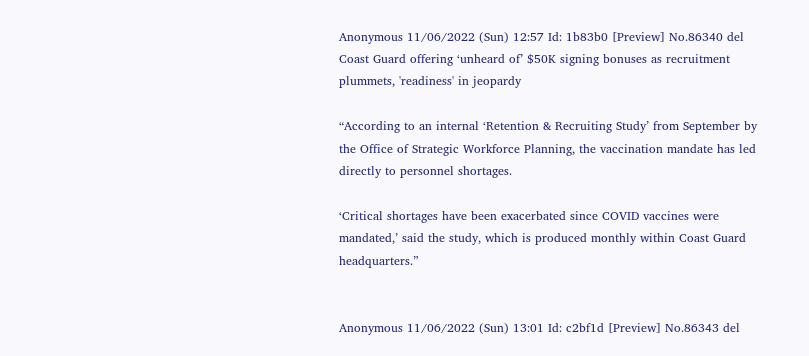Anonymous 11/06/2022 (Sun) 12:57 Id: 1b83b0 [Preview] No.86340 del
Coast Guard offering ‘unheard of’ $50K signing bonuses as recruitment plummets, 'readiness' in jeopardy

“According to an internal ‘Retention & Recruiting Study’ from September by the Office of Strategic Workforce Planning, the vaccination mandate has led directly to personnel shortages.

‘Critical shortages have been exacerbated since COVID vaccines were mandated,’ said the study, which is produced monthly within Coast Guard headquarters.”


Anonymous 11/06/2022 (Sun) 13:01 Id: c2bf1d [Preview] No.86343 del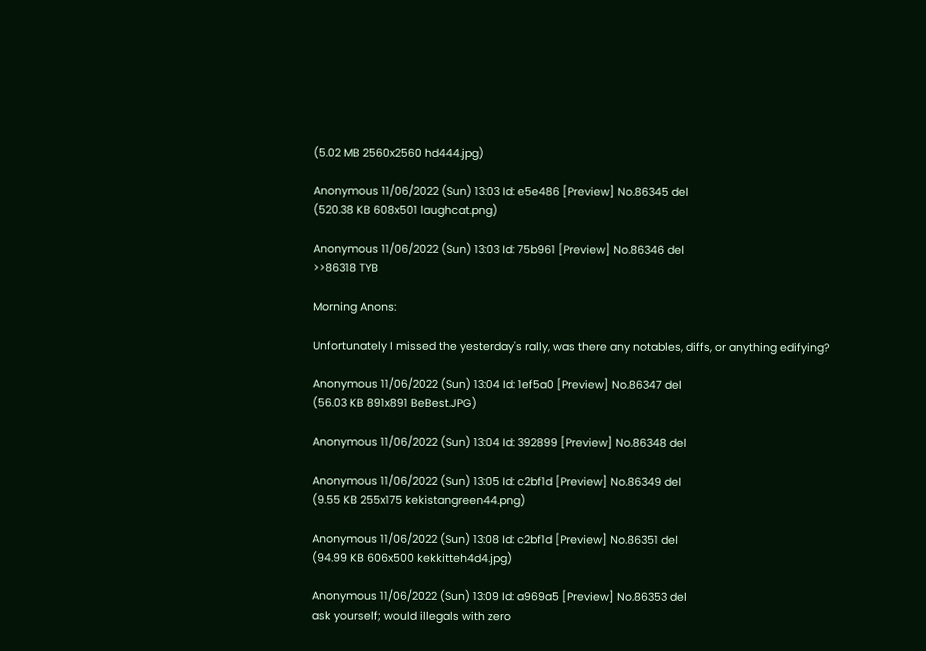(5.02 MB 2560x2560 hd444.jpg)

Anonymous 11/06/2022 (Sun) 13:03 Id: e5e486 [Preview] No.86345 del
(520.38 KB 608x501 laughcat.png)

Anonymous 11/06/2022 (Sun) 13:03 Id: 75b961 [Preview] No.86346 del
>>86318 TYB

Morning Anons:

Unfortunately I missed the yesterday's rally, was there any notables, diffs, or anything edifying?

Anonymous 11/06/2022 (Sun) 13:04 Id: 1ef5a0 [Preview] No.86347 del
(56.03 KB 891x891 BeBest.JPG)

Anonymous 11/06/2022 (Sun) 13:04 Id: 392899 [Preview] No.86348 del

Anonymous 11/06/2022 (Sun) 13:05 Id: c2bf1d [Preview] No.86349 del
(9.55 KB 255x175 kekistangreen44.png)

Anonymous 11/06/2022 (Sun) 13:08 Id: c2bf1d [Preview] No.86351 del
(94.99 KB 606x500 kekkitteh4d4.jpg)

Anonymous 11/06/2022 (Sun) 13:09 Id: a969a5 [Preview] No.86353 del
ask yourself; would illegals with zero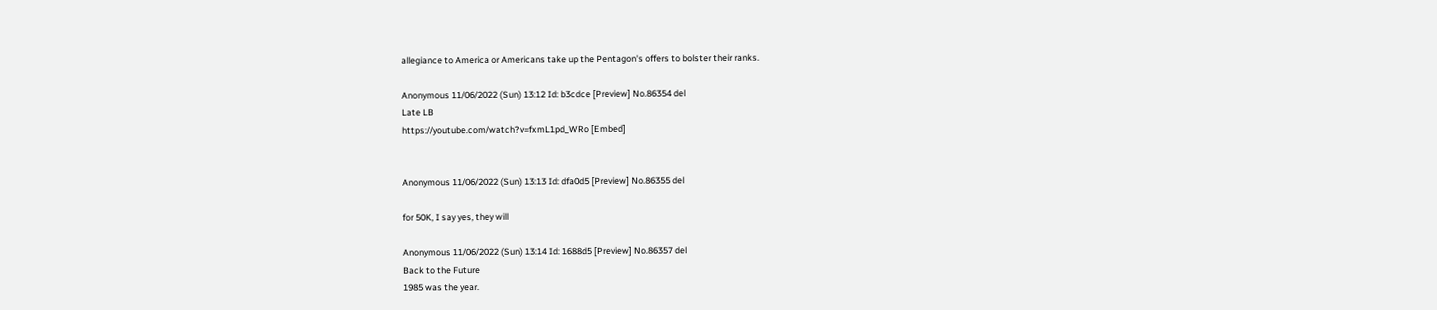allegiance to America or Americans take up the Pentagon's offers to bolster their ranks.

Anonymous 11/06/2022 (Sun) 13:12 Id: b3cdce [Preview] No.86354 del
Late LB
https://youtube.com/watch?v=fxmL1pd_WRo [Embed]


Anonymous 11/06/2022 (Sun) 13:13 Id: dfa0d5 [Preview] No.86355 del

for 50K, I say yes, they will

Anonymous 11/06/2022 (Sun) 13:14 Id: 1688d5 [Preview] No.86357 del
Back to the Future
1985 was the year.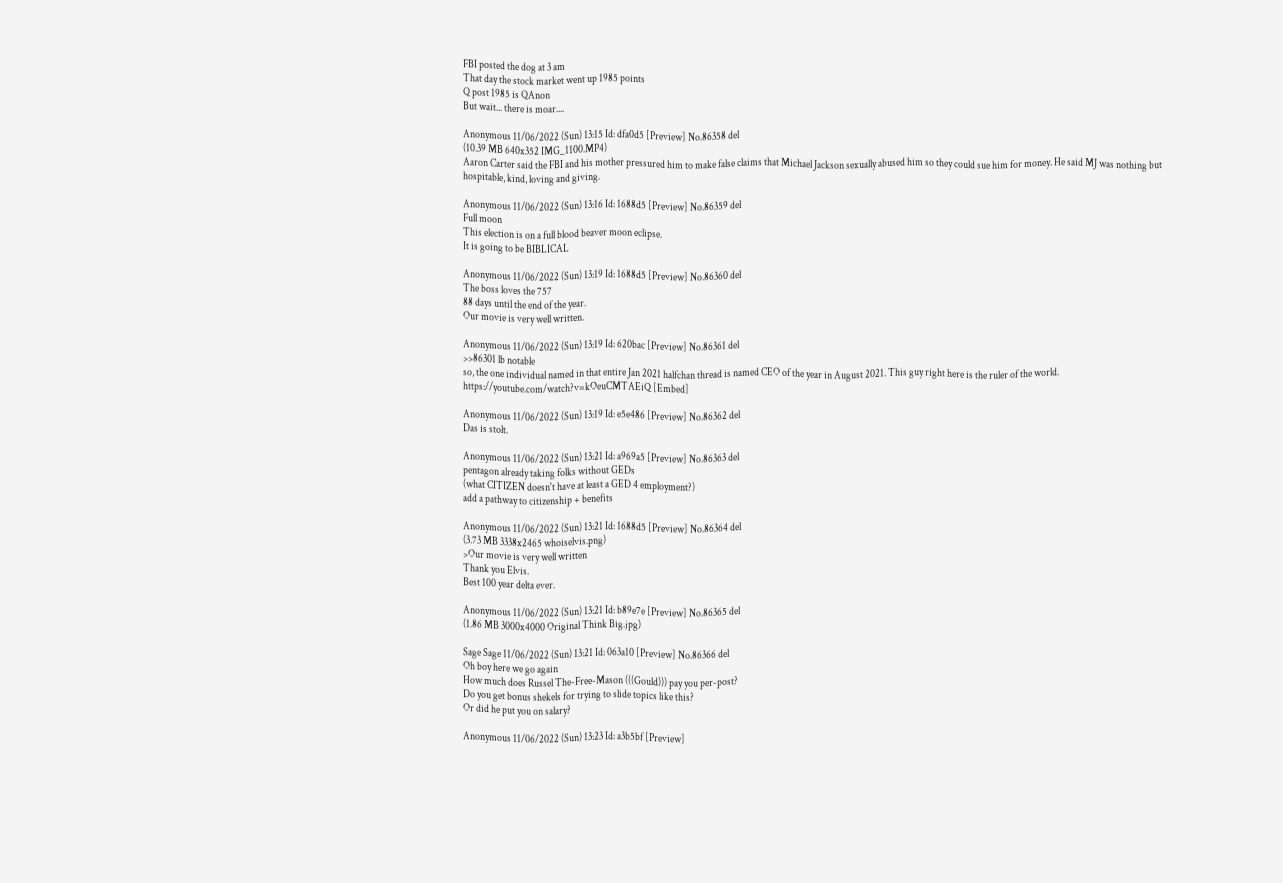FBI posted the dog at 3 am
That day the stock market went up 1985 points
Q post 1985 is QAnon
But wait... there is moar....

Anonymous 11/06/2022 (Sun) 13:15 Id: dfa0d5 [Preview] No.86358 del
(10.39 MB 640x352 IMG_1100.MP4)
Aaron Carter said the FBI and his mother pressured him to make false claims that Michael Jackson sexually abused him so they could sue him for money. He said MJ was nothing but hospitable, kind, loving and giving.

Anonymous 11/06/2022 (Sun) 13:16 Id: 1688d5 [Preview] No.86359 del
Full moon
This election is on a full blood beaver moon eclipse.
It is going to be BIBLICAL

Anonymous 11/06/2022 (Sun) 13:19 Id: 1688d5 [Preview] No.86360 del
The boss loves the 757
88 days until the end of the year.
Our movie is very well written.

Anonymous 11/06/2022 (Sun) 13:19 Id: 620bac [Preview] No.86361 del
>>86301 lb notable
so, the one individual named in that entire Jan 2021 halfchan thread is named CEO of the year in August 2021. This guy right here is the ruler of the world. https://youtube.com/watch?v=kOeuCMTAEiQ [Embed]

Anonymous 11/06/2022 (Sun) 13:19 Id: e5e486 [Preview] No.86362 del
Das is stolt.

Anonymous 11/06/2022 (Sun) 13:21 Id: a969a5 [Preview] No.86363 del
pentagon already taking folks without GEDs
(what CITIZEN doesn't have at least a GED 4 employment?)
add a pathway to citizenship + benefits

Anonymous 11/06/2022 (Sun) 13:21 Id: 1688d5 [Preview] No.86364 del
(3.73 MB 3338x2465 whoiselvis.png)
>Our movie is very well written
Thank you Elvis.
Best 100 year delta ever.

Anonymous 11/06/2022 (Sun) 13:21 Id: b89e7e [Preview] No.86365 del
(1.86 MB 3000x4000 Original Think Big.jpg)

Sage Sage 11/06/2022 (Sun) 13:21 Id: 063a10 [Preview] No.86366 del
Oh boy here we go again
How much does Russel The-Free-Mason (((Gould))) pay you per-post?
Do you get bonus shekels for trying to slide topics like this?
Or did he put you on salary?

Anonymous 11/06/2022 (Sun) 13:23 Id: a3b5bf [Preview]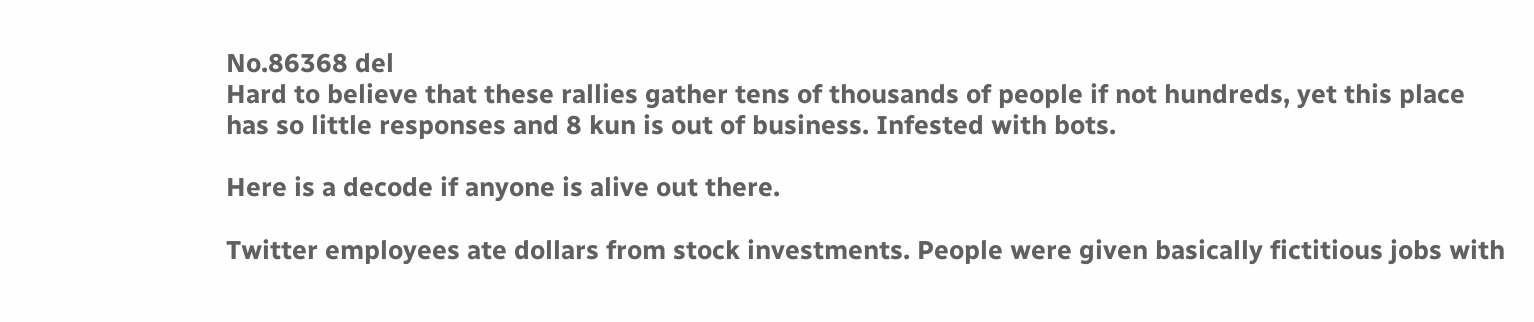No.86368 del
Hard to believe that these rallies gather tens of thousands of people if not hundreds, yet this place has so little responses and 8 kun is out of business. Infested with bots.

Here is a decode if anyone is alive out there.

Twitter employees ate dollars from stock investments. People were given basically fictitious jobs with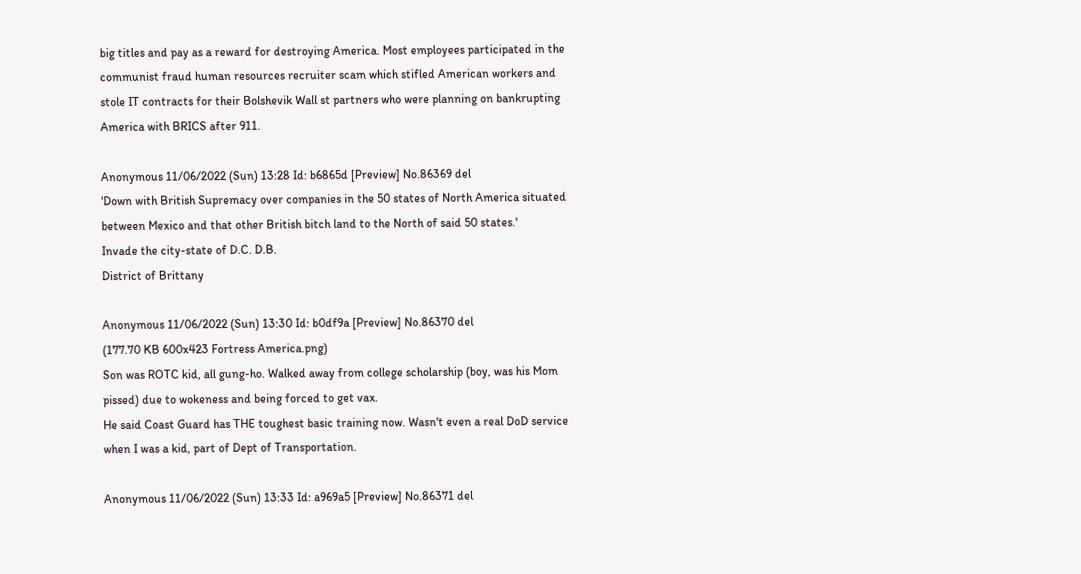big titles and pay as a reward for destroying America. Most employees participated in the communist fraud human resources recruiter scam which stifled American workers and stole IT contracts for their Bolshevik Wall st partners who were planning on bankrupting America with BRICS after 911.

Anonymous 11/06/2022 (Sun) 13:28 Id: b6865d [Preview] No.86369 del
'Down with British Supremacy over companies in the 50 states of North America situated between Mexico and that other British bitch land to the North of said 50 states.'
Invade the city-state of D.C. D.B.
District of Brittany

Anonymous 11/06/2022 (Sun) 13:30 Id: b0df9a [Preview] No.86370 del
(177.70 KB 600x423 Fortress America.png)
Son was ROTC kid, all gung-ho. Walked away from college scholarship (boy, was his Mom pissed) due to wokeness and being forced to get vax.
He said Coast Guard has THE toughest basic training now. Wasn't even a real DoD service when I was a kid, part of Dept of Transportation.

Anonymous 11/06/2022 (Sun) 13:33 Id: a969a5 [Preview] No.86371 del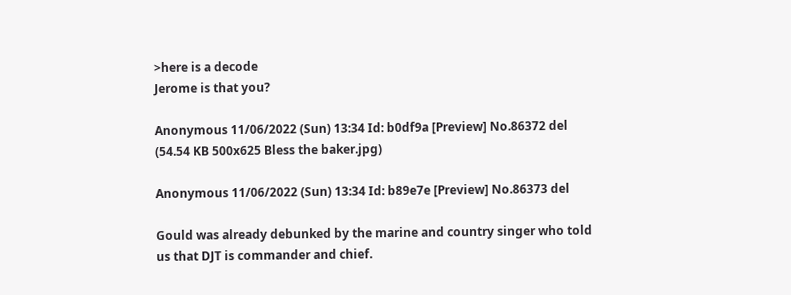>here is a decode
Jerome is that you?

Anonymous 11/06/2022 (Sun) 13:34 Id: b0df9a [Preview] No.86372 del
(54.54 KB 500x625 Bless the baker.jpg)

Anonymous 11/06/2022 (Sun) 13:34 Id: b89e7e [Preview] No.86373 del

Gould was already debunked by the marine and country singer who told us that DJT is commander and chief.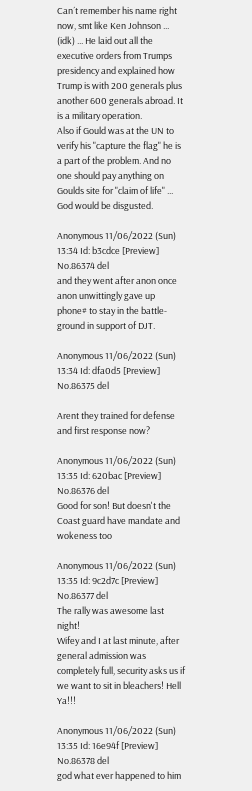Can´t remember his name right now, smt like Ken Johnson ... (idk) ... He laid out all the executive orders from Trumps presidency and explained how Trump is with 200 generals plus another 600 generals abroad. It is a military operation.
Also if Gould was at the UN to verify his "capture the flag" he is a part of the problem. And no one should pay anything on Goulds site for "claim of life" ... God would be disgusted.

Anonymous 11/06/2022 (Sun) 13:34 Id: b3cdce [Preview] No.86374 del
and they went after anon once anon unwittingly gave up phone# to stay in the battle-ground in support of DJT.

Anonymous 11/06/2022 (Sun) 13:34 Id: dfa0d5 [Preview] No.86375 del

Arent they trained for defense and first response now?

Anonymous 11/06/2022 (Sun) 13:35 Id: 620bac [Preview] No.86376 del
Good for son! But doesn't the Coast guard have mandate and wokeness too

Anonymous 11/06/2022 (Sun) 13:35 Id: 9c2d7c [Preview] No.86377 del
The rally was awesome last night!
Wifey and I at last minute, after general admission was completely full, security asks us if we want to sit in bleachers! Hell Ya!!!

Anonymous 11/06/2022 (Sun) 13:35 Id: 16e94f [Preview] No.86378 del
god what ever happened to him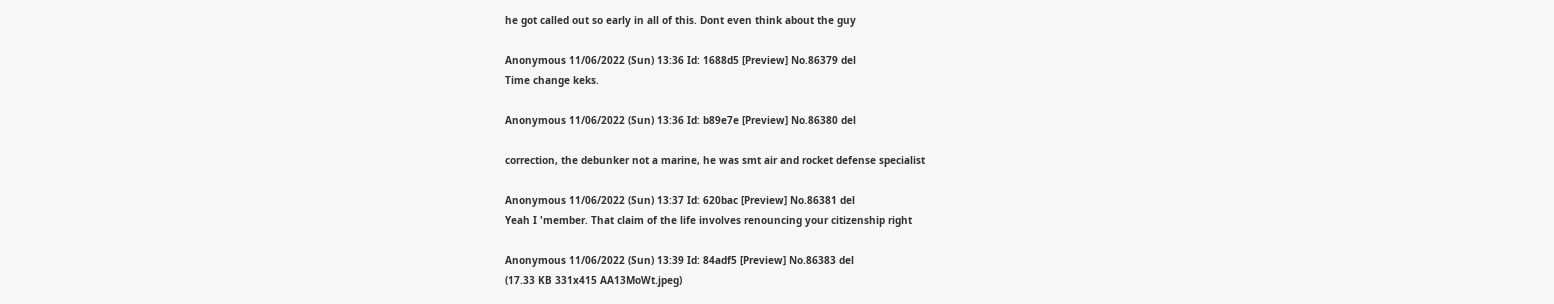he got called out so early in all of this. Dont even think about the guy

Anonymous 11/06/2022 (Sun) 13:36 Id: 1688d5 [Preview] No.86379 del
Time change keks.

Anonymous 11/06/2022 (Sun) 13:36 Id: b89e7e [Preview] No.86380 del

correction, the debunker not a marine, he was smt air and rocket defense specialist

Anonymous 11/06/2022 (Sun) 13:37 Id: 620bac [Preview] No.86381 del
Yeah I 'member. That claim of the life involves renouncing your citizenship right

Anonymous 11/06/2022 (Sun) 13:39 Id: 84adf5 [Preview] No.86383 del
(17.33 KB 331x415 AA13MoWt.jpeg)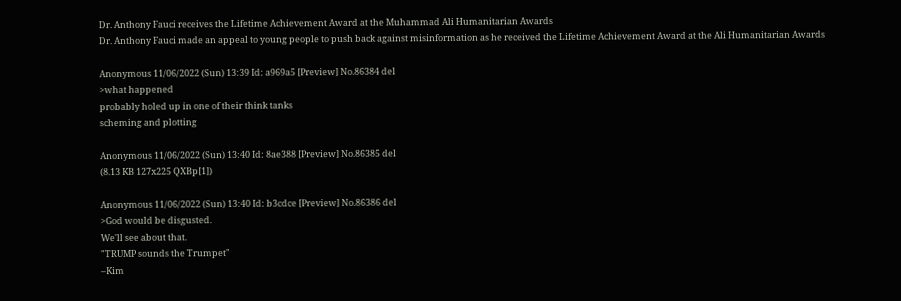Dr. Anthony Fauci receives the Lifetime Achievement Award at the Muhammad Ali Humanitarian Awards
Dr. Anthony Fauci made an appeal to young people to push back against misinformation as he received the Lifetime Achievement Award at the Ali Humanitarian Awards

Anonymous 11/06/2022 (Sun) 13:39 Id: a969a5 [Preview] No.86384 del
>what happened
probably holed up in one of their think tanks
scheming and plotting

Anonymous 11/06/2022 (Sun) 13:40 Id: 8ae388 [Preview] No.86385 del
(8.13 KB 127x225 QXBp[1])

Anonymous 11/06/2022 (Sun) 13:40 Id: b3cdce [Preview] No.86386 del
>God would be disgusted.
We'll see about that.
"TRUMP sounds the Trumpet"
–Kim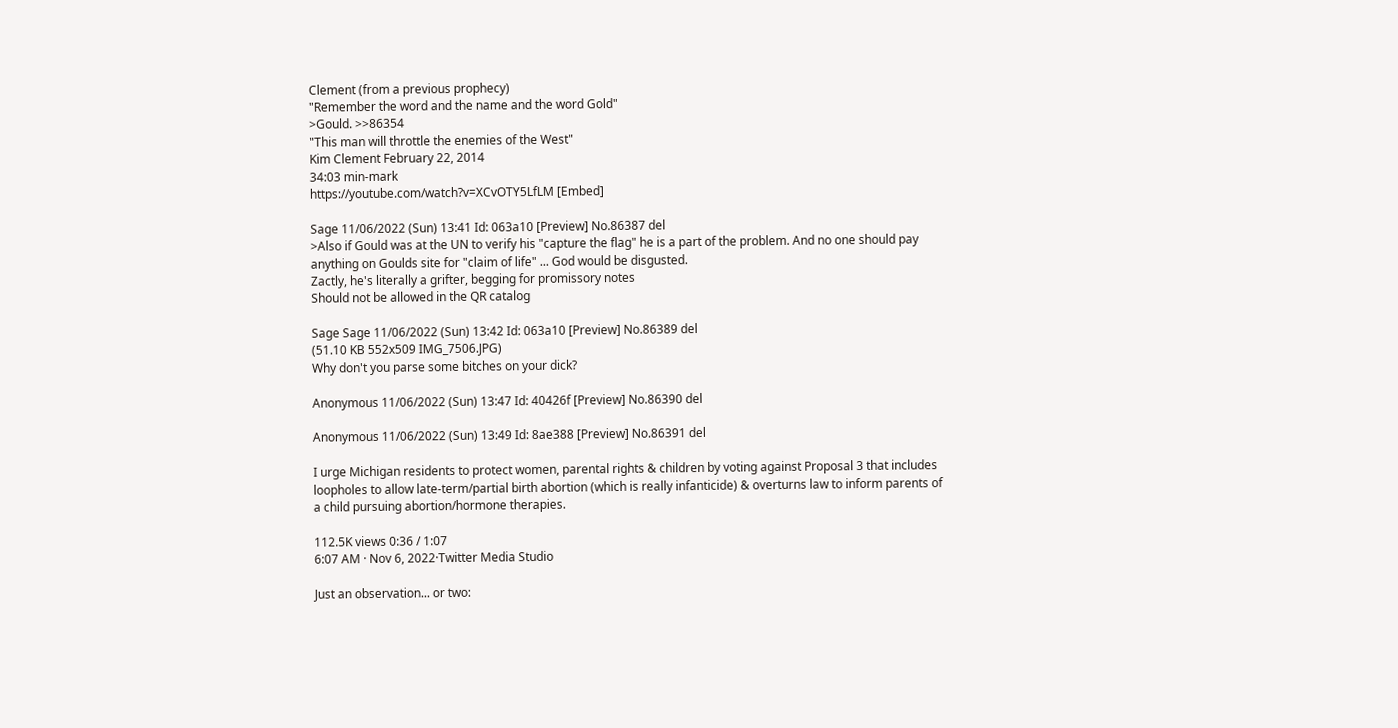Clement (from a previous prophecy)
"Remember the word and the name and the word Gold"
>Gould. >>86354
"This man will throttle the enemies of the West"
Kim Clement February 22, 2014
34:03 min-mark
https://youtube.com/watch?v=XCvOTY5LfLM [Embed]

Sage 11/06/2022 (Sun) 13:41 Id: 063a10 [Preview] No.86387 del
>Also if Gould was at the UN to verify his "capture the flag" he is a part of the problem. And no one should pay anything on Goulds site for "claim of life" ... God would be disgusted.
Zactly, he's literally a grifter, begging for promissory notes
Should not be allowed in the QR catalog

Sage Sage 11/06/2022 (Sun) 13:42 Id: 063a10 [Preview] No.86389 del
(51.10 KB 552x509 IMG_7506.JPG)
Why don't you parse some bitches on your dick?

Anonymous 11/06/2022 (Sun) 13:47 Id: 40426f [Preview] No.86390 del

Anonymous 11/06/2022 (Sun) 13:49 Id: 8ae388 [Preview] No.86391 del

I urge Michigan residents to protect women, parental rights & children by voting against Proposal 3 that includes loopholes to allow late-term/partial birth abortion (which is really infanticide) & overturns law to inform parents of a child pursuing abortion/hormone therapies.

112.5K views 0:36 / 1:07
6:07 AM · Nov 6, 2022·Twitter Media Studio

Just an observation... or two: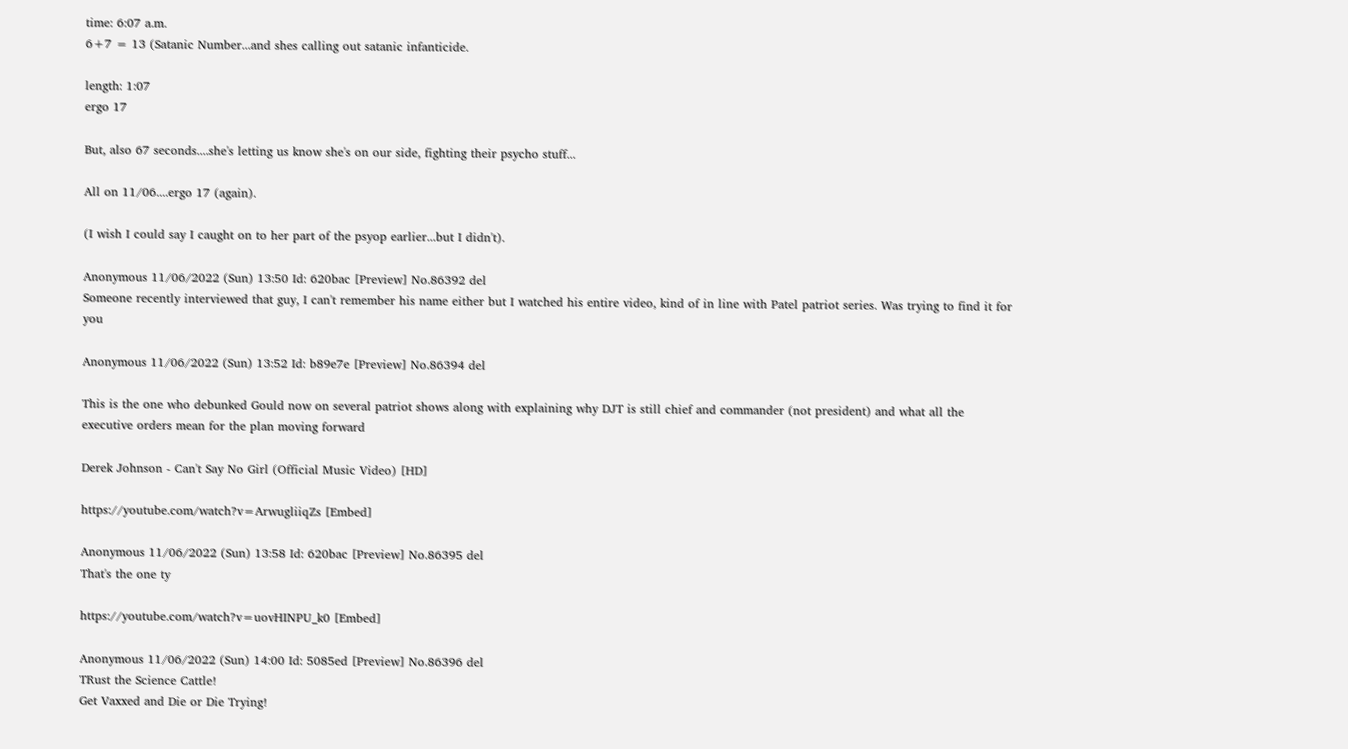time: 6:07 a.m.
6+7 = 13 (Satanic Number...and shes calling out satanic infanticide.

length: 1:07
ergo 17

But, also 67 seconds....she's letting us know she's on our side, fighting their psycho stuff...

All on 11/06....ergo 17 (again).

(I wish I could say I caught on to her part of the psyop earlier...but I didn't).

Anonymous 11/06/2022 (Sun) 13:50 Id: 620bac [Preview] No.86392 del
Someone recently interviewed that guy, I can't remember his name either but I watched his entire video, kind of in line with Patel patriot series. Was trying to find it for you

Anonymous 11/06/2022 (Sun) 13:52 Id: b89e7e [Preview] No.86394 del

This is the one who debunked Gould now on several patriot shows along with explaining why DJT is still chief and commander (not president) and what all the executive orders mean for the plan moving forward

Derek Johnson - Can't Say No Girl (Official Music Video) [HD]

https://youtube.com/watch?v=ArwugliiqZs [Embed]

Anonymous 11/06/2022 (Sun) 13:58 Id: 620bac [Preview] No.86395 del
That's the one ty

https://youtube.com/watch?v=uovHINPU_k0 [Embed]

Anonymous 11/06/2022 (Sun) 14:00 Id: 5085ed [Preview] No.86396 del
TRust the Science Cattle!
Get Vaxxed and Die or Die Trying!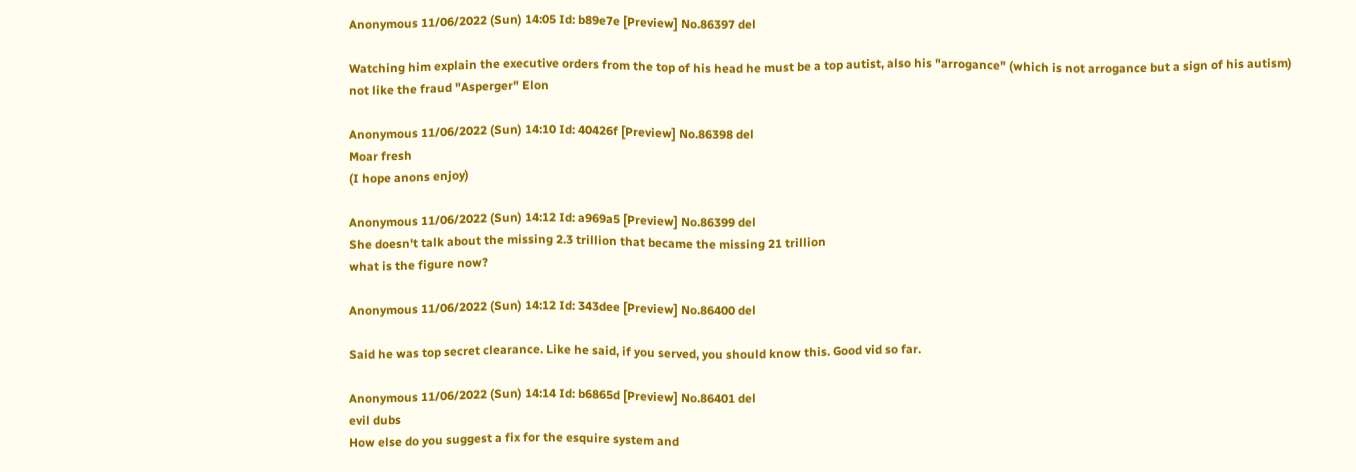Anonymous 11/06/2022 (Sun) 14:05 Id: b89e7e [Preview] No.86397 del

Watching him explain the executive orders from the top of his head he must be a top autist, also his "arrogance" (which is not arrogance but a sign of his autism)
not like the fraud "Asperger" Elon

Anonymous 11/06/2022 (Sun) 14:10 Id: 40426f [Preview] No.86398 del
Moar fresh
(I hope anons enjoy)

Anonymous 11/06/2022 (Sun) 14:12 Id: a969a5 [Preview] No.86399 del
She doesn't talk about the missing 2.3 trillion that became the missing 21 trillion
what is the figure now?

Anonymous 11/06/2022 (Sun) 14:12 Id: 343dee [Preview] No.86400 del

Said he was top secret clearance. Like he said, if you served, you should know this. Good vid so far.

Anonymous 11/06/2022 (Sun) 14:14 Id: b6865d [Preview] No.86401 del
evil dubs
How else do you suggest a fix for the esquire system and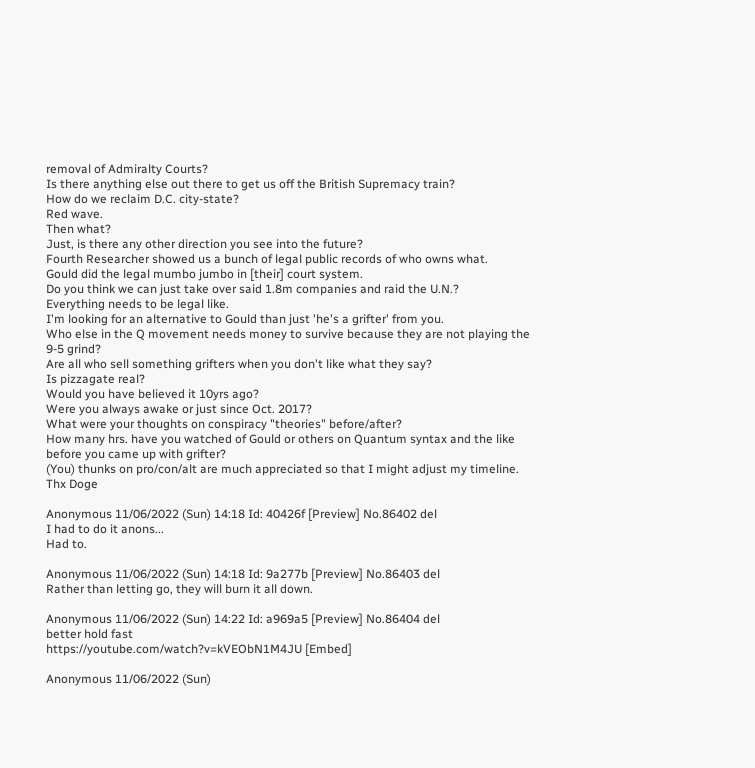removal of Admiralty Courts?
Is there anything else out there to get us off the British Supremacy train?
How do we reclaim D.C. city-state?
Red wave.
Then what?
Just, is there any other direction you see into the future?
Fourth Researcher showed us a bunch of legal public records of who owns what.
Gould did the legal mumbo jumbo in [their] court system.
Do you think we can just take over said 1.8m companies and raid the U.N.?
Everything needs to be legal like.
I'm looking for an alternative to Gould than just 'he's a grifter' from you.
Who else in the Q movement needs money to survive because they are not playing the 9-5 grind?
Are all who sell something grifters when you don't like what they say?
Is pizzagate real?
Would you have believed it 10yrs ago?
Were you always awake or just since Oct. 2017?
What were your thoughts on conspiracy "theories" before/after?
How many hrs. have you watched of Gould or others on Quantum syntax and the like before you came up with grifter?
(You) thunks on pro/con/alt are much appreciated so that I might adjust my timeline.
Thx Doge

Anonymous 11/06/2022 (Sun) 14:18 Id: 40426f [Preview] No.86402 del
I had to do it anons...
Had to.

Anonymous 11/06/2022 (Sun) 14:18 Id: 9a277b [Preview] No.86403 del
Rather than letting go, they will burn it all down.

Anonymous 11/06/2022 (Sun) 14:22 Id: a969a5 [Preview] No.86404 del
better hold fast
https://youtube.com/watch?v=kVEObN1M4JU [Embed]

Anonymous 11/06/2022 (Sun)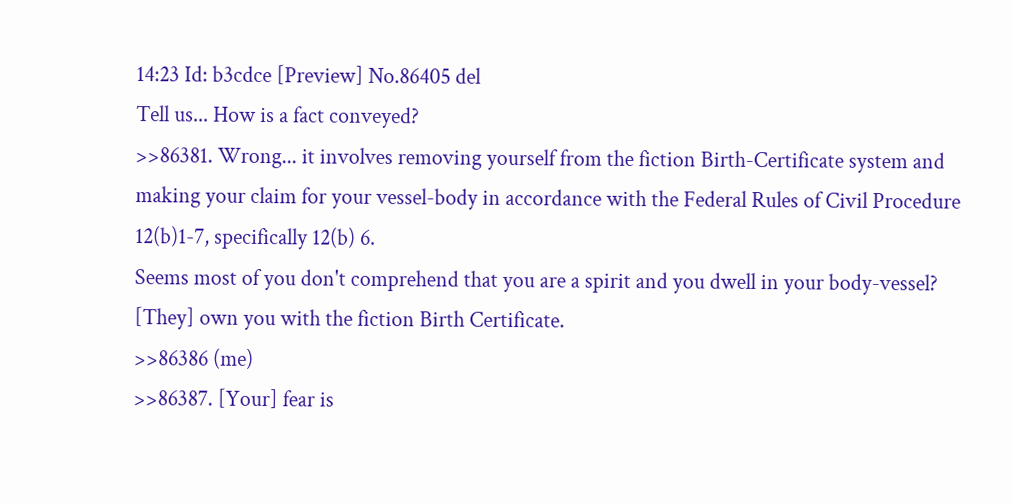14:23 Id: b3cdce [Preview] No.86405 del
Tell us... How is a fact conveyed?
>>86381. Wrong... it involves removing yourself from the fiction Birth-Certificate system and making your claim for your vessel-body in accordance with the Federal Rules of Civil Procedure 12(b)1-7, specifically 12(b) 6.
Seems most of you don't comprehend that you are a spirit and you dwell in your body-vessel? [They] own you with the fiction Birth Certificate.
>>86386 (me)
>>86387. [Your] fear is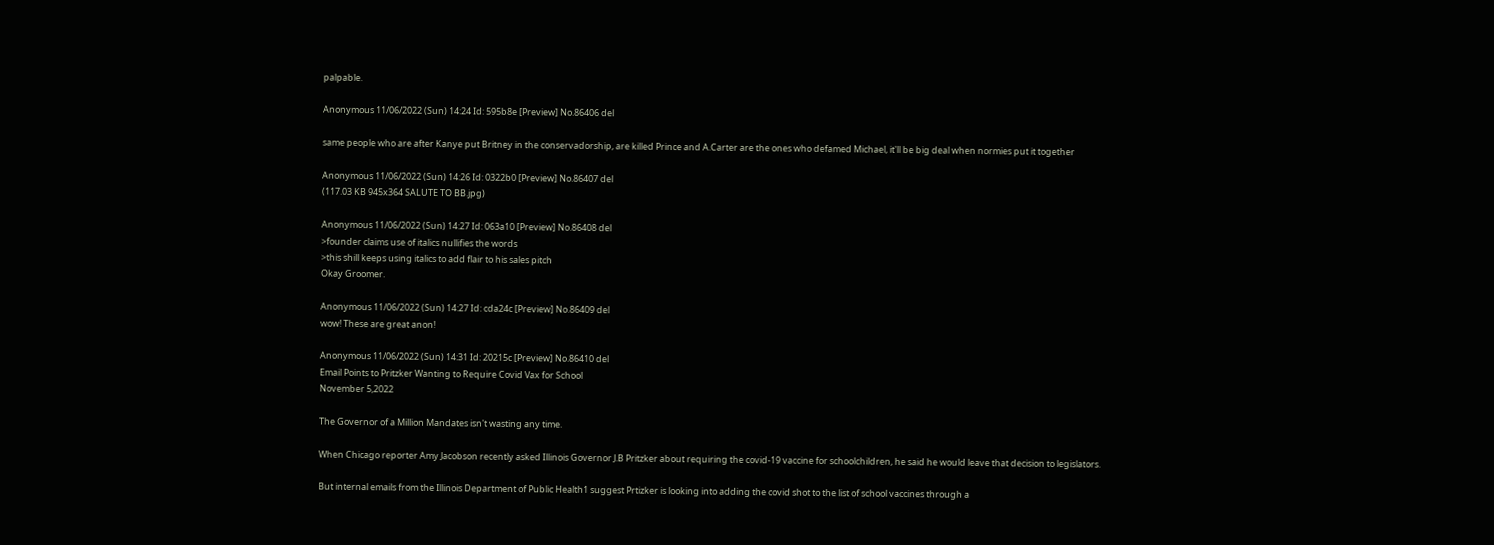palpable.

Anonymous 11/06/2022 (Sun) 14:24 Id: 595b8e [Preview] No.86406 del

same people who are after Kanye put Britney in the conservadorship, are killed Prince and A.Carter are the ones who defamed Michael, it'll be big deal when normies put it together

Anonymous 11/06/2022 (Sun) 14:26 Id: 0322b0 [Preview] No.86407 del
(117.03 KB 945x364 SALUTE TO BB.jpg)

Anonymous 11/06/2022 (Sun) 14:27 Id: 063a10 [Preview] No.86408 del
>founder claims use of italics nullifies the words
>this shill keeps using italics to add flair to his sales pitch
Okay Groomer.

Anonymous 11/06/2022 (Sun) 14:27 Id: cda24c [Preview] No.86409 del
wow! These are great anon!

Anonymous 11/06/2022 (Sun) 14:31 Id: 20215c [Preview] No.86410 del
Email Points to Pritzker Wanting to Require Covid Vax for School
November 5,2022

The Governor of a Million Mandates isn't wasting any time.

When Chicago reporter Amy Jacobson recently asked Illinois Governor J.B Pritzker about requiring the covid-19 vaccine for schoolchildren, he said he would leave that decision to legislators.

But internal emails from the Illinois Department of Public Health1 suggest Prtizker is looking into adding the covid shot to the list of school vaccines through a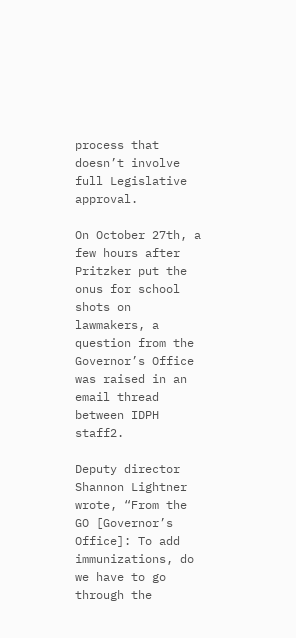process that doesn’t involve full Legislative approval.

On October 27th, a few hours after Pritzker put the onus for school shots on lawmakers, a question from the Governor’s Office was raised in an email thread between IDPH staff2.

Deputy director Shannon Lightner wrote, “From the GO [Governor’s Office]: To add immunizations, do we have to go through the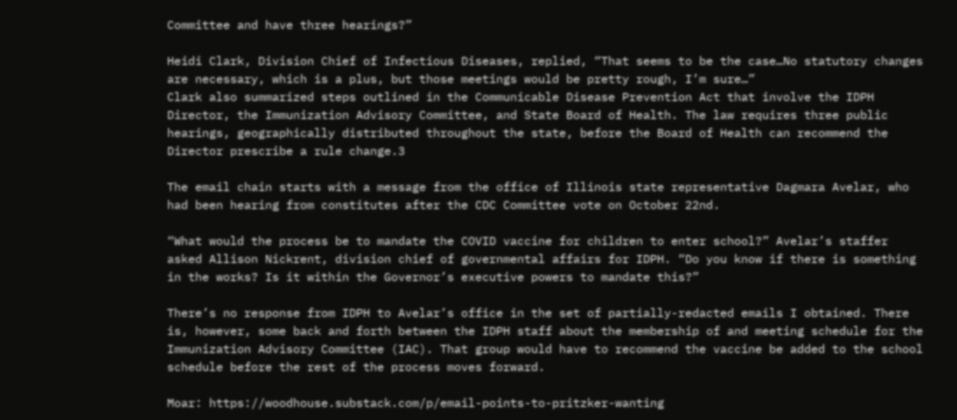Committee and have three hearings?”

Heidi Clark, Division Chief of Infectious Diseases, replied, “That seems to be the case…No statutory changes are necessary, which is a plus, but those meetings would be pretty rough, I’m sure…”
Clark also summarized steps outlined in the Communicable Disease Prevention Act that involve the IDPH Director, the Immunization Advisory Committee, and State Board of Health. The law requires three public hearings, geographically distributed throughout the state, before the Board of Health can recommend the Director prescribe a rule change.3

The email chain starts with a message from the office of Illinois state representative Dagmara Avelar, who had been hearing from constitutes after the CDC Committee vote on October 22nd.

“What would the process be to mandate the COVID vaccine for children to enter school?” Avelar’s staffer asked Allison Nickrent, division chief of governmental affairs for IDPH. “Do you know if there is something in the works? Is it within the Governor’s executive powers to mandate this?”

There’s no response from IDPH to Avelar’s office in the set of partially-redacted emails I obtained. There is, however, some back and forth between the IDPH staff about the membership of and meeting schedule for the Immunization Advisory Committee (IAC). That group would have to recommend the vaccine be added to the school schedule before the rest of the process moves forward.

Moar: https://woodhouse.substack.com/p/email-points-to-pritzker-wanting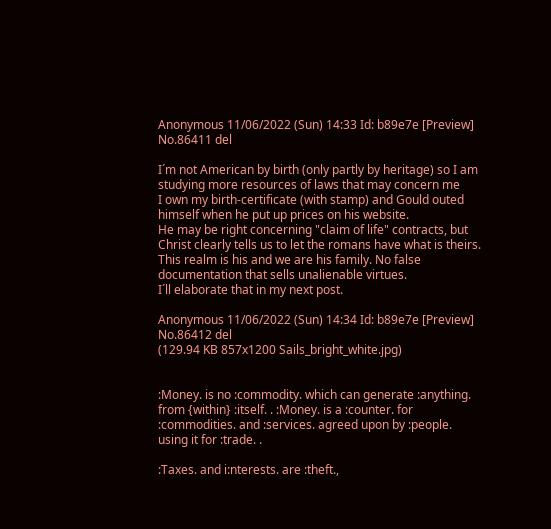Anonymous 11/06/2022 (Sun) 14:33 Id: b89e7e [Preview] No.86411 del

I´m not American by birth (only partly by heritage) so I am studying more resources of laws that may concern me
I own my birth-certificate (with stamp) and Gould outed himself when he put up prices on his website.
He may be right concerning "claim of life" contracts, but Christ clearly tells us to let the romans have what is theirs. This realm is his and we are his family. No false documentation that sells unalienable virtues.
I´ll elaborate that in my next post.

Anonymous 11/06/2022 (Sun) 14:34 Id: b89e7e [Preview] No.86412 del
(129.94 KB 857x1200 Sails_bright_white.jpg)


:Money. is no :commodity. which can generate :anything. from {within} :itself. . :Money. is a :counter. for :commodities. and :services. agreed upon by :people. using it for :trade. .

:Taxes. and i:nterests. are :theft.,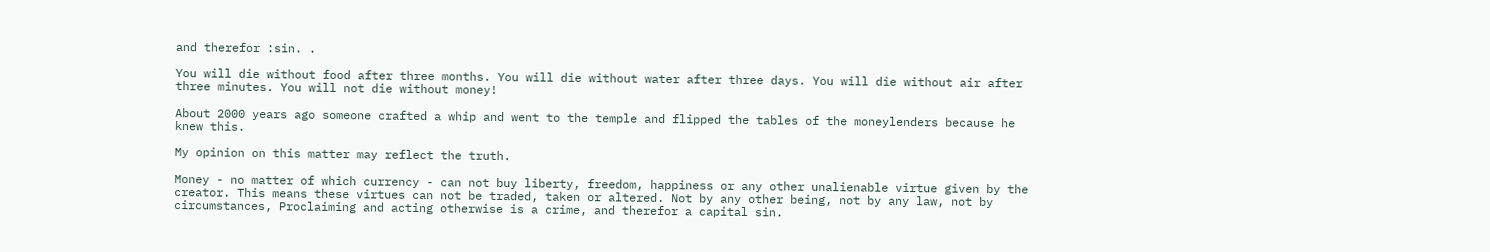and therefor :sin. .

You will die without food after three months. You will die without water after three days. You will die without air after three minutes. You will not die without money!

About 2000 years ago someone crafted a whip and went to the temple and flipped the tables of the moneylenders because he knew this.

My opinion on this matter may reflect the truth.

Money - no matter of which currency - can not buy liberty, freedom, happiness or any other unalienable virtue given by the creator. This means these virtues can not be traded, taken or altered. Not by any other being, not by any law, not by circumstances, Proclaiming and acting otherwise is a crime, and therefor a capital sin.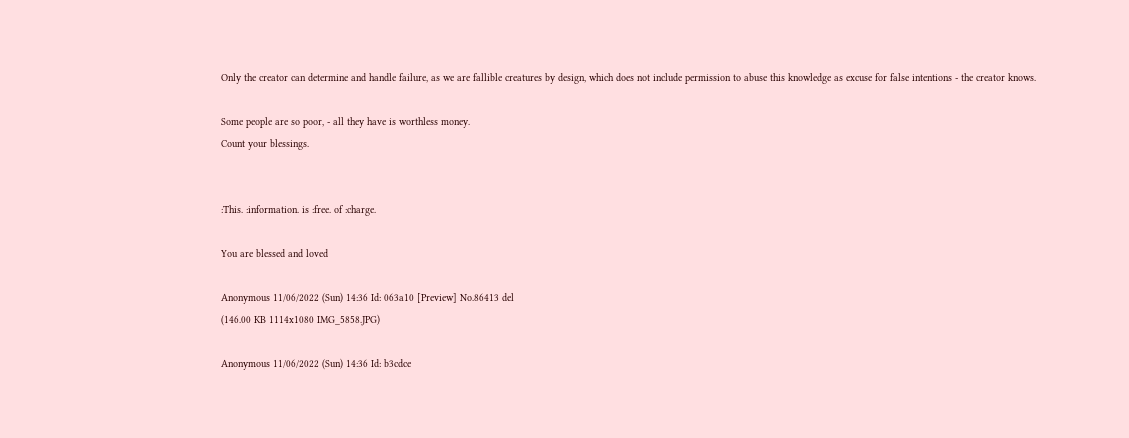Only the creator can determine and handle failure, as we are fallible creatures by design, which does not include permission to abuse this knowledge as excuse for false intentions - the creator knows.

Some people are so poor, - all they have is worthless money.
Count your blessings.


:This. :information. is :free. of :charge.

You are blessed and loved

Anonymous 11/06/2022 (Sun) 14:36 Id: 063a10 [Preview] No.86413 del
(146.00 KB 1114x1080 IMG_5858.JPG)

Anonymous 11/06/2022 (Sun) 14:36 Id: b3cdce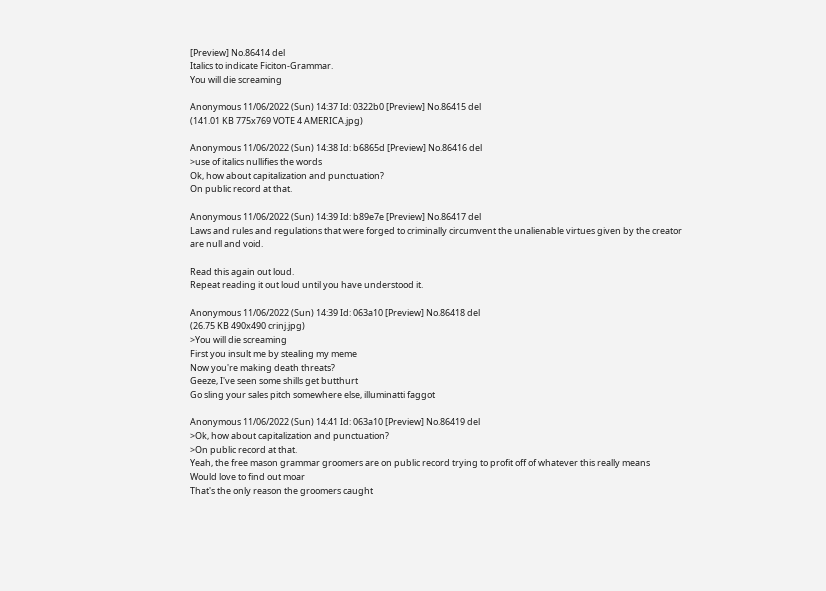[Preview] No.86414 del
Italics to indicate Ficiton-Grammar.
You will die screaming

Anonymous 11/06/2022 (Sun) 14:37 Id: 0322b0 [Preview] No.86415 del
(141.01 KB 775x769 VOTE 4 AMERICA.jpg)

Anonymous 11/06/2022 (Sun) 14:38 Id: b6865d [Preview] No.86416 del
>use of italics nullifies the words
Ok, how about capitalization and punctuation?
On public record at that.

Anonymous 11/06/2022 (Sun) 14:39 Id: b89e7e [Preview] No.86417 del
Laws and rules and regulations that were forged to criminally circumvent the unalienable virtues given by the creator are null and void.

Read this again out loud.
Repeat reading it out loud until you have understood it.

Anonymous 11/06/2022 (Sun) 14:39 Id: 063a10 [Preview] No.86418 del
(26.75 KB 490x490 crinj.jpg)
>You will die screaming
First you insult me by stealing my meme
Now you're making death threats?
Geeze, I've seen some shills get butthurt
Go sling your sales pitch somewhere else, illuminatti faggot

Anonymous 11/06/2022 (Sun) 14:41 Id: 063a10 [Preview] No.86419 del
>Ok, how about capitalization and punctuation?
>On public record at that.
Yeah, the free mason grammar groomers are on public record trying to profit off of whatever this really means
Would love to find out moar
That's the only reason the groomers caught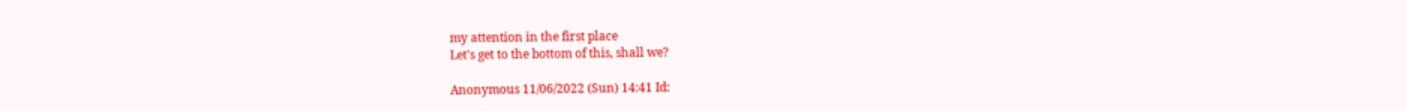my attention in the first place
Let's get to the bottom of this, shall we?

Anonymous 11/06/2022 (Sun) 14:41 Id: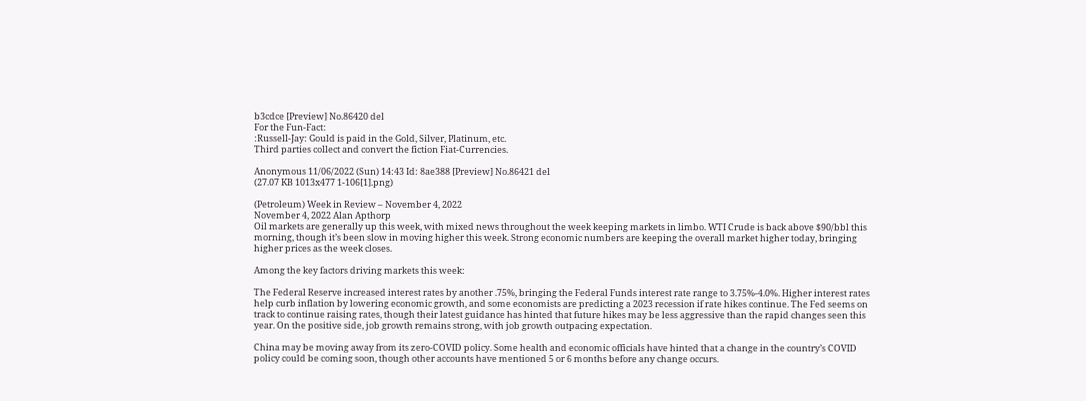b3cdce [Preview] No.86420 del
For the Fun-Fact:
:Russell-Jay: Gould is paid in the Gold, Silver, Platinum, etc.
Third parties collect and convert the fiction Fiat-Currencies.

Anonymous 11/06/2022 (Sun) 14:43 Id: 8ae388 [Preview] No.86421 del
(27.07 KB 1013x477 1-106[1].png)

(Petroleum) Week in Review – November 4, 2022
November 4, 2022 Alan Apthorp
Oil markets are generally up this week, with mixed news throughout the week keeping markets in limbo. WTI Crude is back above $90/bbl this morning, though it’s been slow in moving higher this week. Strong economic numbers are keeping the overall market higher today, bringing higher prices as the week closes.

Among the key factors driving markets this week:

The Federal Reserve increased interest rates by another .75%, bringing the Federal Funds interest rate range to 3.75%-4.0%. Higher interest rates help curb inflation by lowering economic growth, and some economists are predicting a 2023 recession if rate hikes continue. The Fed seems on track to continue raising rates, though their latest guidance has hinted that future hikes may be less aggressive than the rapid changes seen this year. On the positive side, job growth remains strong, with job growth outpacing expectation.

China may be moving away from its zero-COVID policy. Some health and economic officials have hinted that a change in the country’s COVID policy could be coming soon, though other accounts have mentioned 5 or 6 months before any change occurs.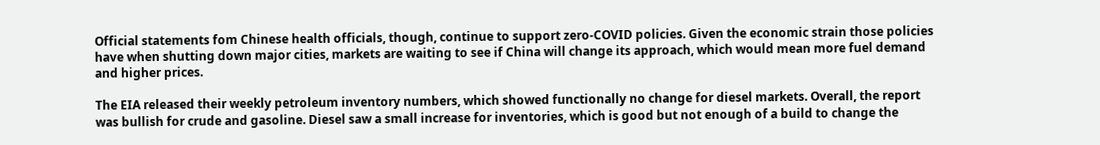Official statements fom Chinese health officials, though, continue to support zero-COVID policies. Given the economic strain those policies have when shutting down major cities, markets are waiting to see if China will change its approach, which would mean more fuel demand and higher prices.

The EIA released their weekly petroleum inventory numbers, which showed functionally no change for diesel markets. Overall, the report was bullish for crude and gasoline. Diesel saw a small increase for inventories, which is good but not enough of a build to change the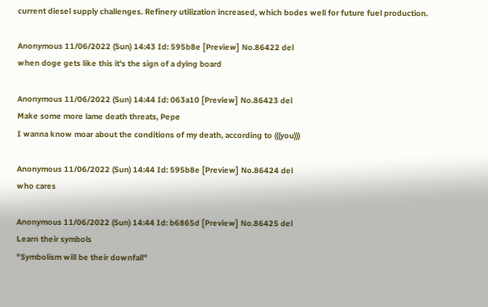current diesel supply challenges. Refinery utilization increased, which bodes well for future fuel production.

Anonymous 11/06/2022 (Sun) 14:43 Id: 595b8e [Preview] No.86422 del
when doge gets like this it's the sign of a dying board

Anonymous 11/06/2022 (Sun) 14:44 Id: 063a10 [Preview] No.86423 del
Make some more lame death threats, Pepe
I wanna know moar about the conditions of my death, according to (((you)))

Anonymous 11/06/2022 (Sun) 14:44 Id: 595b8e [Preview] No.86424 del
who cares

Anonymous 11/06/2022 (Sun) 14:44 Id: b6865d [Preview] No.86425 del
Learn their symbols
"Symbolism will be their downfall"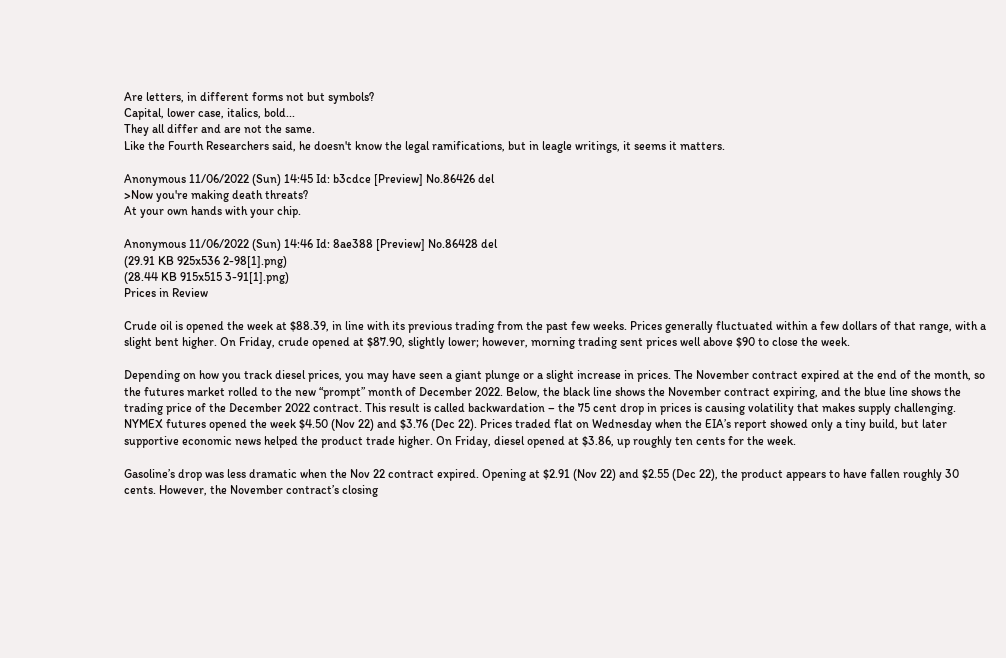Are letters, in different forms not but symbols?
Capital, lower case, italics, bold...
They all differ and are not the same.
Like the Fourth Researchers said, he doesn't know the legal ramifications, but in leagle writings, it seems it matters.

Anonymous 11/06/2022 (Sun) 14:45 Id: b3cdce [Preview] No.86426 del
>Now you're making death threats?
At your own hands with your chip.

Anonymous 11/06/2022 (Sun) 14:46 Id: 8ae388 [Preview] No.86428 del
(29.91 KB 925x536 2-98[1].png)
(28.44 KB 915x515 3-91[1].png)
Prices in Review

Crude oil is opened the week at $88.39, in line with its previous trading from the past few weeks. Prices generally fluctuated within a few dollars of that range, with a slight bent higher. On Friday, crude opened at $87.90, slightly lower; however, morning trading sent prices well above $90 to close the week.

Depending on how you track diesel prices, you may have seen a giant plunge or a slight increase in prices. The November contract expired at the end of the month, so the futures market rolled to the new “prompt” month of December 2022. Below, the black line shows the November contract expiring, and the blue line shows the trading price of the December 2022 contract. This result is called backwardation – the 75 cent drop in prices is causing volatility that makes supply challenging. NYMEX futures opened the week $4.50 (Nov 22) and $3.76 (Dec 22). Prices traded flat on Wednesday when the EIA’s report showed only a tiny build, but later supportive economic news helped the product trade higher. On Friday, diesel opened at $3.86, up roughly ten cents for the week.

Gasoline’s drop was less dramatic when the Nov 22 contract expired. Opening at $2.91 (Nov 22) and $2.55 (Dec 22), the product appears to have fallen roughly 30 cents. However, the November contract’s closing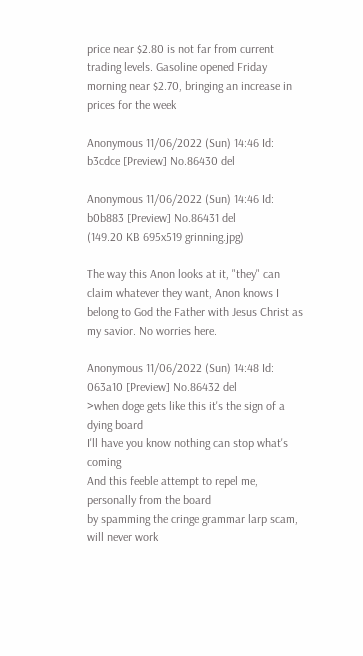price near $2.80 is not far from current trading levels. Gasoline opened Friday morning near $2.70, bringing an increase in prices for the week

Anonymous 11/06/2022 (Sun) 14:46 Id: b3cdce [Preview] No.86430 del

Anonymous 11/06/2022 (Sun) 14:46 Id: b0b883 [Preview] No.86431 del
(149.20 KB 695x519 grinning.jpg)

The way this Anon looks at it, "they" can claim whatever they want, Anon knows I belong to God the Father with Jesus Christ as my savior. No worries here.

Anonymous 11/06/2022 (Sun) 14:48 Id: 063a10 [Preview] No.86432 del
>when doge gets like this it's the sign of a dying board
I'll have you know nothing can stop what's coming
And this feeble attempt to repel me, personally from the board
by spamming the cringe grammar larp scam, will never work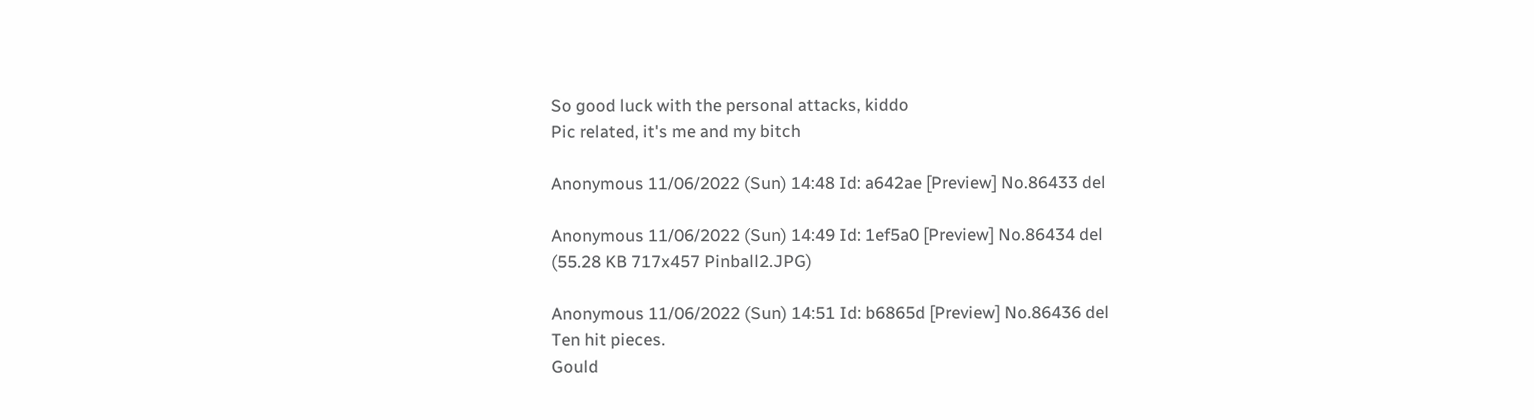So good luck with the personal attacks, kiddo
Pic related, it's me and my bitch

Anonymous 11/06/2022 (Sun) 14:48 Id: a642ae [Preview] No.86433 del

Anonymous 11/06/2022 (Sun) 14:49 Id: 1ef5a0 [Preview] No.86434 del
(55.28 KB 717x457 Pinball2.JPG)

Anonymous 11/06/2022 (Sun) 14:51 Id: b6865d [Preview] No.86436 del
Ten hit pieces.
Gould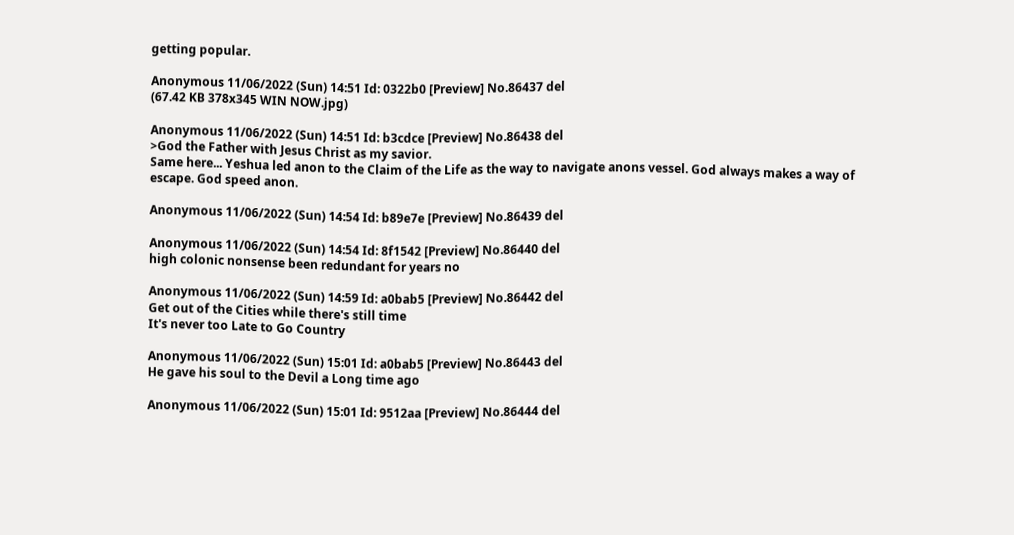getting popular.

Anonymous 11/06/2022 (Sun) 14:51 Id: 0322b0 [Preview] No.86437 del
(67.42 KB 378x345 WIN NOW.jpg)

Anonymous 11/06/2022 (Sun) 14:51 Id: b3cdce [Preview] No.86438 del
>God the Father with Jesus Christ as my savior.
Same here... Yeshua led anon to the Claim of the Life as the way to navigate anons vessel. God always makes a way of escape. God speed anon.

Anonymous 11/06/2022 (Sun) 14:54 Id: b89e7e [Preview] No.86439 del

Anonymous 11/06/2022 (Sun) 14:54 Id: 8f1542 [Preview] No.86440 del
high colonic nonsense been redundant for years no

Anonymous 11/06/2022 (Sun) 14:59 Id: a0bab5 [Preview] No.86442 del
Get out of the Cities while there's still time
It's never too Late to Go Country

Anonymous 11/06/2022 (Sun) 15:01 Id: a0bab5 [Preview] No.86443 del
He gave his soul to the Devil a Long time ago

Anonymous 11/06/2022 (Sun) 15:01 Id: 9512aa [Preview] No.86444 del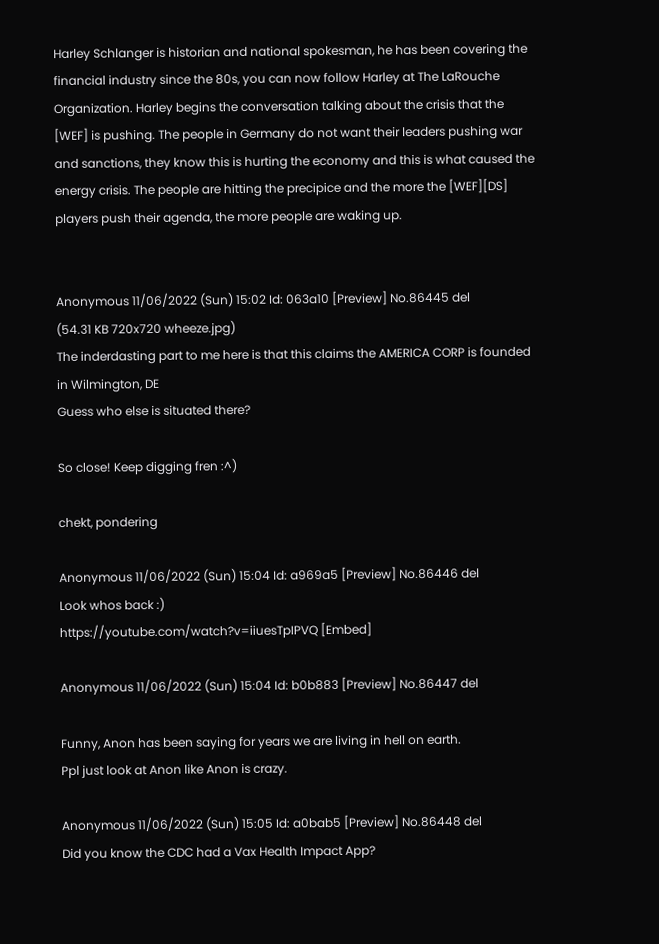Harley Schlanger is historian and national spokesman, he has been covering the financial industry since the 80s, you can now follow Harley at The LaRouche Organization. Harley begins the conversation talking about the crisis that the [WEF] is pushing. The people in Germany do not want their leaders pushing war and sanctions, they know this is hurting the economy and this is what caused the energy crisis. The people are hitting the precipice and the more the [WEF][DS] players push their agenda, the more people are waking up.


Anonymous 11/06/2022 (Sun) 15:02 Id: 063a10 [Preview] No.86445 del
(54.31 KB 720x720 wheeze.jpg)
The inderdasting part to me here is that this claims the AMERICA CORP is founded in Wilmington, DE
Guess who else is situated there?

So close! Keep digging fren :^)

chekt, pondering

Anonymous 11/06/2022 (Sun) 15:04 Id: a969a5 [Preview] No.86446 del
Look whos back :)
https://youtube.com/watch?v=iiuesTpIPVQ [Embed]

Anonymous 11/06/2022 (Sun) 15:04 Id: b0b883 [Preview] No.86447 del

Funny, Anon has been saying for years we are living in hell on earth.
Ppl just look at Anon like Anon is crazy.

Anonymous 11/06/2022 (Sun) 15:05 Id: a0bab5 [Preview] No.86448 del
Did you know the CDC had a Vax Health Impact App?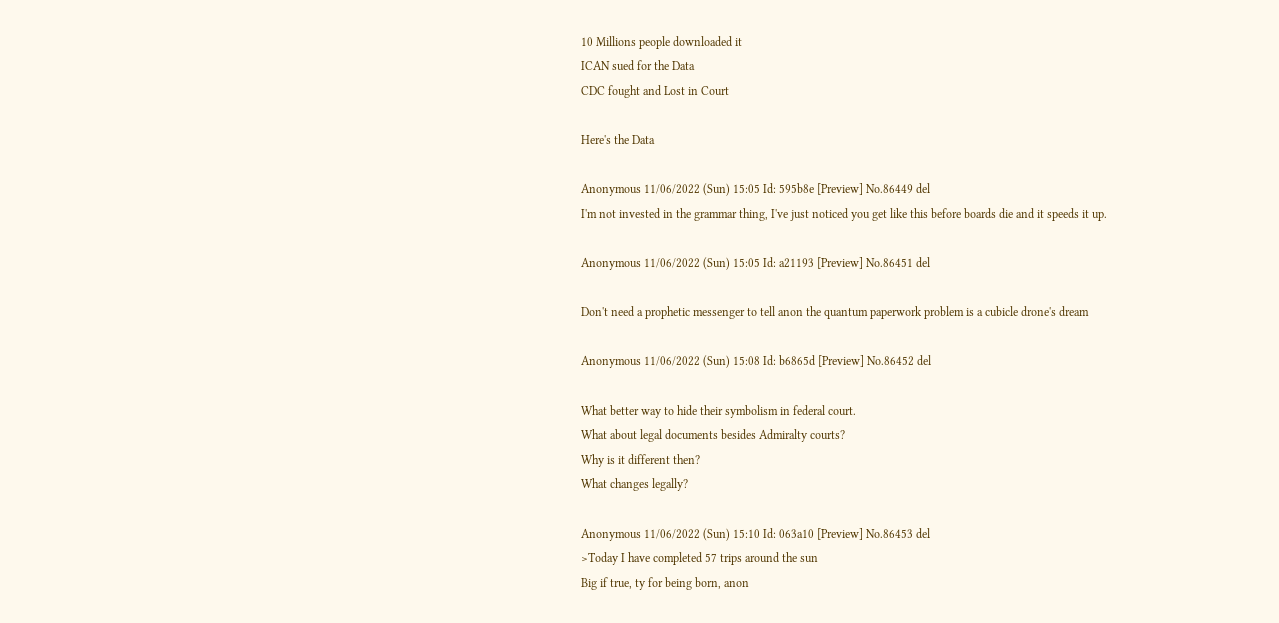10 Millions people downloaded it
ICAN sued for the Data
CDC fought and Lost in Court

Here's the Data

Anonymous 11/06/2022 (Sun) 15:05 Id: 595b8e [Preview] No.86449 del
I'm not invested in the grammar thing, I've just noticed you get like this before boards die and it speeds it up.

Anonymous 11/06/2022 (Sun) 15:05 Id: a21193 [Preview] No.86451 del

Don't need a prophetic messenger to tell anon the quantum paperwork problem is a cubicle drone's dream

Anonymous 11/06/2022 (Sun) 15:08 Id: b6865d [Preview] No.86452 del

What better way to hide their symbolism in federal court.
What about legal documents besides Admiralty courts?
Why is it different then?
What changes legally?

Anonymous 11/06/2022 (Sun) 15:10 Id: 063a10 [Preview] No.86453 del
>Today I have completed 57 trips around the sun
Big if true, ty for being born, anon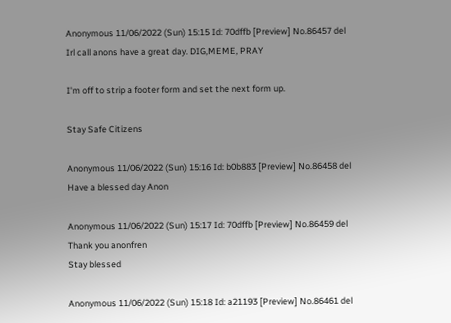Anonymous 11/06/2022 (Sun) 15:15 Id: 70dffb [Preview] No.86457 del
Irl call anons have a great day. DIG,MEME, PRAY

I'm off to strip a footer form and set the next form up.

Stay Safe Citizens

Anonymous 11/06/2022 (Sun) 15:16 Id: b0b883 [Preview] No.86458 del
Have a blessed day Anon

Anonymous 11/06/2022 (Sun) 15:17 Id: 70dffb [Preview] No.86459 del
Thank you anonfren
Stay blessed

Anonymous 11/06/2022 (Sun) 15:18 Id: a21193 [Preview] No.86461 del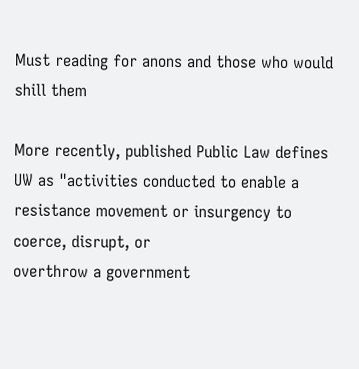Must reading for anons and those who would shill them

More recently, published Public Law defines UW as "activities conducted to enable a resistance movement or insurgency to coerce, disrupt, or
overthrow a government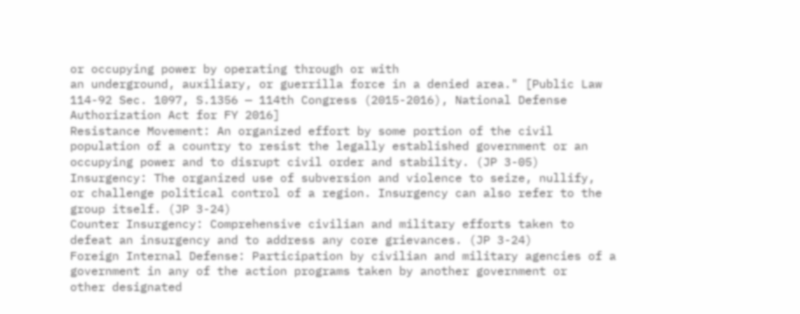or occupying power by operating through or with
an underground, auxiliary, or guerrilla force in a denied area." [Public Law
114-92 Sec. 1097, S.1356 — 114th Congress (2015-2016), National Defense
Authorization Act for FY 2016]
Resistance Movement: An organized effort by some portion of the civil
population of a country to resist the legally established government or an
occupying power and to disrupt civil order and stability. (JP 3-05)
Insurgency: The organized use of subversion and violence to seize, nullify,
or challenge political control of a region. Insurgency can also refer to the
group itself. (JP 3-24)
Counter Insurgency: Comprehensive civilian and military efforts taken to
defeat an insurgency and to address any core grievances. (JP 3-24)
Foreign Internal Defense: Participation by civilian and military agencies of a
government in any of the action programs taken by another government or
other designated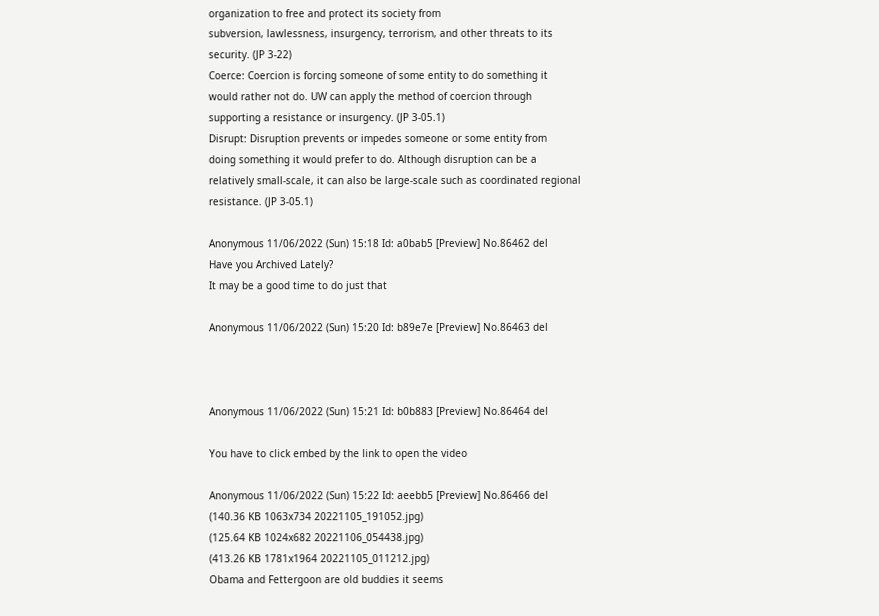organization to free and protect its society from
subversion, lawlessness, insurgency, terrorism, and other threats to its
security. (JP 3-22)
Coerce: Coercion is forcing someone of some entity to do something it
would rather not do. UW can apply the method of coercion through
supporting a resistance or insurgency. (JP 3-05.1)
Disrupt: Disruption prevents or impedes someone or some entity from
doing something it would prefer to do. Although disruption can be a
relatively small-scale, it can also be large-scale such as coordinated regional
resistance. (JP 3-05.1)

Anonymous 11/06/2022 (Sun) 15:18 Id: a0bab5 [Preview] No.86462 del
Have you Archived Lately?
It may be a good time to do just that

Anonymous 11/06/2022 (Sun) 15:20 Id: b89e7e [Preview] No.86463 del



Anonymous 11/06/2022 (Sun) 15:21 Id: b0b883 [Preview] No.86464 del

You have to click embed by the link to open the video

Anonymous 11/06/2022 (Sun) 15:22 Id: aeebb5 [Preview] No.86466 del
(140.36 KB 1063x734 20221105_191052.jpg)
(125.64 KB 1024x682 20221106_054438.jpg)
(413.26 KB 1781x1964 20221105_011212.jpg)
Obama and Fettergoon are old buddies it seems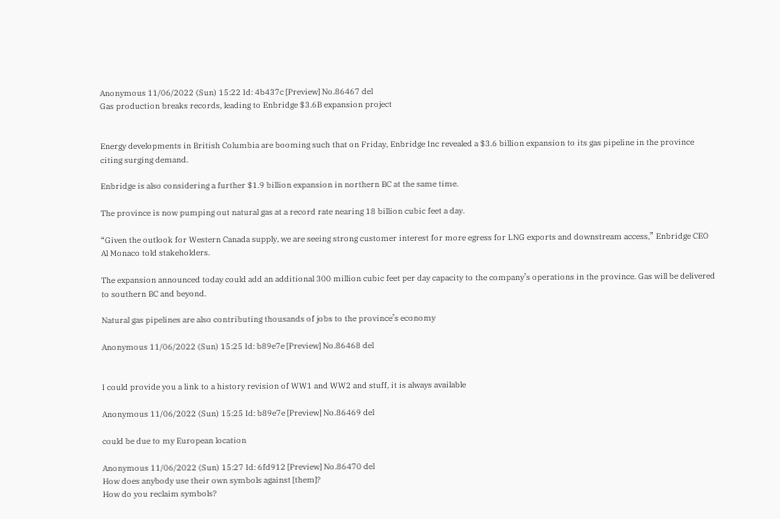Anonymous 11/06/2022 (Sun) 15:22 Id: 4b437c [Preview] No.86467 del
Gas production breaks records, leading to Enbridge $3.6B expansion project


Energy developments in British Columbia are booming such that on Friday, Enbridge Inc revealed a $3.6 billion expansion to its gas pipeline in the province citing surging demand.

Enbridge is also considering a further $1.9 billion expansion in northern BC at the same time.

The province is now pumping out natural gas at a record rate nearing 18 billion cubic feet a day.

“Given the outlook for Western Canada supply, we are seeing strong customer interest for more egress for LNG exports and downstream access,” Enbridge CEO Al Monaco told stakeholders.

The expansion announced today could add an additional 300 million cubic feet per day capacity to the company’s operations in the province. Gas will be delivered to southern BC and beyond.

Natural gas pipelines are also contributing thousands of jobs to the province’s economy

Anonymous 11/06/2022 (Sun) 15:25 Id: b89e7e [Preview] No.86468 del


I could provide you a link to a history revision of WW1 and WW2 and stuff, it is always available

Anonymous 11/06/2022 (Sun) 15:25 Id: b89e7e [Preview] No.86469 del

could be due to my European location

Anonymous 11/06/2022 (Sun) 15:27 Id: 6fd912 [Preview] No.86470 del
How does anybody use their own symbols against [them]?
How do you reclaim symbols?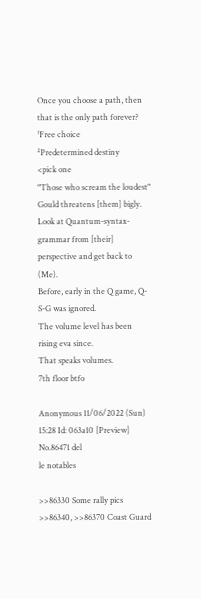Once you choose a path, then that is the only path forever?
¹Free choice
²Predetermined destiny
<pick one
"Those who scream the loudest"
Gould threatens [them] bigly.
Look at Quantum-syntax-grammar from [their] perspective and get back to (Me).
Before, early in the Q game, Q-S-G was ignored.
The volume level has been rising eva since.
That speaks volumes.
7th floor btfo

Anonymous 11/06/2022 (Sun) 15:28 Id: 063a10 [Preview] No.86471 del
le notables

>>86330 Some rally pics
>>86340, >>86370 Coast Guard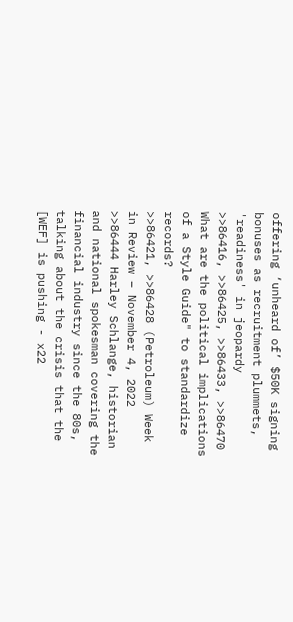offering ‘unheard of’ $50K signing bonuses as recruitment plummets, 'readiness' in jeopardy
>>86416, >>86425, >>86433, >>86470 What are the political implications of a Style Guide" to standardize records?
>>86421, >>86428 (Petroleum) Week in Review – November 4, 2022
>>86444 Harley Schlange, historian and national spokesman covering the financial industry since the 80s,
talking about the crisis that the [WEF] is pushing - x22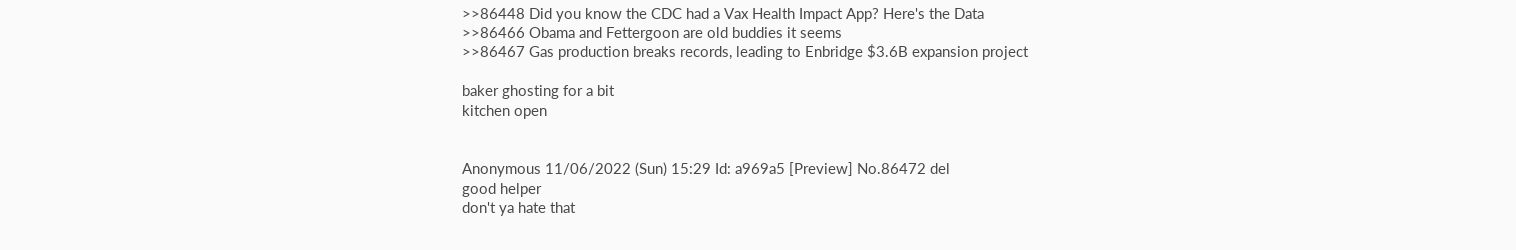>>86448 Did you know the CDC had a Vax Health Impact App? Here's the Data
>>86466 Obama and Fettergoon are old buddies it seems
>>86467 Gas production breaks records, leading to Enbridge $3.6B expansion project

baker ghosting for a bit
kitchen open


Anonymous 11/06/2022 (Sun) 15:29 Id: a969a5 [Preview] No.86472 del
good helper
don't ya hate that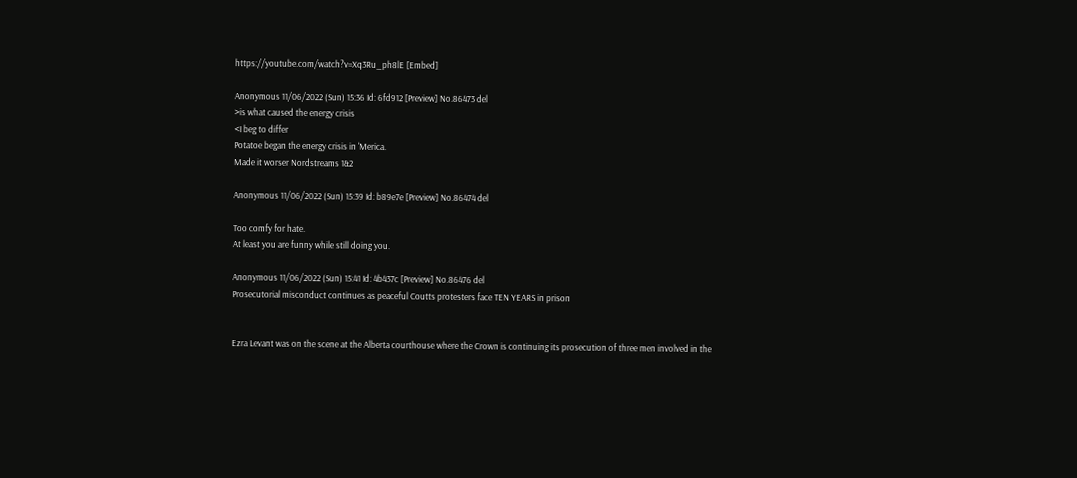https://youtube.com/watch?v=Xq3Ru_ph8lE [Embed]

Anonymous 11/06/2022 (Sun) 15:36 Id: 6fd912 [Preview] No.86473 del
>is what caused the energy crisis
<I beg to differ
Potatoe began the energy crisis in 'Merica.
Made it worser Nordstreams 1&2

Anonymous 11/06/2022 (Sun) 15:39 Id: b89e7e [Preview] No.86474 del

Too comfy for hate.
At least you are funny while still doing you.

Anonymous 11/06/2022 (Sun) 15:41 Id: 4b437c [Preview] No.86476 del
Prosecutorial misconduct continues as peaceful Coutts protesters face TEN YEARS in prison


Ezra Levant was on the scene at the Alberta courthouse where the Crown is continuing its prosecution of three men involved in the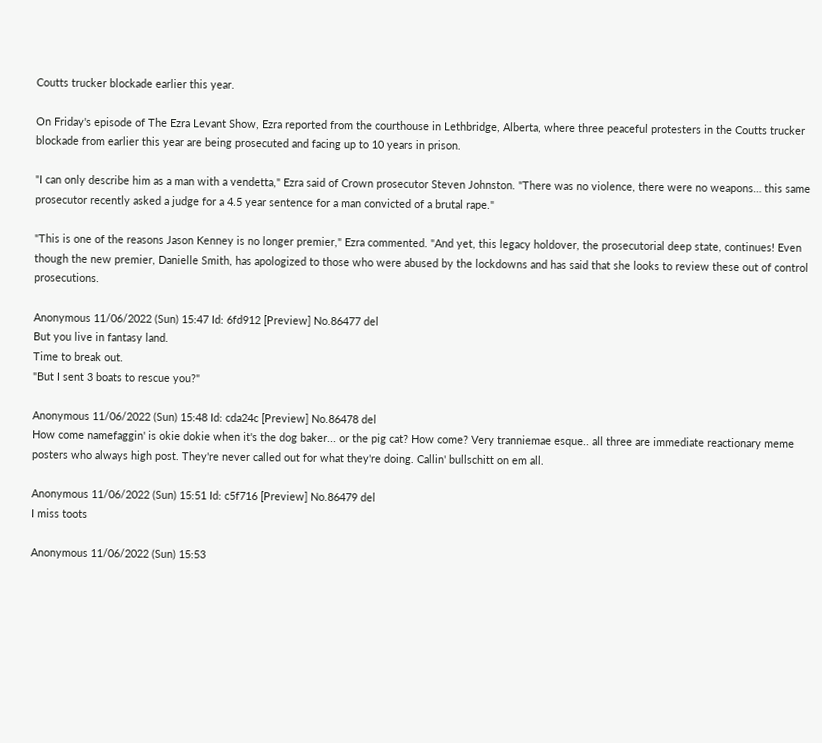Coutts trucker blockade earlier this year.

On Friday's episode of The Ezra Levant Show, Ezra reported from the courthouse in Lethbridge, Alberta, where three peaceful protesters in the Coutts trucker blockade from earlier this year are being prosecuted and facing up to 10 years in prison.

"I can only describe him as a man with a vendetta," Ezra said of Crown prosecutor Steven Johnston. "There was no violence, there were no weapons… this same prosecutor recently asked a judge for a 4.5 year sentence for a man convicted of a brutal rape."

"This is one of the reasons Jason Kenney is no longer premier," Ezra commented. "And yet, this legacy holdover, the prosecutorial deep state, continues! Even though the new premier, Danielle Smith, has apologized to those who were abused by the lockdowns and has said that she looks to review these out of control prosecutions.

Anonymous 11/06/2022 (Sun) 15:47 Id: 6fd912 [Preview] No.86477 del
But you live in fantasy land.
Time to break out.
"But I sent 3 boats to rescue you?"

Anonymous 11/06/2022 (Sun) 15:48 Id: cda24c [Preview] No.86478 del
How come namefaggin' is okie dokie when it's the dog baker... or the pig cat? How come? Very tranniemae esque.. all three are immediate reactionary meme posters who always high post. They're never called out for what they're doing. Callin' bullschitt on em all.

Anonymous 11/06/2022 (Sun) 15:51 Id: c5f716 [Preview] No.86479 del
I miss toots

Anonymous 11/06/2022 (Sun) 15:53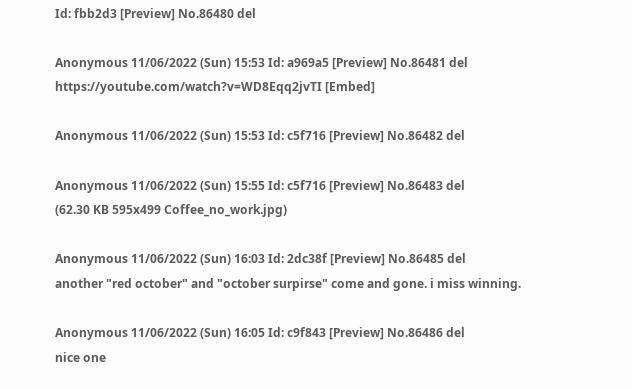Id: fbb2d3 [Preview] No.86480 del

Anonymous 11/06/2022 (Sun) 15:53 Id: a969a5 [Preview] No.86481 del
https://youtube.com/watch?v=WD8Eqq2jvTI [Embed]

Anonymous 11/06/2022 (Sun) 15:53 Id: c5f716 [Preview] No.86482 del

Anonymous 11/06/2022 (Sun) 15:55 Id: c5f716 [Preview] No.86483 del
(62.30 KB 595x499 Coffee_no_work.jpg)

Anonymous 11/06/2022 (Sun) 16:03 Id: 2dc38f [Preview] No.86485 del
another "red october" and "october surpirse" come and gone. i miss winning.

Anonymous 11/06/2022 (Sun) 16:05 Id: c9f843 [Preview] No.86486 del
nice one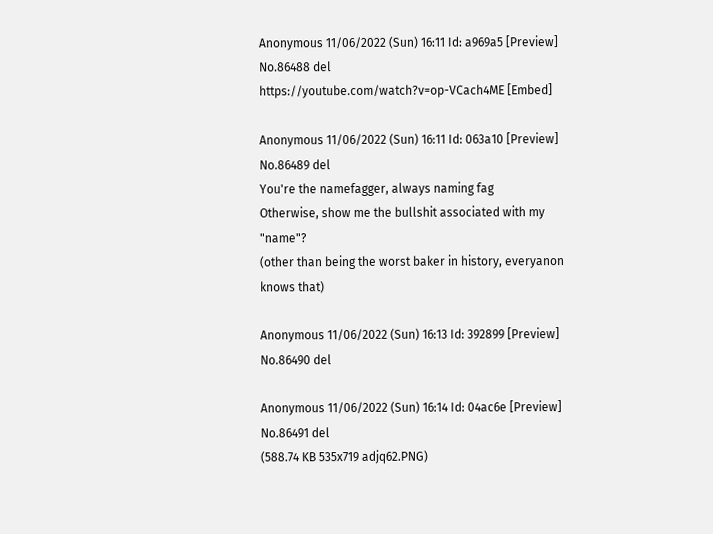Anonymous 11/06/2022 (Sun) 16:11 Id: a969a5 [Preview] No.86488 del
https://youtube.com/watch?v=op-VCach4ME [Embed]

Anonymous 11/06/2022 (Sun) 16:11 Id: 063a10 [Preview] No.86489 del
You're the namefagger, always naming fag
Otherwise, show me the bullshit associated with my "name"?
(other than being the worst baker in history, everyanon knows that)

Anonymous 11/06/2022 (Sun) 16:13 Id: 392899 [Preview] No.86490 del

Anonymous 11/06/2022 (Sun) 16:14 Id: 04ac6e [Preview] No.86491 del
(588.74 KB 535x719 adjq62.PNG)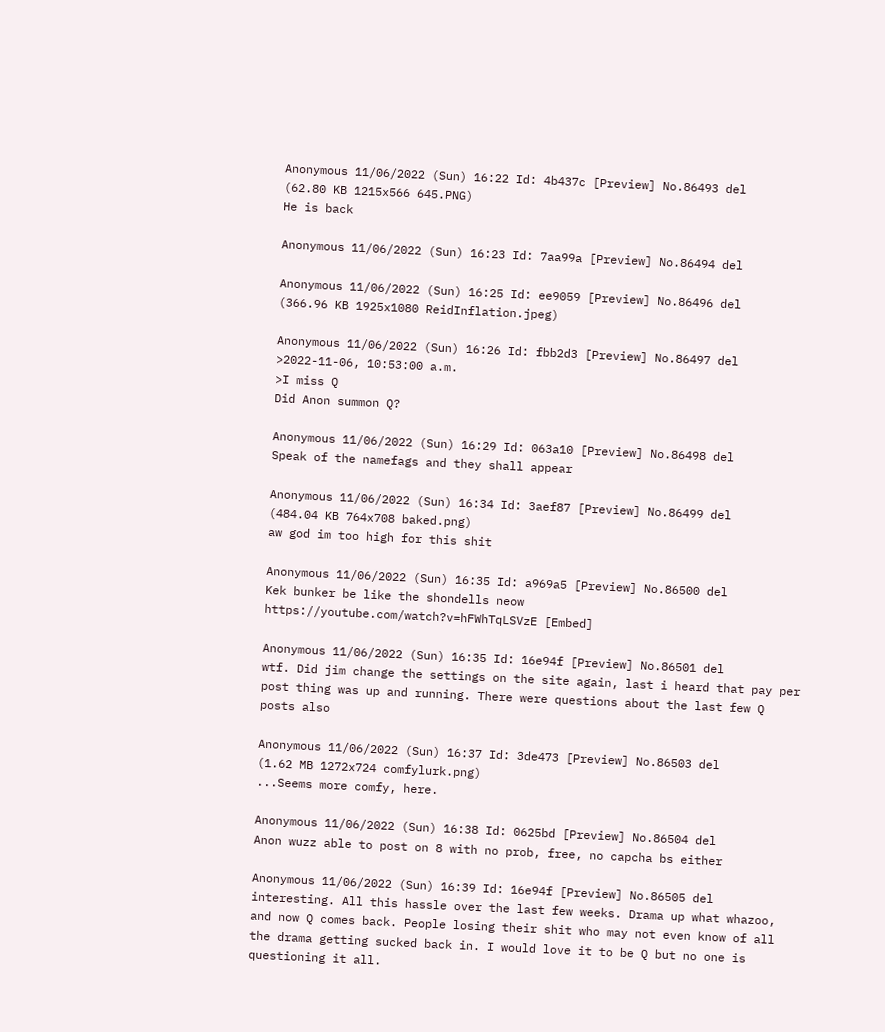Anonymous 11/06/2022 (Sun) 16:22 Id: 4b437c [Preview] No.86493 del
(62.80 KB 1215x566 645.PNG)
He is back

Anonymous 11/06/2022 (Sun) 16:23 Id: 7aa99a [Preview] No.86494 del

Anonymous 11/06/2022 (Sun) 16:25 Id: ee9059 [Preview] No.86496 del
(366.96 KB 1925x1080 ReidInflation.jpeg)

Anonymous 11/06/2022 (Sun) 16:26 Id: fbb2d3 [Preview] No.86497 del
>2022-11-06, 10:53:00 a.m.
>I miss Q
Did Anon summon Q?

Anonymous 11/06/2022 (Sun) 16:29 Id: 063a10 [Preview] No.86498 del
Speak of the namefags and they shall appear

Anonymous 11/06/2022 (Sun) 16:34 Id: 3aef87 [Preview] No.86499 del
(484.04 KB 764x708 baked.png)
aw god im too high for this shit

Anonymous 11/06/2022 (Sun) 16:35 Id: a969a5 [Preview] No.86500 del
Kek bunker be like the shondells neow
https://youtube.com/watch?v=hFWhTqLSVzE [Embed]

Anonymous 11/06/2022 (Sun) 16:35 Id: 16e94f [Preview] No.86501 del
wtf. Did jim change the settings on the site again, last i heard that pay per post thing was up and running. There were questions about the last few Q posts also

Anonymous 11/06/2022 (Sun) 16:37 Id: 3de473 [Preview] No.86503 del
(1.62 MB 1272x724 comfylurk.png)
...Seems more comfy, here.

Anonymous 11/06/2022 (Sun) 16:38 Id: 0625bd [Preview] No.86504 del
Anon wuzz able to post on 8 with no prob, free, no capcha bs either

Anonymous 11/06/2022 (Sun) 16:39 Id: 16e94f [Preview] No.86505 del
interesting. All this hassle over the last few weeks. Drama up what whazoo, and now Q comes back. People losing their shit who may not even know of all the drama getting sucked back in. I would love it to be Q but no one is questioning it all.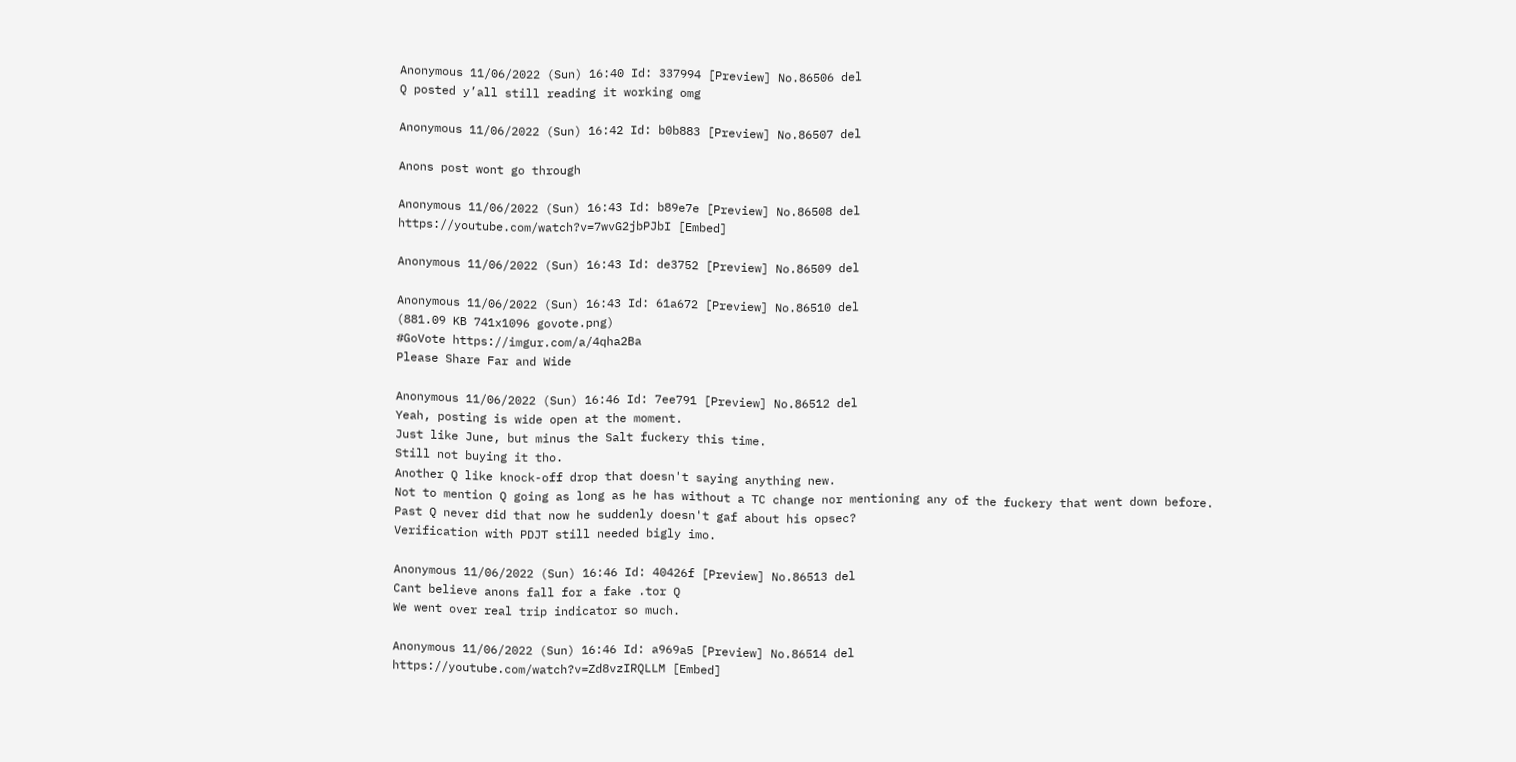Anonymous 11/06/2022 (Sun) 16:40 Id: 337994 [Preview] No.86506 del
Q posted y’all still reading it working omg

Anonymous 11/06/2022 (Sun) 16:42 Id: b0b883 [Preview] No.86507 del

Anons post wont go through

Anonymous 11/06/2022 (Sun) 16:43 Id: b89e7e [Preview] No.86508 del
https://youtube.com/watch?v=7wvG2jbPJbI [Embed]

Anonymous 11/06/2022 (Sun) 16:43 Id: de3752 [Preview] No.86509 del

Anonymous 11/06/2022 (Sun) 16:43 Id: 61a672 [Preview] No.86510 del
(881.09 KB 741x1096 govote.png)
#GoVote https://imgur.com/a/4qha2Ba
Please Share Far and Wide

Anonymous 11/06/2022 (Sun) 16:46 Id: 7ee791 [Preview] No.86512 del
Yeah, posting is wide open at the moment.
Just like June, but minus the Salt fuckery this time.
Still not buying it tho.
Another Q like knock-off drop that doesn't saying anything new.
Not to mention Q going as long as he has without a TC change nor mentioning any of the fuckery that went down before.
Past Q never did that now he suddenly doesn't gaf about his opsec?
Verification with PDJT still needed bigly imo.

Anonymous 11/06/2022 (Sun) 16:46 Id: 40426f [Preview] No.86513 del
Cant believe anons fall for a fake .tor Q
We went over real trip indicator so much.

Anonymous 11/06/2022 (Sun) 16:46 Id: a969a5 [Preview] No.86514 del
https://youtube.com/watch?v=Zd8vzIRQLLM [Embed]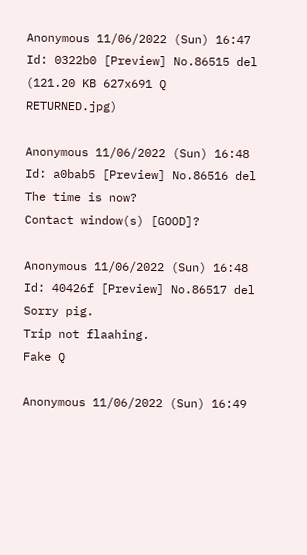Anonymous 11/06/2022 (Sun) 16:47 Id: 0322b0 [Preview] No.86515 del
(121.20 KB 627x691 Q RETURNED.jpg)

Anonymous 11/06/2022 (Sun) 16:48 Id: a0bab5 [Preview] No.86516 del
The time is now?
Contact window(s) [GOOD]?

Anonymous 11/06/2022 (Sun) 16:48 Id: 40426f [Preview] No.86517 del
Sorry pig.
Trip not flaahing.
Fake Q

Anonymous 11/06/2022 (Sun) 16:49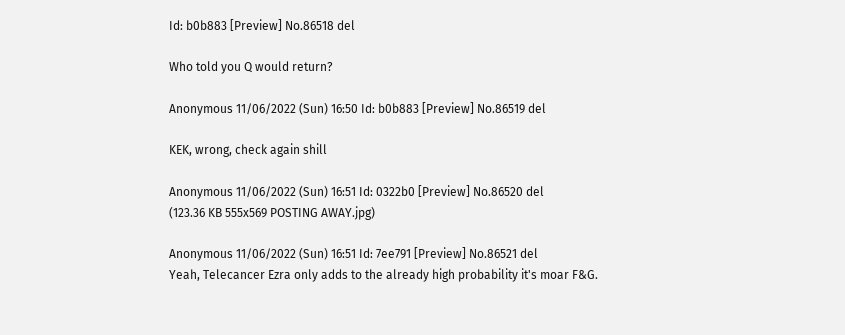Id: b0b883 [Preview] No.86518 del

Who told you Q would return?

Anonymous 11/06/2022 (Sun) 16:50 Id: b0b883 [Preview] No.86519 del

KEK, wrong, check again shill

Anonymous 11/06/2022 (Sun) 16:51 Id: 0322b0 [Preview] No.86520 del
(123.36 KB 555x569 POSTING AWAY.jpg)

Anonymous 11/06/2022 (Sun) 16:51 Id: 7ee791 [Preview] No.86521 del
Yeah, Telecancer Ezra only adds to the already high probability it's moar F&G.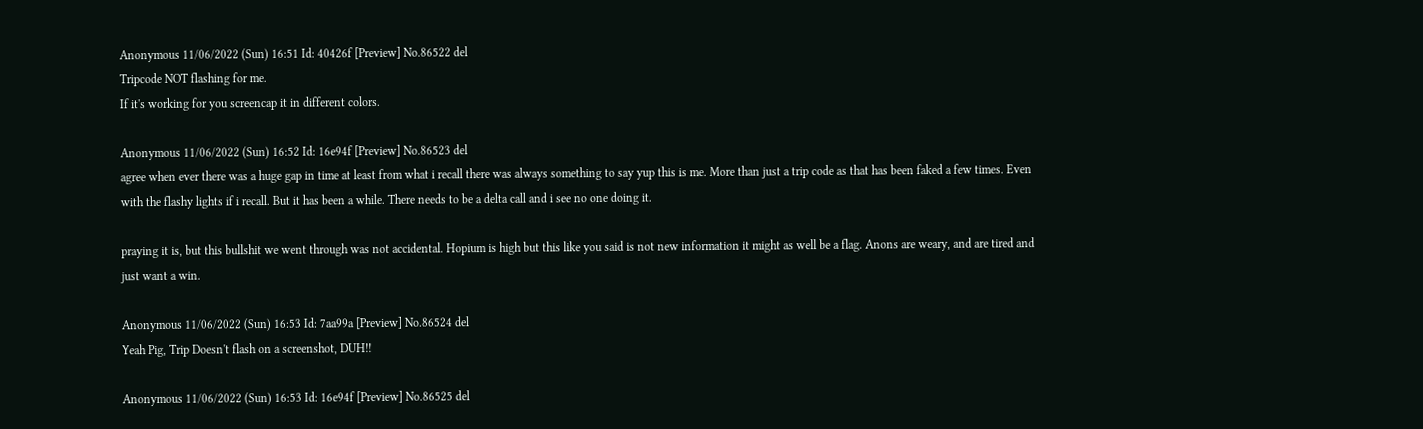Anonymous 11/06/2022 (Sun) 16:51 Id: 40426f [Preview] No.86522 del
Tripcode NOT flashing for me.
If it's working for you screencap it in different colors.

Anonymous 11/06/2022 (Sun) 16:52 Id: 16e94f [Preview] No.86523 del
agree when ever there was a huge gap in time at least from what i recall there was always something to say yup this is me. More than just a trip code as that has been faked a few times. Even with the flashy lights if i recall. But it has been a while. There needs to be a delta call and i see no one doing it.

praying it is, but this bullshit we went through was not accidental. Hopium is high but this like you said is not new information it might as well be a flag. Anons are weary, and are tired and just want a win.

Anonymous 11/06/2022 (Sun) 16:53 Id: 7aa99a [Preview] No.86524 del
Yeah Pig, Trip Doesn't flash on a screenshot, DUH!!

Anonymous 11/06/2022 (Sun) 16:53 Id: 16e94f [Preview] No.86525 del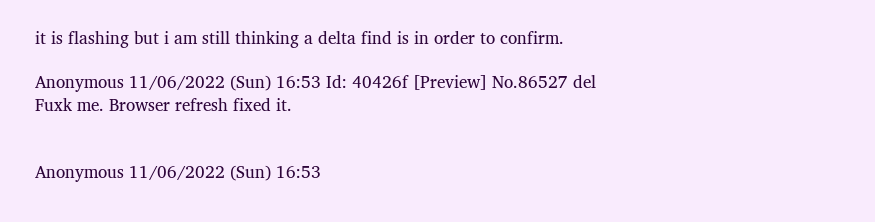it is flashing but i am still thinking a delta find is in order to confirm.

Anonymous 11/06/2022 (Sun) 16:53 Id: 40426f [Preview] No.86527 del
Fuxk me. Browser refresh fixed it.


Anonymous 11/06/2022 (Sun) 16:53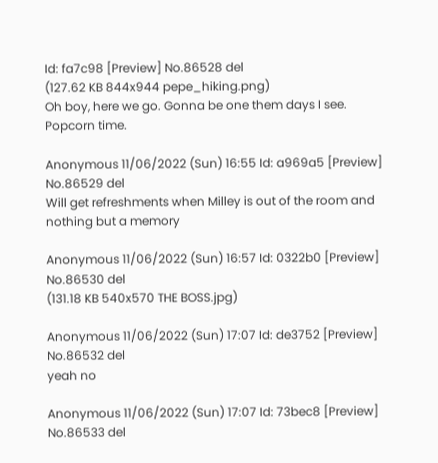Id: fa7c98 [Preview] No.86528 del
(127.62 KB 844x944 pepe_hiking.png)
Oh boy, here we go. Gonna be one them days I see.
Popcorn time.

Anonymous 11/06/2022 (Sun) 16:55 Id: a969a5 [Preview] No.86529 del
Will get refreshments when Milley is out of the room and nothing but a memory

Anonymous 11/06/2022 (Sun) 16:57 Id: 0322b0 [Preview] No.86530 del
(131.18 KB 540x570 THE BOSS.jpg)

Anonymous 11/06/2022 (Sun) 17:07 Id: de3752 [Preview] No.86532 del
yeah no

Anonymous 11/06/2022 (Sun) 17:07 Id: 73bec8 [Preview] No.86533 del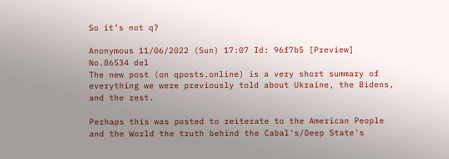So it’s not q?

Anonymous 11/06/2022 (Sun) 17:07 Id: 96f7b5 [Preview] No.86534 del
The new post (on qposts.online) is a very short summary of everything we were previously told about Ukraine, the Bidens, and the rest.

Perhaps this was posted to reiterate to the American People and the World the truth behind the Cabal's/Deep State's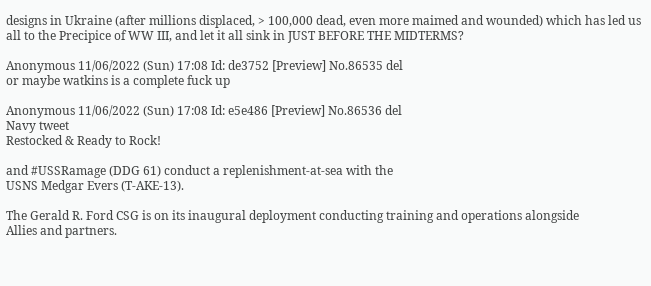designs in Ukraine (after millions displaced, > 100,000 dead, even more maimed and wounded) which has led us all to the Precipice of WW III, and let it all sink in JUST BEFORE THE MIDTERMS?

Anonymous 11/06/2022 (Sun) 17:08 Id: de3752 [Preview] No.86535 del
or maybe watkins is a complete fuck up

Anonymous 11/06/2022 (Sun) 17:08 Id: e5e486 [Preview] No.86536 del
Navy tweet
Restocked & Ready to Rock!

and #USSRamage (DDG 61) conduct a replenishment-at-sea with the
USNS Medgar Evers (T-AKE-13).

The Gerald R. Ford CSG is on its inaugural deployment conducting training and operations alongside
Allies and partners.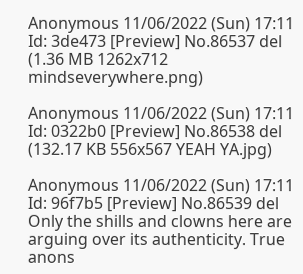Anonymous 11/06/2022 (Sun) 17:11 Id: 3de473 [Preview] No.86537 del
(1.36 MB 1262x712 mindseverywhere.png)

Anonymous 11/06/2022 (Sun) 17:11 Id: 0322b0 [Preview] No.86538 del
(132.17 KB 556x567 YEAH YA.jpg)

Anonymous 11/06/2022 (Sun) 17:11 Id: 96f7b5 [Preview] No.86539 del
Only the shills and clowns here are arguing over its authenticity. True anons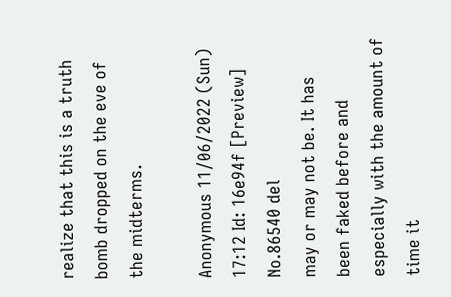realize that this is a truth bomb dropped on the eve of the midterms.

Anonymous 11/06/2022 (Sun) 17:12 Id: 16e94f [Preview] No.86540 del
may or may not be. It has been faked before and especially with the amount of time it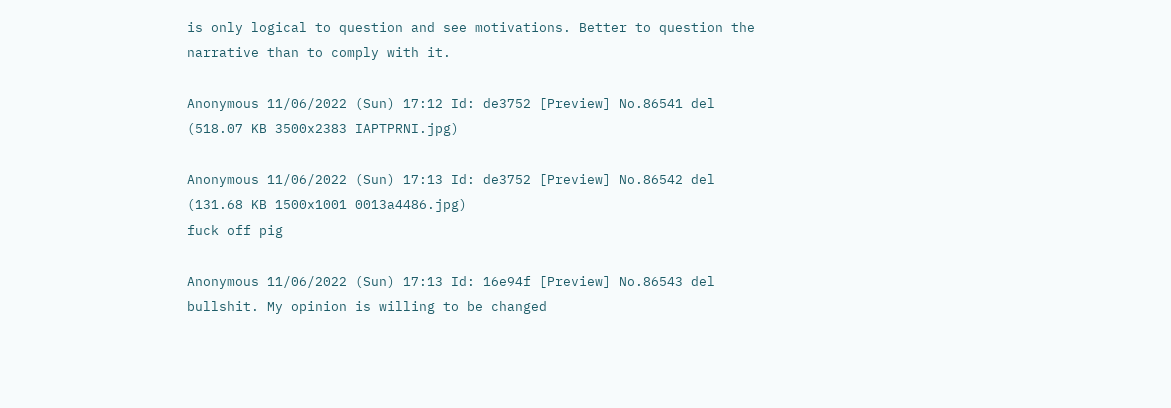is only logical to question and see motivations. Better to question the narrative than to comply with it.

Anonymous 11/06/2022 (Sun) 17:12 Id: de3752 [Preview] No.86541 del
(518.07 KB 3500x2383 IAPTPRNI.jpg)

Anonymous 11/06/2022 (Sun) 17:13 Id: de3752 [Preview] No.86542 del
(131.68 KB 1500x1001 0013a4486.jpg)
fuck off pig

Anonymous 11/06/2022 (Sun) 17:13 Id: 16e94f [Preview] No.86543 del
bullshit. My opinion is willing to be changed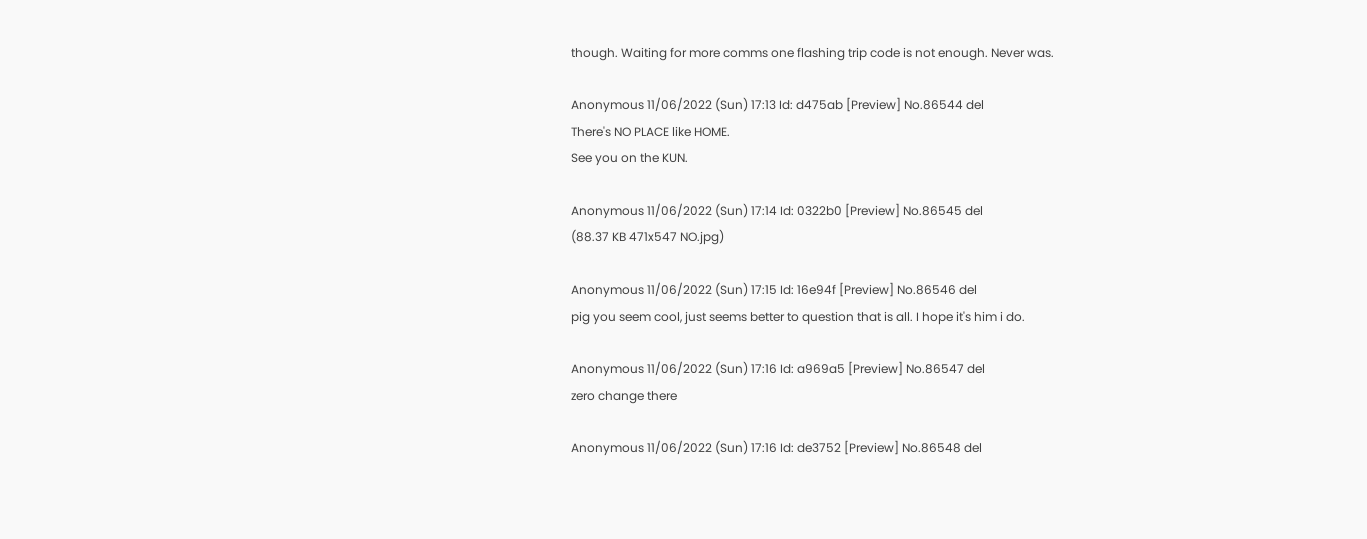though. Waiting for more comms one flashing trip code is not enough. Never was.

Anonymous 11/06/2022 (Sun) 17:13 Id: d475ab [Preview] No.86544 del
There's NO PLACE like HOME.
See you on the KUN.

Anonymous 11/06/2022 (Sun) 17:14 Id: 0322b0 [Preview] No.86545 del
(88.37 KB 471x547 NO.jpg)

Anonymous 11/06/2022 (Sun) 17:15 Id: 16e94f [Preview] No.86546 del
pig you seem cool, just seems better to question that is all. I hope it's him i do.

Anonymous 11/06/2022 (Sun) 17:16 Id: a969a5 [Preview] No.86547 del
zero change there

Anonymous 11/06/2022 (Sun) 17:16 Id: de3752 [Preview] No.86548 del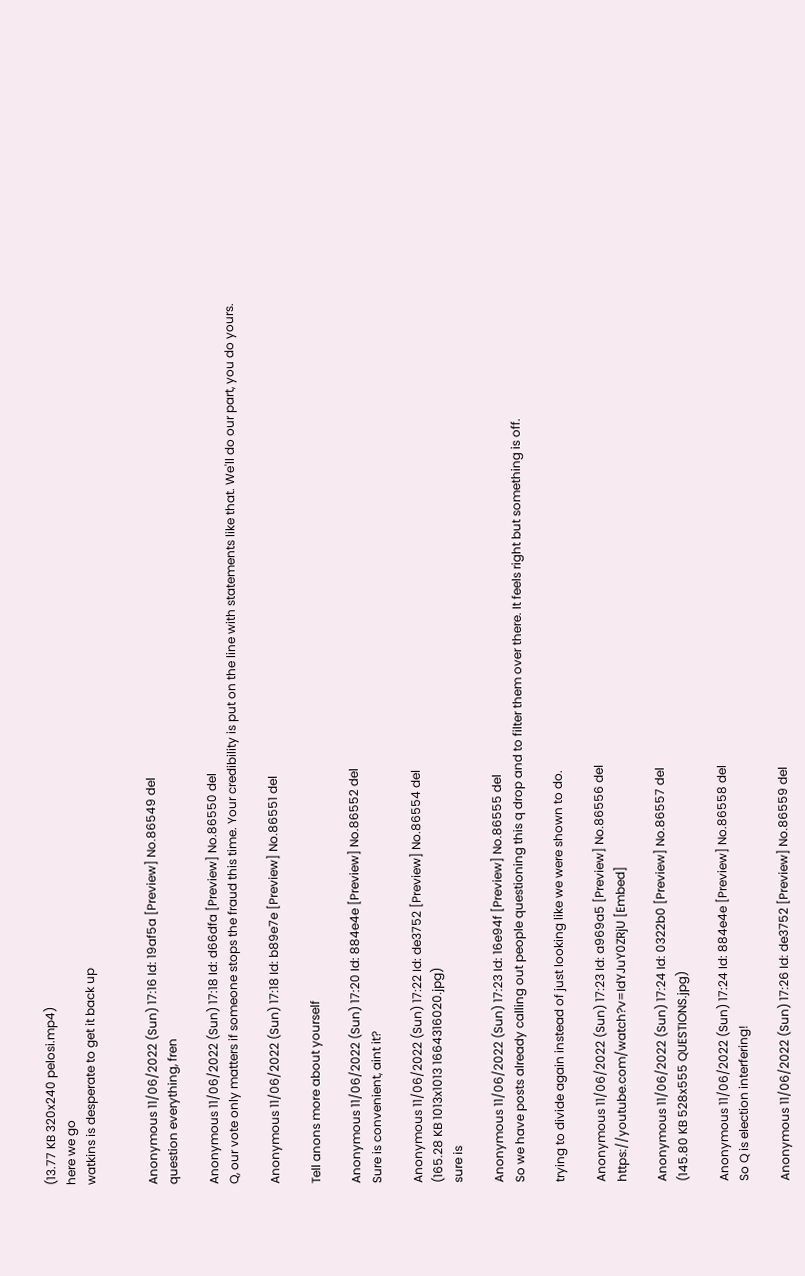(13.77 KB 320x240 pelosi.mp4)
here we go
watkins is desperate to get it back up


Anonymous 11/06/2022 (Sun) 17:16 Id: 19af5a [Preview] No.86549 del
question everything, fren

Anonymous 11/06/2022 (Sun) 17:18 Id: d66dfa [Preview] No.86550 del
Q, our vote only matters if someone stops the fraud this time. Your credibility is put on the line with statements like that. We'll do our part, you do yours.

Anonymous 11/06/2022 (Sun) 17:18 Id: b89e7e [Preview] No.86551 del

Tell anons more about yourself

Anonymous 11/06/2022 (Sun) 17:20 Id: 884e4e [Preview] No.86552 del
Sure is convenient, aint it?

Anonymous 11/06/2022 (Sun) 17:22 Id: de3752 [Preview] No.86554 del
(165.28 KB 1013x1013 1664316020.jpg)
sure is

Anonymous 11/06/2022 (Sun) 17:23 Id: 16e94f [Preview] No.86555 del
So we have posts already calling out people questioning this q drop and to filter them over there. It feels right but something is off.

trying to divide again instead of just looking like we were shown to do.

Anonymous 11/06/2022 (Sun) 17:23 Id: a969a5 [Preview] No.86556 del
https://youtube.com/watch?v=IdYJuY0ZRjU [Embed]

Anonymous 11/06/2022 (Sun) 17:24 Id: 0322b0 [Preview] No.86557 del
(145.80 KB 528x555 QUESTIONS.jpg)

Anonymous 11/06/2022 (Sun) 17:24 Id: 884e4e [Preview] No.86558 del
So Q is election interfering!

Anonymous 11/06/2022 (Sun) 17:26 Id: de3752 [Preview] No.86559 del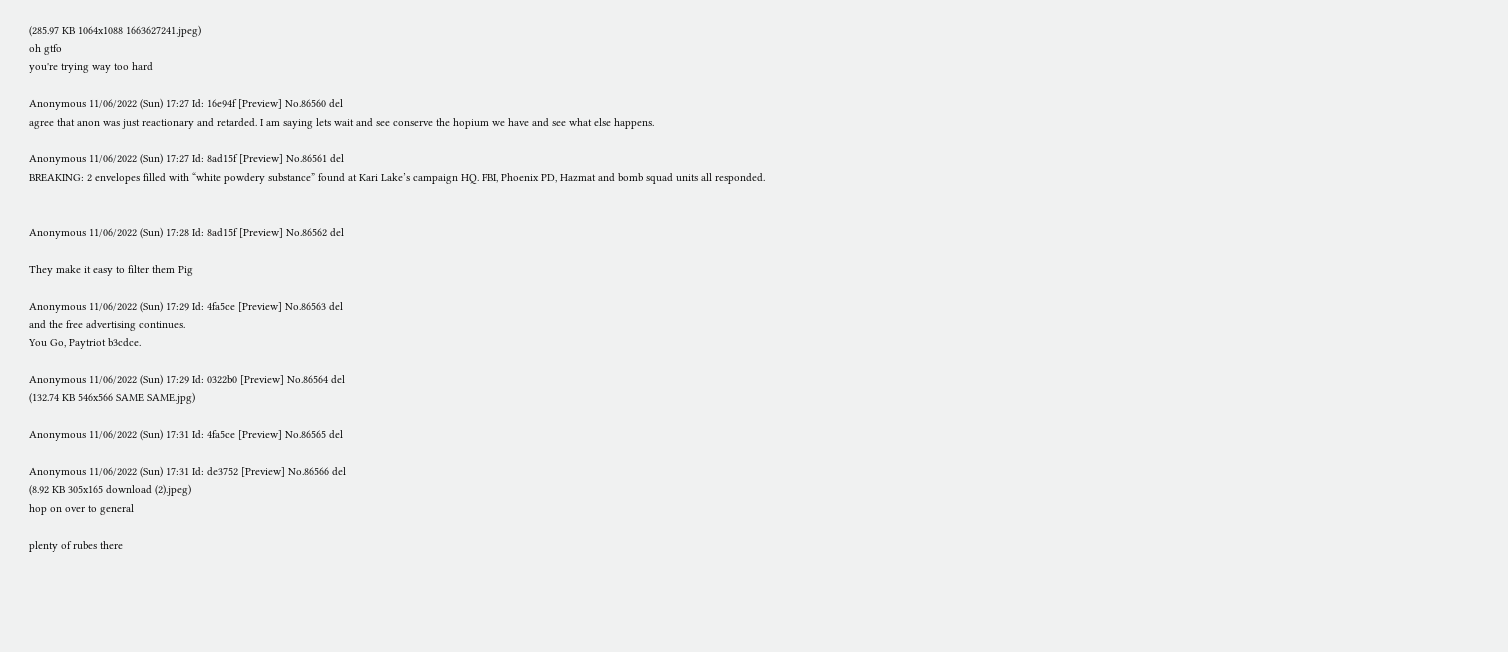(285.97 KB 1064x1088 1663627241.jpeg)
oh gtfo
you're trying way too hard

Anonymous 11/06/2022 (Sun) 17:27 Id: 16e94f [Preview] No.86560 del
agree that anon was just reactionary and retarded. I am saying lets wait and see conserve the hopium we have and see what else happens.

Anonymous 11/06/2022 (Sun) 17:27 Id: 8ad15f [Preview] No.86561 del
BREAKING: 2 envelopes filled with “white powdery substance” found at Kari Lake’s campaign HQ. FBI, Phoenix PD, Hazmat and bomb squad units all responded.


Anonymous 11/06/2022 (Sun) 17:28 Id: 8ad15f [Preview] No.86562 del

They make it easy to filter them Pig

Anonymous 11/06/2022 (Sun) 17:29 Id: 4fa5ce [Preview] No.86563 del
and the free advertising continues.
You Go, Paytriot b3cdce.

Anonymous 11/06/2022 (Sun) 17:29 Id: 0322b0 [Preview] No.86564 del
(132.74 KB 546x566 SAME SAME.jpg)

Anonymous 11/06/2022 (Sun) 17:31 Id: 4fa5ce [Preview] No.86565 del

Anonymous 11/06/2022 (Sun) 17:31 Id: de3752 [Preview] No.86566 del
(8.92 KB 305x165 download (2).jpeg)
hop on over to general

plenty of rubes there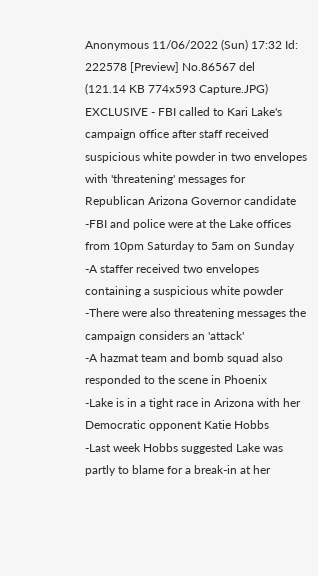Anonymous 11/06/2022 (Sun) 17:32 Id: 222578 [Preview] No.86567 del
(121.14 KB 774x593 Capture.JPG)
EXCLUSIVE - FBI called to Kari Lake's campaign office after staff received suspicious white powder in two envelopes with 'threatening' messages for Republican Arizona Governor candidate
-FBI and police were at the Lake offices from 10pm Saturday to 5am on Sunday
-A staffer received two envelopes containing a suspicious white powder
-There were also threatening messages the campaign considers an 'attack'
-A hazmat team and bomb squad also responded to the scene in Phoenix
-Lake is in a tight race in Arizona with her Democratic opponent Katie Hobbs
-Last week Hobbs suggested Lake was partly to blame for a break-in at her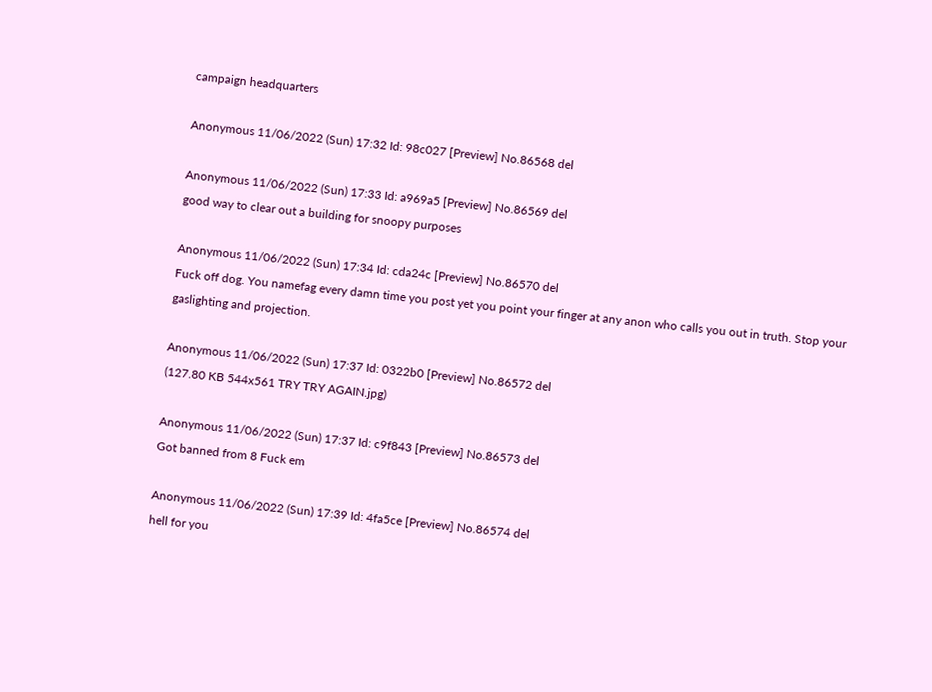campaign headquarters

Anonymous 11/06/2022 (Sun) 17:32 Id: 98c027 [Preview] No.86568 del

Anonymous 11/06/2022 (Sun) 17:33 Id: a969a5 [Preview] No.86569 del
good way to clear out a building for snoopy purposes

Anonymous 11/06/2022 (Sun) 17:34 Id: cda24c [Preview] No.86570 del
Fuck off dog. You namefag every damn time you post yet you point your finger at any anon who calls you out in truth. Stop your gaslighting and projection.

Anonymous 11/06/2022 (Sun) 17:37 Id: 0322b0 [Preview] No.86572 del
(127.80 KB 544x561 TRY TRY AGAIN.jpg)

Anonymous 11/06/2022 (Sun) 17:37 Id: c9f843 [Preview] No.86573 del
Got banned from 8 Fuck em

Anonymous 11/06/2022 (Sun) 17:39 Id: 4fa5ce [Preview] No.86574 del
hell for you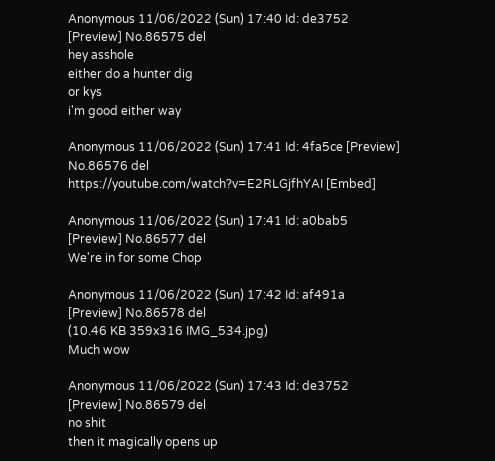Anonymous 11/06/2022 (Sun) 17:40 Id: de3752 [Preview] No.86575 del
hey asshole
either do a hunter dig
or kys
i'm good either way

Anonymous 11/06/2022 (Sun) 17:41 Id: 4fa5ce [Preview] No.86576 del
https://youtube.com/watch?v=E2RLGjfhYAI [Embed]

Anonymous 11/06/2022 (Sun) 17:41 Id: a0bab5 [Preview] No.86577 del
We're in for some Chop

Anonymous 11/06/2022 (Sun) 17:42 Id: af491a [Preview] No.86578 del
(10.46 KB 359x316 IMG_534.jpg)
Much wow

Anonymous 11/06/2022 (Sun) 17:43 Id: de3752 [Preview] No.86579 del
no shit
then it magically opens up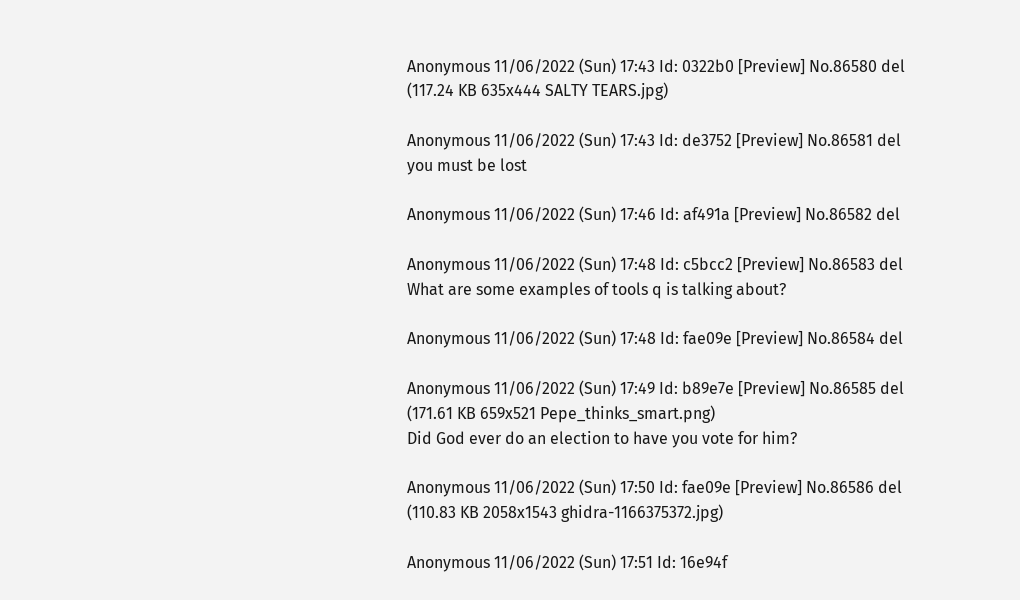Anonymous 11/06/2022 (Sun) 17:43 Id: 0322b0 [Preview] No.86580 del
(117.24 KB 635x444 SALTY TEARS.jpg)

Anonymous 11/06/2022 (Sun) 17:43 Id: de3752 [Preview] No.86581 del
you must be lost

Anonymous 11/06/2022 (Sun) 17:46 Id: af491a [Preview] No.86582 del

Anonymous 11/06/2022 (Sun) 17:48 Id: c5bcc2 [Preview] No.86583 del
What are some examples of tools q is talking about?

Anonymous 11/06/2022 (Sun) 17:48 Id: fae09e [Preview] No.86584 del

Anonymous 11/06/2022 (Sun) 17:49 Id: b89e7e [Preview] No.86585 del
(171.61 KB 659x521 Pepe_thinks_smart.png)
Did God ever do an election to have you vote for him?

Anonymous 11/06/2022 (Sun) 17:50 Id: fae09e [Preview] No.86586 del
(110.83 KB 2058x1543 ghidra-1166375372.jpg)

Anonymous 11/06/2022 (Sun) 17:51 Id: 16e94f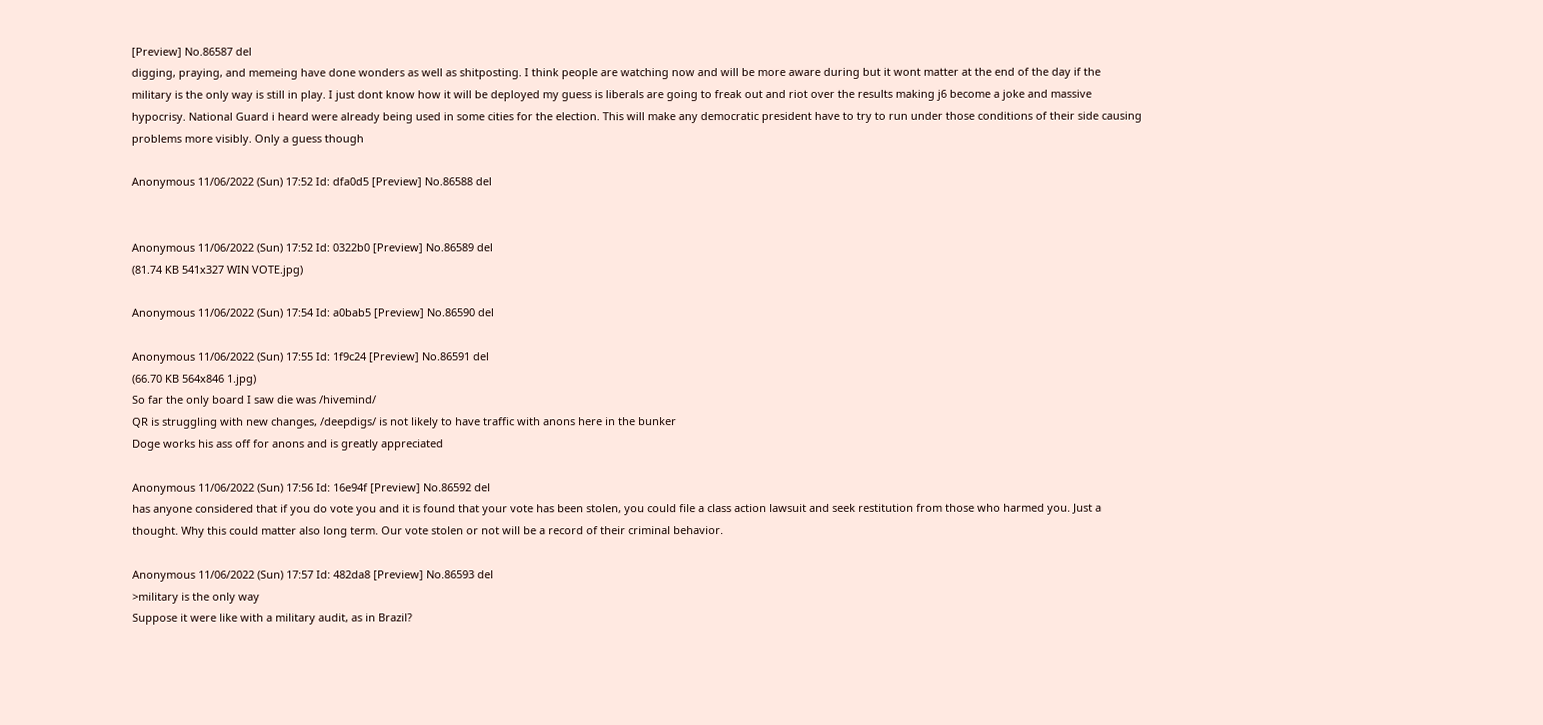[Preview] No.86587 del
digging, praying, and memeing have done wonders as well as shitposting. I think people are watching now and will be more aware during but it wont matter at the end of the day if the military is the only way is still in play. I just dont know how it will be deployed my guess is liberals are going to freak out and riot over the results making j6 become a joke and massive hypocrisy. National Guard i heard were already being used in some cities for the election. This will make any democratic president have to try to run under those conditions of their side causing problems more visibly. Only a guess though

Anonymous 11/06/2022 (Sun) 17:52 Id: dfa0d5 [Preview] No.86588 del


Anonymous 11/06/2022 (Sun) 17:52 Id: 0322b0 [Preview] No.86589 del
(81.74 KB 541x327 WIN VOTE.jpg)

Anonymous 11/06/2022 (Sun) 17:54 Id: a0bab5 [Preview] No.86590 del

Anonymous 11/06/2022 (Sun) 17:55 Id: 1f9c24 [Preview] No.86591 del
(66.70 KB 564x846 1.jpg)
So far the only board I saw die was /hivemind/
QR is struggling with new changes, /deepdigs/ is not likely to have traffic with anons here in the bunker
Doge works his ass off for anons and is greatly appreciated

Anonymous 11/06/2022 (Sun) 17:56 Id: 16e94f [Preview] No.86592 del
has anyone considered that if you do vote you and it is found that your vote has been stolen, you could file a class action lawsuit and seek restitution from those who harmed you. Just a thought. Why this could matter also long term. Our vote stolen or not will be a record of their criminal behavior.

Anonymous 11/06/2022 (Sun) 17:57 Id: 482da8 [Preview] No.86593 del
>military is the only way
Suppose it were like with a military audit, as in Brazil?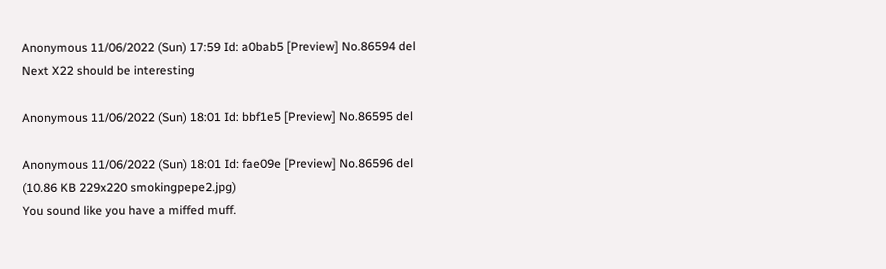Anonymous 11/06/2022 (Sun) 17:59 Id: a0bab5 [Preview] No.86594 del
Next X22 should be interesting

Anonymous 11/06/2022 (Sun) 18:01 Id: bbf1e5 [Preview] No.86595 del

Anonymous 11/06/2022 (Sun) 18:01 Id: fae09e [Preview] No.86596 del
(10.86 KB 229x220 smokingpepe2.jpg)
You sound like you have a miffed muff.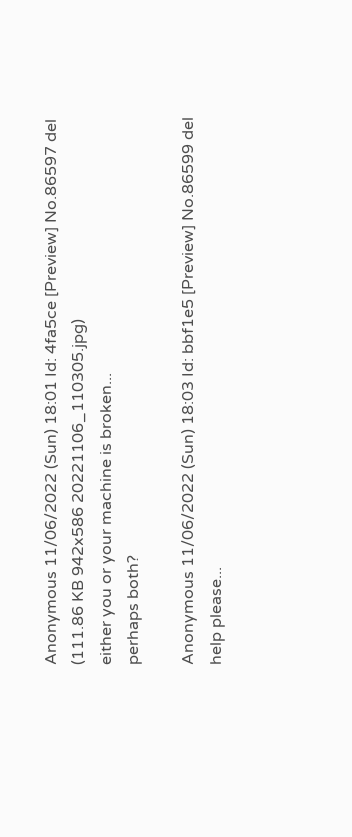Anonymous 11/06/2022 (Sun) 18:01 Id: 4fa5ce [Preview] No.86597 del
(111.86 KB 942x586 20221106_110305.jpg)
either you or your machine is broken...
perhaps both?

Anonymous 11/06/2022 (Sun) 18:03 Id: bbf1e5 [Preview] No.86599 del
help please...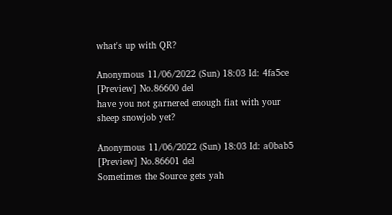what's up with QR?

Anonymous 11/06/2022 (Sun) 18:03 Id: 4fa5ce [Preview] No.86600 del
have you not garnered enough fiat with your sheep snowjob yet?

Anonymous 11/06/2022 (Sun) 18:03 Id: a0bab5 [Preview] No.86601 del
Sometimes the Source gets yah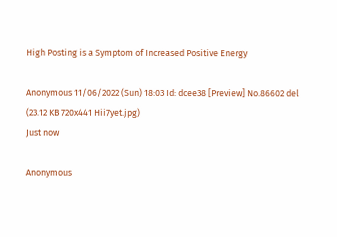High Posting is a Symptom of Increased Positive Energy

Anonymous 11/06/2022 (Sun) 18:03 Id: dcee38 [Preview] No.86602 del
(23.12 KB 720x441 Hii7yet.jpg)
Just now

Anonymous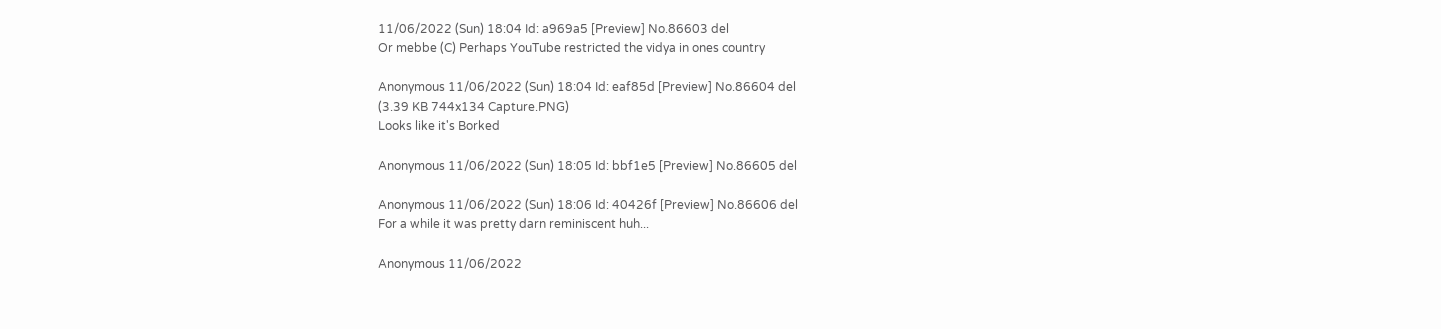11/06/2022 (Sun) 18:04 Id: a969a5 [Preview] No.86603 del
Or mebbe (C) Perhaps YouTube restricted the vidya in ones country

Anonymous 11/06/2022 (Sun) 18:04 Id: eaf85d [Preview] No.86604 del
(3.39 KB 744x134 Capture.PNG)
Looks like it's Borked

Anonymous 11/06/2022 (Sun) 18:05 Id: bbf1e5 [Preview] No.86605 del

Anonymous 11/06/2022 (Sun) 18:06 Id: 40426f [Preview] No.86606 del
For a while it was pretty darn reminiscent huh...

Anonymous 11/06/2022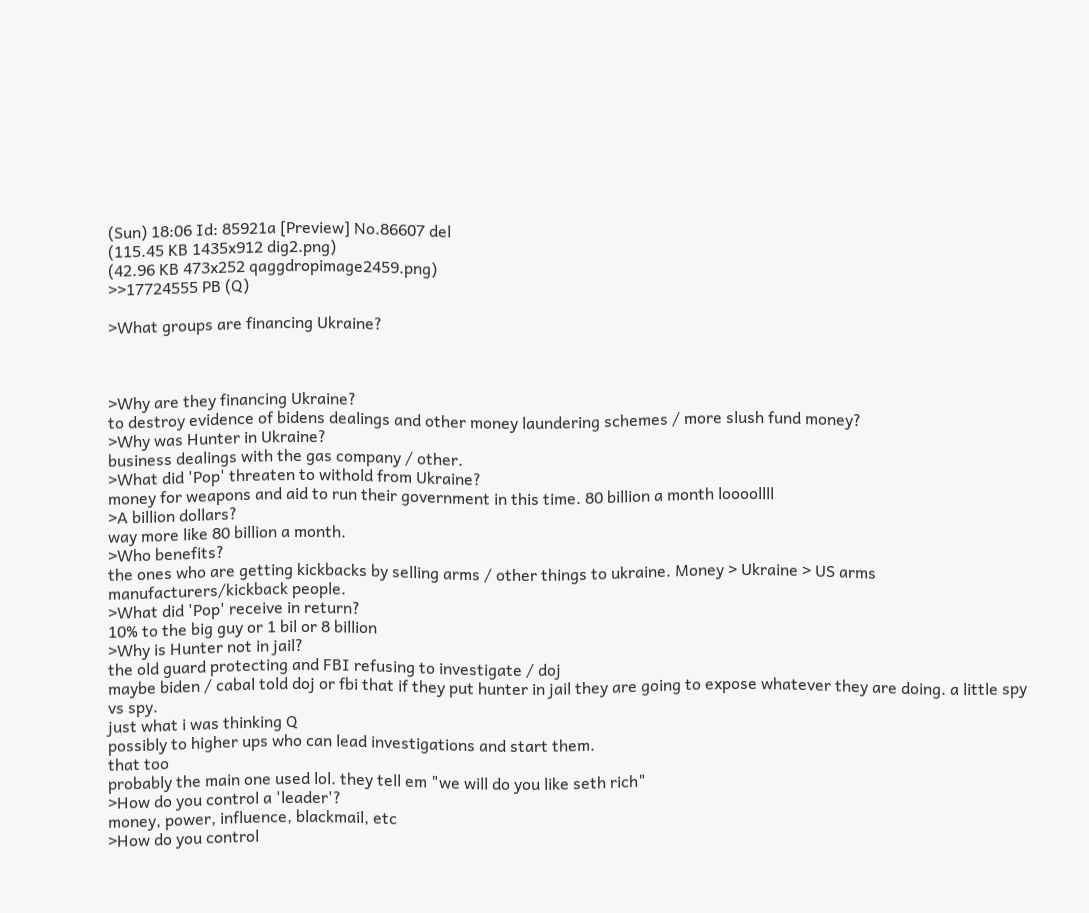(Sun) 18:06 Id: 85921a [Preview] No.86607 del
(115.45 KB 1435x912 dig2.png)
(42.96 KB 473x252 qaggdropimage2459.png)
>>17724555 PB (Q)

>What groups are financing Ukraine?



>Why are they financing Ukraine?
to destroy evidence of bidens dealings and other money laundering schemes / more slush fund money?
>Why was Hunter in Ukraine?
business dealings with the gas company / other.
>What did 'Pop' threaten to withold from Ukraine?
money for weapons and aid to run their government in this time. 80 billion a month loooollll
>A billion dollars?
way more like 80 billion a month.
>Who benefits?
the ones who are getting kickbacks by selling arms / other things to ukraine. Money > Ukraine > US arms manufacturers/kickback people.
>What did 'Pop' receive in return?
10% to the big guy or 1 bil or 8 billion
>Why is Hunter not in jail?
the old guard protecting and FBI refusing to investigate / doj
maybe biden / cabal told doj or fbi that if they put hunter in jail they are going to expose whatever they are doing. a little spy vs spy.
just what i was thinking Q
possibly to higher ups who can lead investigations and start them.
that too
probably the main one used lol. they tell em "we will do you like seth rich"
>How do you control a 'leader'?
money, power, influence, blackmail, etc
>How do you control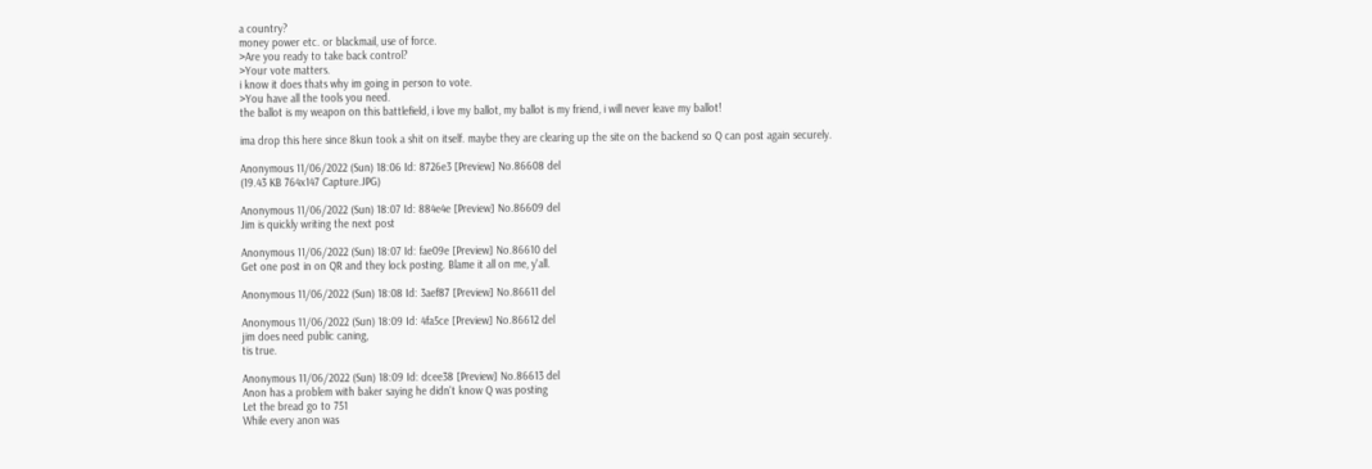a country?
money power etc. or blackmail, use of force.
>Are you ready to take back control?
>Your vote matters.
i know it does thats why im going in person to vote.
>You have all the tools you need.
the ballot is my weapon on this battlefield, i love my ballot, my ballot is my friend, i will never leave my ballot!

ima drop this here since 8kun took a shit on itself. maybe they are clearing up the site on the backend so Q can post again securely.

Anonymous 11/06/2022 (Sun) 18:06 Id: 8726e3 [Preview] No.86608 del
(19.43 KB 764x147 Capture.JPG)

Anonymous 11/06/2022 (Sun) 18:07 Id: 884e4e [Preview] No.86609 del
Jim is quickly writing the next post

Anonymous 11/06/2022 (Sun) 18:07 Id: fae09e [Preview] No.86610 del
Get one post in on QR and they lock posting. Blame it all on me, y'all.

Anonymous 11/06/2022 (Sun) 18:08 Id: 3aef87 [Preview] No.86611 del

Anonymous 11/06/2022 (Sun) 18:09 Id: 4fa5ce [Preview] No.86612 del
jim does need public caning,
tis true.

Anonymous 11/06/2022 (Sun) 18:09 Id: dcee38 [Preview] No.86613 del
Anon has a problem with baker saying he didn't know Q was posting
Let the bread go to 751
While every anon was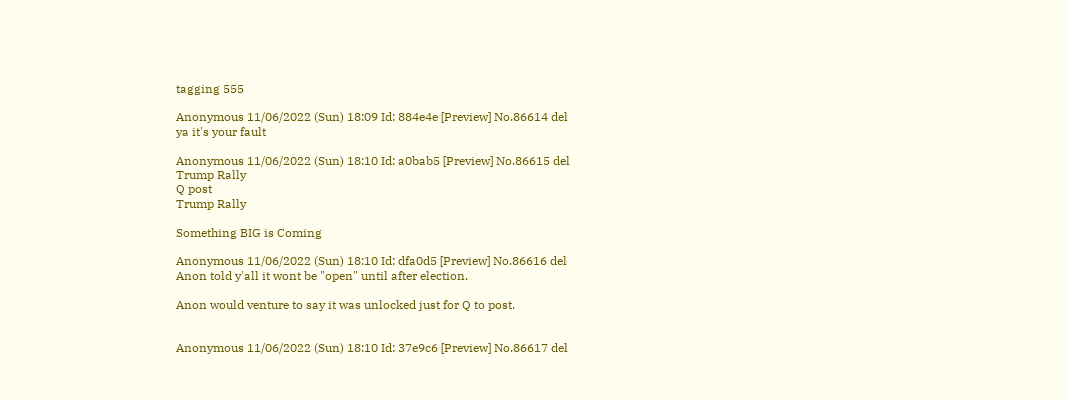tagging 555

Anonymous 11/06/2022 (Sun) 18:09 Id: 884e4e [Preview] No.86614 del
ya it's your fault

Anonymous 11/06/2022 (Sun) 18:10 Id: a0bab5 [Preview] No.86615 del
Trump Rally
Q post
Trump Rally

Something BIG is Coming

Anonymous 11/06/2022 (Sun) 18:10 Id: dfa0d5 [Preview] No.86616 del
Anon told y'all it wont be "open" until after election.

Anon would venture to say it was unlocked just for Q to post.


Anonymous 11/06/2022 (Sun) 18:10 Id: 37e9c6 [Preview] No.86617 del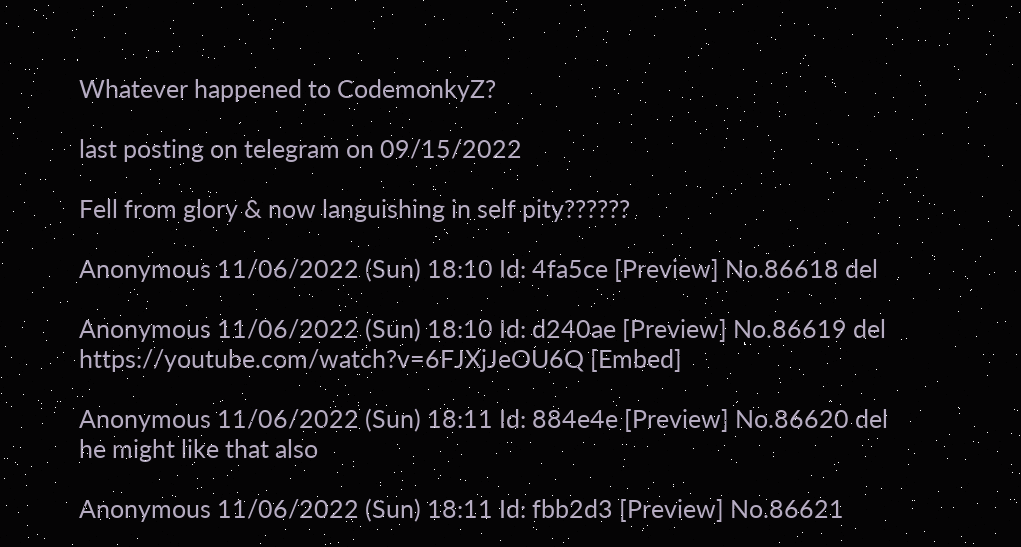Whatever happened to CodemonkyZ?

last posting on telegram on 09/15/2022

Fell from glory & now languishing in self pity??????

Anonymous 11/06/2022 (Sun) 18:10 Id: 4fa5ce [Preview] No.86618 del

Anonymous 11/06/2022 (Sun) 18:10 Id: d240ae [Preview] No.86619 del
https://youtube.com/watch?v=6FJXjJeOU6Q [Embed]

Anonymous 11/06/2022 (Sun) 18:11 Id: 884e4e [Preview] No.86620 del
he might like that also

Anonymous 11/06/2022 (Sun) 18:11 Id: fbb2d3 [Preview] No.86621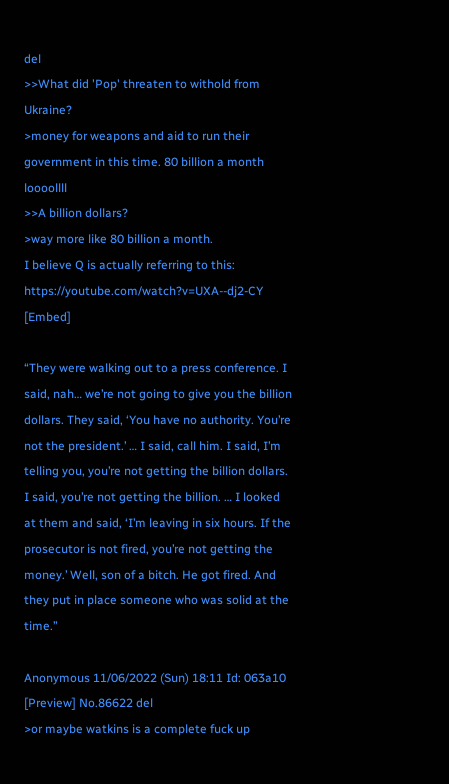del
>>What did 'Pop' threaten to withold from Ukraine?
>money for weapons and aid to run their government in this time. 80 billion a month loooollll
>>A billion dollars?
>way more like 80 billion a month.
I believe Q is actually referring to this:
https://youtube.com/watch?v=UXA--dj2-CY [Embed]

“They were walking out to a press conference. I said, nah… we’re not going to give you the billion dollars. They said, ‘You have no authority. You’re not the president.’ … I said, call him. I said, I’m telling you, you’re not getting the billion dollars. I said, you’re not getting the billion. … I looked at them and said, ‘I’m leaving in six hours. If the prosecutor is not fired, you’re not getting the money.’ Well, son of a bitch. He got fired. And they put in place someone who was solid at the time.”

Anonymous 11/06/2022 (Sun) 18:11 Id: 063a10 [Preview] No.86622 del
>or maybe watkins is a complete fuck up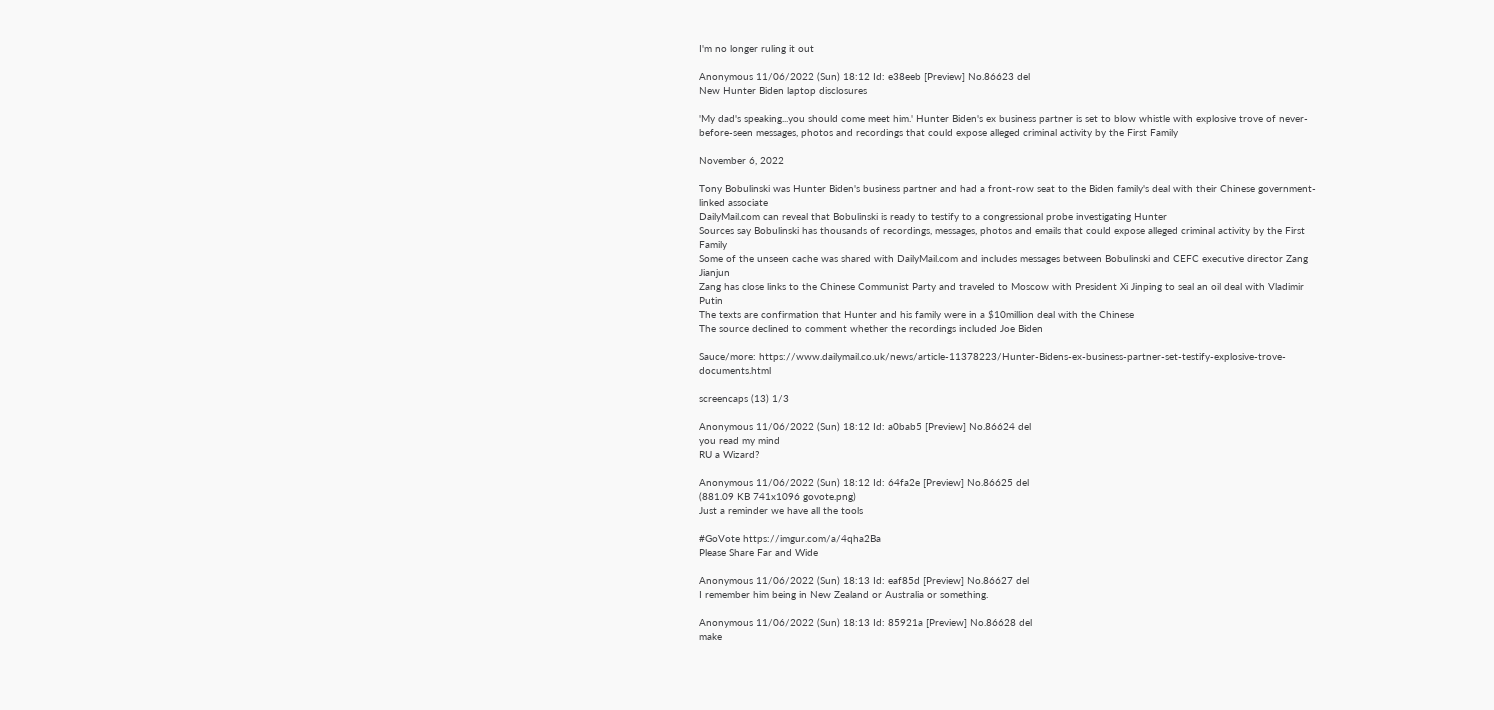I'm no longer ruling it out

Anonymous 11/06/2022 (Sun) 18:12 Id: e38eeb [Preview] No.86623 del
New Hunter Biden laptop disclosures

'My dad's speaking...you should come meet him.' Hunter Biden's ex business partner is set to blow whistle with explosive trove of never-before-seen messages, photos and recordings that could expose alleged criminal activity by the First Family

November 6, 2022

Tony Bobulinski was Hunter Biden's business partner and had a front-row seat to the Biden family's deal with their Chinese government-linked associate
DailyMail.com can reveal that Bobulinski is ready to testify to a congressional probe investigating Hunter
Sources say Bobulinski has thousands of recordings, messages, photos and emails that could expose alleged criminal activity by the First Family
Some of the unseen cache was shared with DailyMail.com and includes messages between Bobulinski and CEFC executive director Zang Jianjun
Zang has close links to the Chinese Communist Party and traveled to Moscow with President Xi Jinping to seal an oil deal with Vladimir Putin
The texts are confirmation that Hunter and his family were in a $10million deal with the Chinese
The source declined to comment whether the recordings included Joe Biden

Sauce/more: https://www.dailymail.co.uk/news/article-11378223/Hunter-Bidens-ex-business-partner-set-testify-explosive-trove-documents.html

screencaps (13) 1/3

Anonymous 11/06/2022 (Sun) 18:12 Id: a0bab5 [Preview] No.86624 del
you read my mind
RU a Wizard?

Anonymous 11/06/2022 (Sun) 18:12 Id: 64fa2e [Preview] No.86625 del
(881.09 KB 741x1096 govote.png)
Just a reminder we have all the tools

#GoVote https://imgur.com/a/4qha2Ba
Please Share Far and Wide

Anonymous 11/06/2022 (Sun) 18:13 Id: eaf85d [Preview] No.86627 del
I remember him being in New Zealand or Australia or something.

Anonymous 11/06/2022 (Sun) 18:13 Id: 85921a [Preview] No.86628 del
make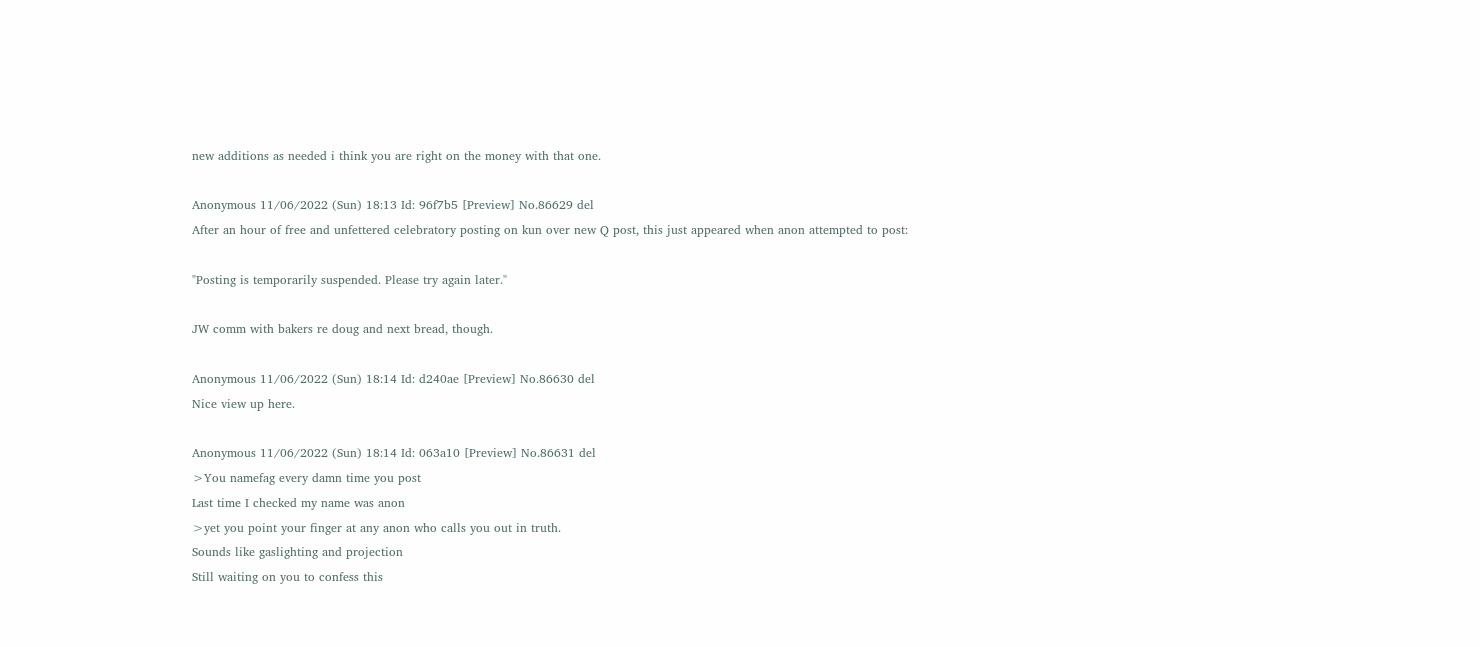new additions as needed i think you are right on the money with that one.

Anonymous 11/06/2022 (Sun) 18:13 Id: 96f7b5 [Preview] No.86629 del
After an hour of free and unfettered celebratory posting on kun over new Q post, this just appeared when anon attempted to post:

"Posting is temporarily suspended. Please try again later."

JW comm with bakers re doug and next bread, though.

Anonymous 11/06/2022 (Sun) 18:14 Id: d240ae [Preview] No.86630 del
Nice view up here.

Anonymous 11/06/2022 (Sun) 18:14 Id: 063a10 [Preview] No.86631 del
>You namefag every damn time you post
Last time I checked my name was anon
>yet you point your finger at any anon who calls you out in truth.
Sounds like gaslighting and projection
Still waiting on you to confess this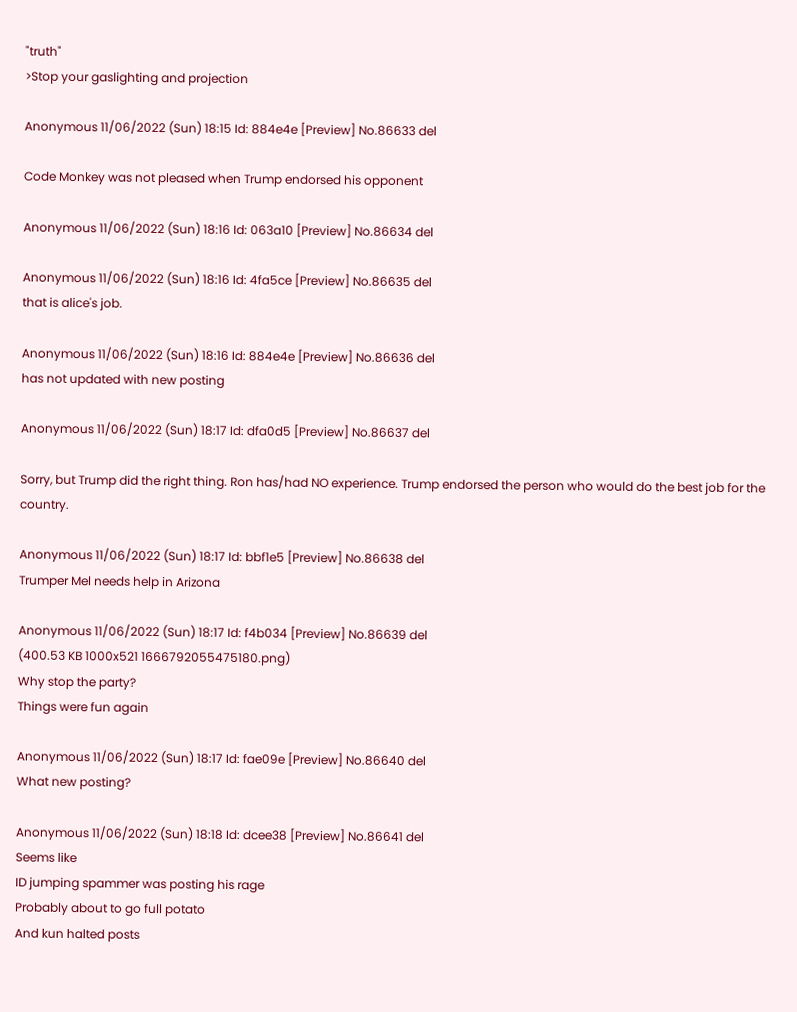"truth"
>Stop your gaslighting and projection

Anonymous 11/06/2022 (Sun) 18:15 Id: 884e4e [Preview] No.86633 del

Code Monkey was not pleased when Trump endorsed his opponent

Anonymous 11/06/2022 (Sun) 18:16 Id: 063a10 [Preview] No.86634 del

Anonymous 11/06/2022 (Sun) 18:16 Id: 4fa5ce [Preview] No.86635 del
that is alice's job.

Anonymous 11/06/2022 (Sun) 18:16 Id: 884e4e [Preview] No.86636 del
has not updated with new posting

Anonymous 11/06/2022 (Sun) 18:17 Id: dfa0d5 [Preview] No.86637 del

Sorry, but Trump did the right thing. Ron has/had NO experience. Trump endorsed the person who would do the best job for the country.

Anonymous 11/06/2022 (Sun) 18:17 Id: bbf1e5 [Preview] No.86638 del
Trumper Mel needs help in Arizona

Anonymous 11/06/2022 (Sun) 18:17 Id: f4b034 [Preview] No.86639 del
(400.53 KB 1000x521 1666792055475180.png)
Why stop the party?
Things were fun again

Anonymous 11/06/2022 (Sun) 18:17 Id: fae09e [Preview] No.86640 del
What new posting?

Anonymous 11/06/2022 (Sun) 18:18 Id: dcee38 [Preview] No.86641 del
Seems like
ID jumping spammer was posting his rage
Probably about to go full potato
And kun halted posts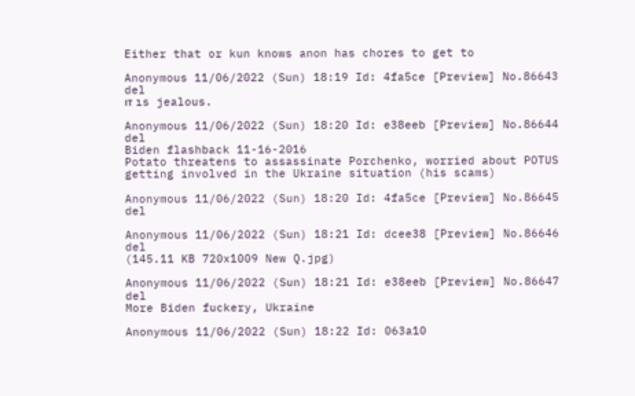Either that or kun knows anon has chores to get to

Anonymous 11/06/2022 (Sun) 18:19 Id: 4fa5ce [Preview] No.86643 del
ıт ıs jealous.

Anonymous 11/06/2022 (Sun) 18:20 Id: e38eeb [Preview] No.86644 del
Biden flashback 11-16-2016
Potato threatens to assassinate Porchenko, worried about POTUS getting involved in the Ukraine situation (his scams)

Anonymous 11/06/2022 (Sun) 18:20 Id: 4fa5ce [Preview] No.86645 del

Anonymous 11/06/2022 (Sun) 18:21 Id: dcee38 [Preview] No.86646 del
(145.11 KB 720x1009 New Q.jpg)

Anonymous 11/06/2022 (Sun) 18:21 Id: e38eeb [Preview] No.86647 del
More Biden fuckery, Ukraine

Anonymous 11/06/2022 (Sun) 18:22 Id: 063a10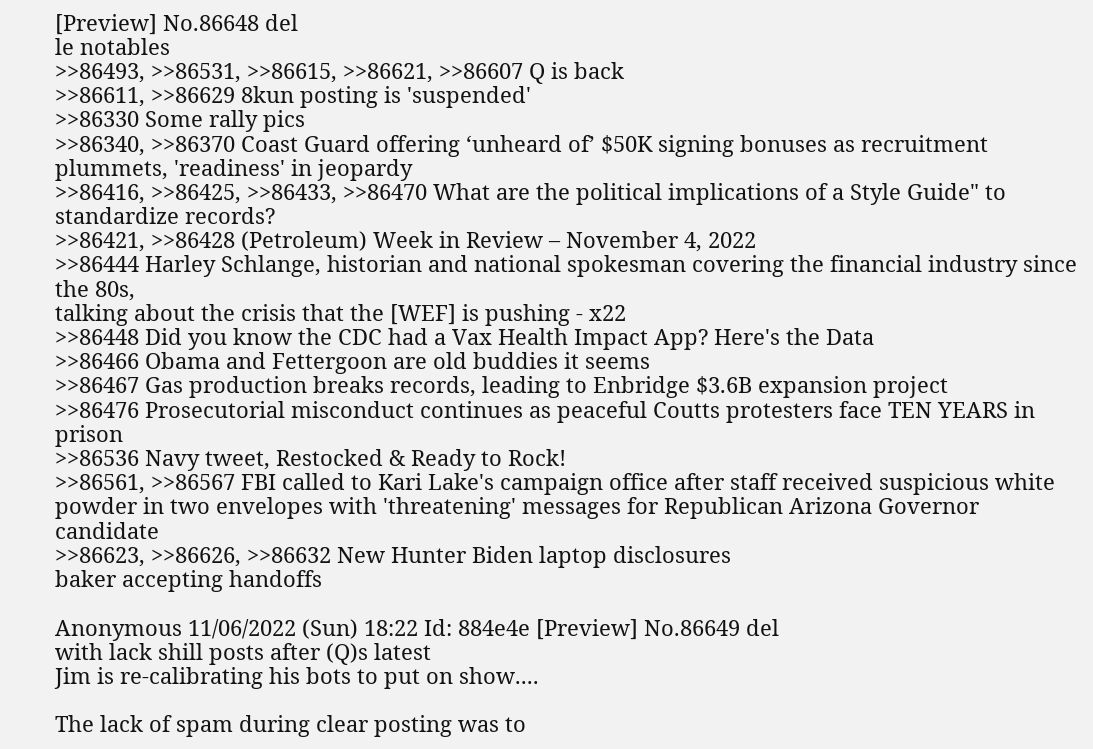[Preview] No.86648 del
le notables
>>86493, >>86531, >>86615, >>86621, >>86607 Q is back
>>86611, >>86629 8kun posting is 'suspended'
>>86330 Some rally pics
>>86340, >>86370 Coast Guard offering ‘unheard of’ $50K signing bonuses as recruitment plummets, 'readiness' in jeopardy
>>86416, >>86425, >>86433, >>86470 What are the political implications of a Style Guide" to standardize records?
>>86421, >>86428 (Petroleum) Week in Review – November 4, 2022
>>86444 Harley Schlange, historian and national spokesman covering the financial industry since the 80s,
talking about the crisis that the [WEF] is pushing - x22
>>86448 Did you know the CDC had a Vax Health Impact App? Here's the Data
>>86466 Obama and Fettergoon are old buddies it seems
>>86467 Gas production breaks records, leading to Enbridge $3.6B expansion project
>>86476 Prosecutorial misconduct continues as peaceful Coutts protesters face TEN YEARS in prison
>>86536 Navy tweet, Restocked & Ready to Rock!
>>86561, >>86567 FBI called to Kari Lake's campaign office after staff received suspicious white powder in two envelopes with 'threatening' messages for Republican Arizona Governor candidate
>>86623, >>86626, >>86632 New Hunter Biden laptop disclosures
baker accepting handoffs

Anonymous 11/06/2022 (Sun) 18:22 Id: 884e4e [Preview] No.86649 del
with lack shill posts after (Q)s latest
Jim is re-calibrating his bots to put on show....

The lack of spam during clear posting was to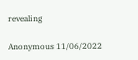revealing

Anonymous 11/06/2022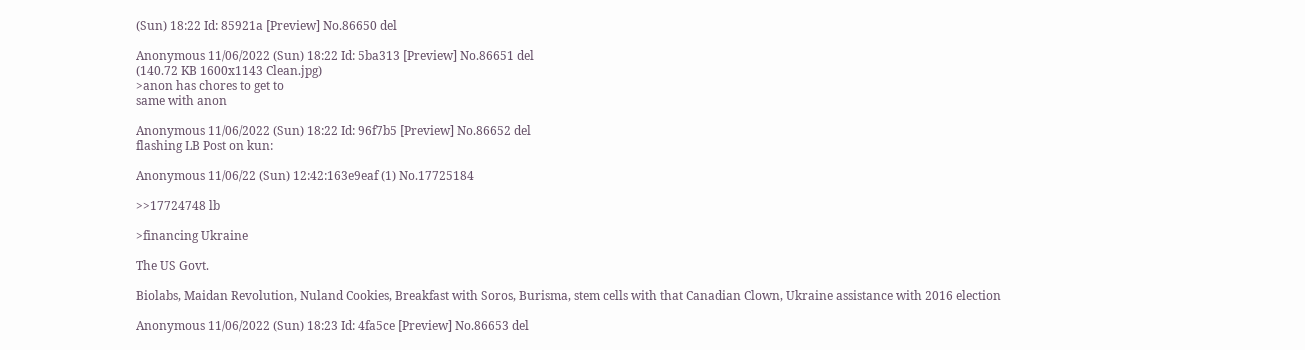(Sun) 18:22 Id: 85921a [Preview] No.86650 del

Anonymous 11/06/2022 (Sun) 18:22 Id: 5ba313 [Preview] No.86651 del
(140.72 KB 1600x1143 Clean.jpg)
>anon has chores to get to
same with anon

Anonymous 11/06/2022 (Sun) 18:22 Id: 96f7b5 [Preview] No.86652 del
flashing LB Post on kun:

Anonymous 11/06/22 (Sun) 12:42:163e9eaf (1) No.17725184

>>17724748 lb

>financing Ukraine

The US Govt.

Biolabs, Maidan Revolution, Nuland Cookies, Breakfast with Soros, Burisma, stem cells with that Canadian Clown, Ukraine assistance with 2016 election

Anonymous 11/06/2022 (Sun) 18:23 Id: 4fa5ce [Preview] No.86653 del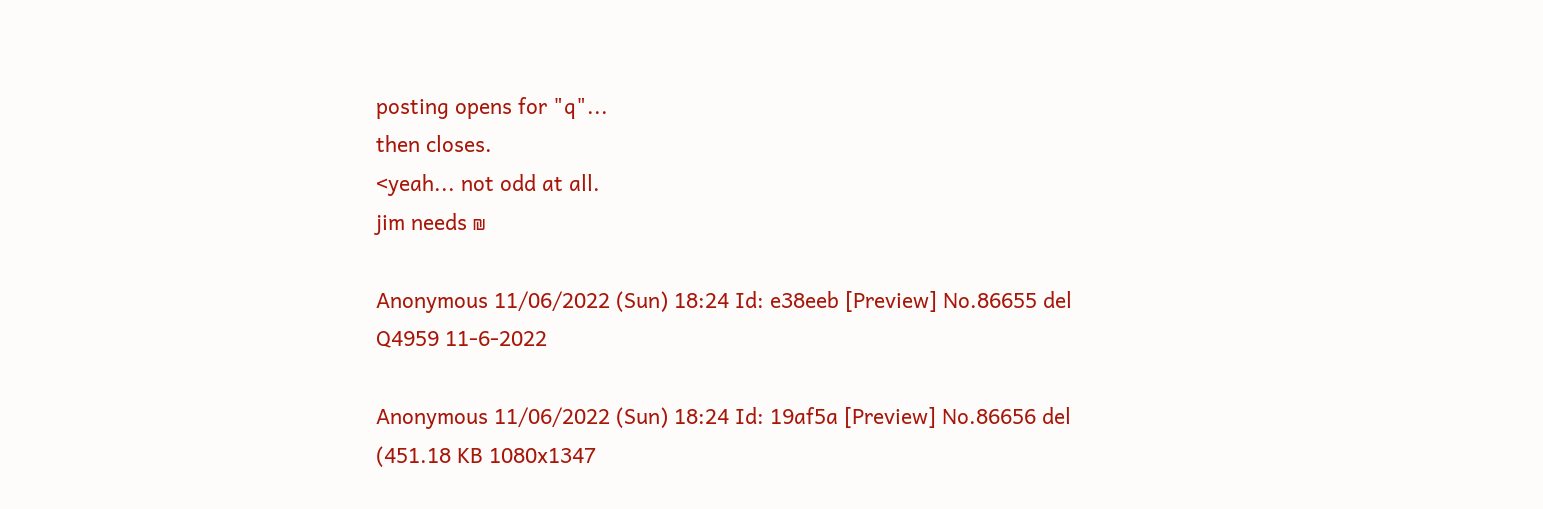posting opens for "q"...
then closes.
<yeah... not odd at all.
jim needs ₪

Anonymous 11/06/2022 (Sun) 18:24 Id: e38eeb [Preview] No.86655 del
Q4959 11-6-2022

Anonymous 11/06/2022 (Sun) 18:24 Id: 19af5a [Preview] No.86656 del
(451.18 KB 1080x1347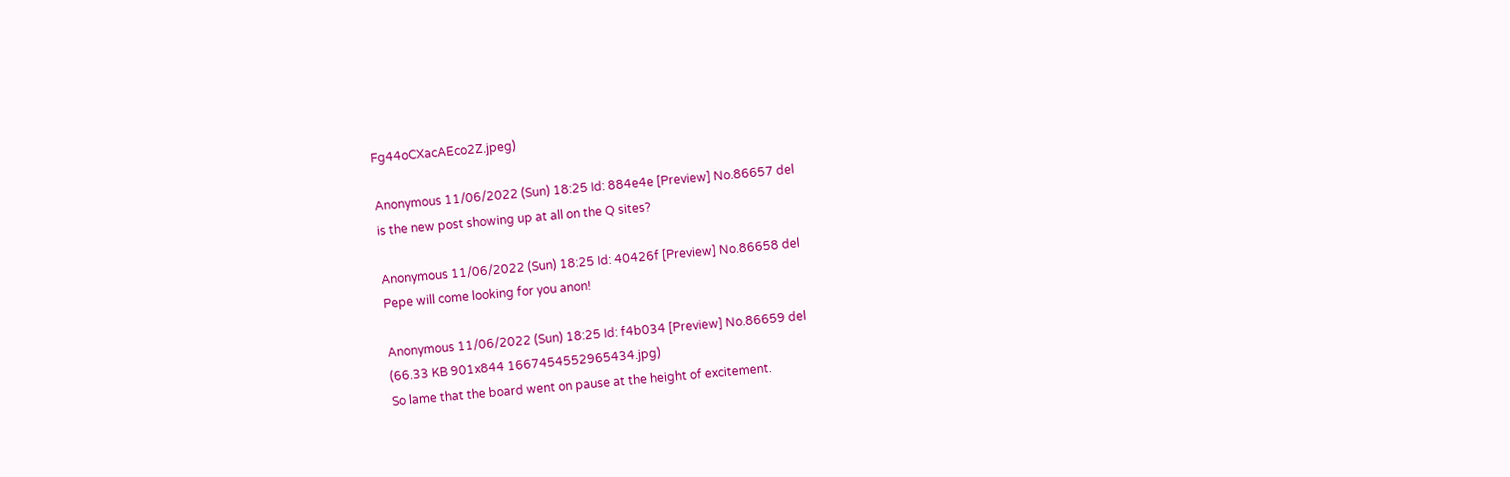Fg44oCXacAEco2Z.jpeg)

Anonymous 11/06/2022 (Sun) 18:25 Id: 884e4e [Preview] No.86657 del
is the new post showing up at all on the Q sites?

Anonymous 11/06/2022 (Sun) 18:25 Id: 40426f [Preview] No.86658 del
Pepe will come looking for you anon!

Anonymous 11/06/2022 (Sun) 18:25 Id: f4b034 [Preview] No.86659 del
(66.33 KB 901x844 1667454552965434.jpg)
So lame that the board went on pause at the height of excitement.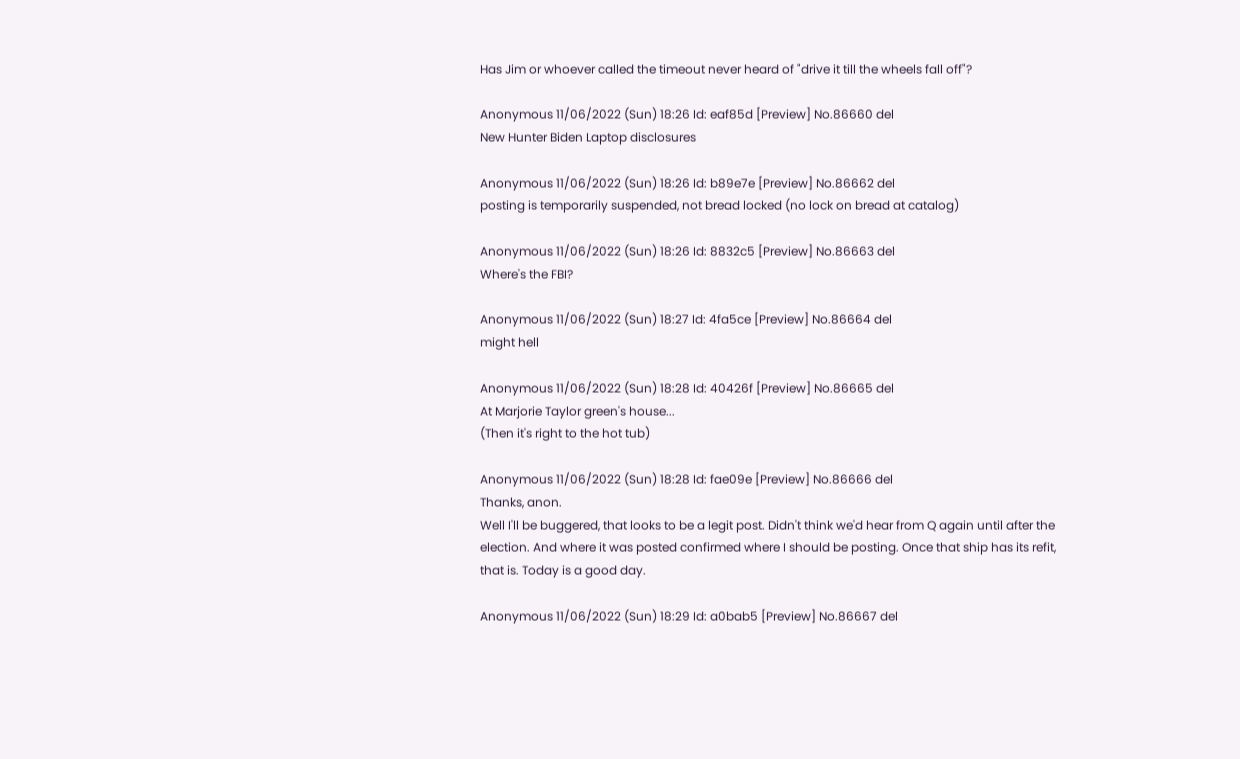Has Jim or whoever called the timeout never heard of "drive it till the wheels fall off"?

Anonymous 11/06/2022 (Sun) 18:26 Id: eaf85d [Preview] No.86660 del
New Hunter Biden Laptop disclosures

Anonymous 11/06/2022 (Sun) 18:26 Id: b89e7e [Preview] No.86662 del
posting is temporarily suspended, not bread locked (no lock on bread at catalog)

Anonymous 11/06/2022 (Sun) 18:26 Id: 8832c5 [Preview] No.86663 del
Where's the FBI?

Anonymous 11/06/2022 (Sun) 18:27 Id: 4fa5ce [Preview] No.86664 del
might hell

Anonymous 11/06/2022 (Sun) 18:28 Id: 40426f [Preview] No.86665 del
At Marjorie Taylor green's house...
(Then it's right to the hot tub)

Anonymous 11/06/2022 (Sun) 18:28 Id: fae09e [Preview] No.86666 del
Thanks, anon.
Well I'll be buggered, that looks to be a legit post. Didn't think we'd hear from Q again until after the election. And where it was posted confirmed where I should be posting. Once that ship has its refit, that is. Today is a good day.

Anonymous 11/06/2022 (Sun) 18:29 Id: a0bab5 [Preview] No.86667 del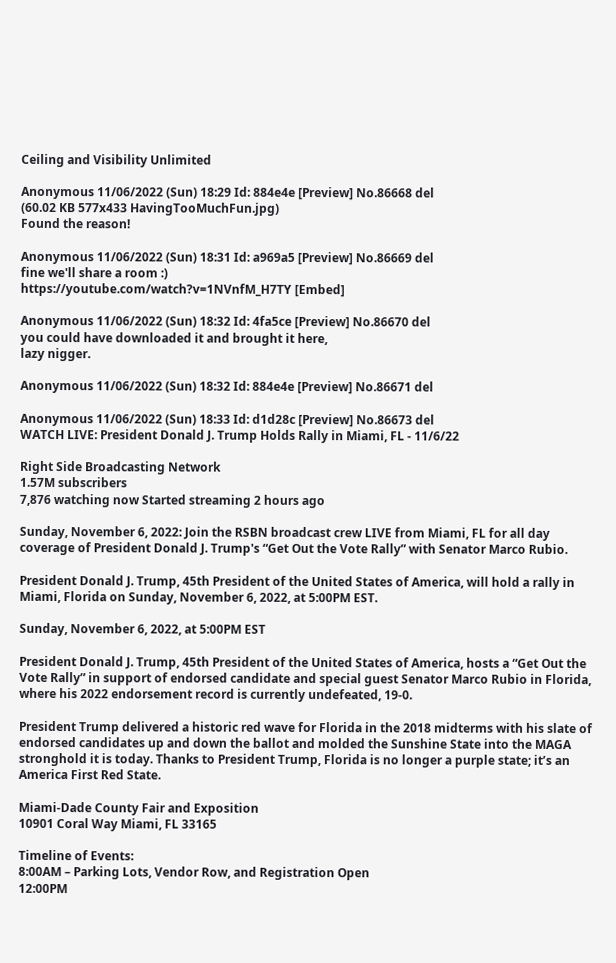Ceiling and Visibility Unlimited

Anonymous 11/06/2022 (Sun) 18:29 Id: 884e4e [Preview] No.86668 del
(60.02 KB 577x433 HavingTooMuchFun.jpg)
Found the reason!

Anonymous 11/06/2022 (Sun) 18:31 Id: a969a5 [Preview] No.86669 del
fine we'll share a room :)
https://youtube.com/watch?v=1NVnfM_H7TY [Embed]

Anonymous 11/06/2022 (Sun) 18:32 Id: 4fa5ce [Preview] No.86670 del
you could have downloaded it and brought it here,
lazy nigger.

Anonymous 11/06/2022 (Sun) 18:32 Id: 884e4e [Preview] No.86671 del

Anonymous 11/06/2022 (Sun) 18:33 Id: d1d28c [Preview] No.86673 del
WATCH LIVE: President Donald J. Trump Holds Rally in Miami, FL - 11/6/22

Right Side Broadcasting Network
1.57M subscribers
7,876 watching now Started streaming 2 hours ago

Sunday, November 6, 2022: Join the RSBN broadcast crew LIVE from Miami, FL for all day coverage of President Donald J. Trump's “Get Out the Vote Rally” with Senator Marco Rubio.

President Donald J. Trump, 45th President of the United States of America, will hold a rally in Miami, Florida on Sunday, November 6, 2022, at 5:00PM EST.

Sunday, November 6, 2022, at 5:00PM EST

President Donald J. Trump, 45th President of the United States of America, hosts a “Get Out the Vote Rally” in support of endorsed candidate and special guest Senator Marco Rubio in Florida, where his 2022 endorsement record is currently undefeated, 19-0.

President Trump delivered a historic red wave for Florida in the 2018 midterms with his slate of endorsed candidates up and down the ballot and molded the Sunshine State into the MAGA stronghold it is today. Thanks to President Trump, Florida is no longer a purple state; it’s an America First Red State.

Miami-Dade County Fair and Exposition
10901 Coral Way Miami, FL 33165

Timeline of Events:
8:00AM – Parking Lots, Vendor Row, and Registration Open
12:00PM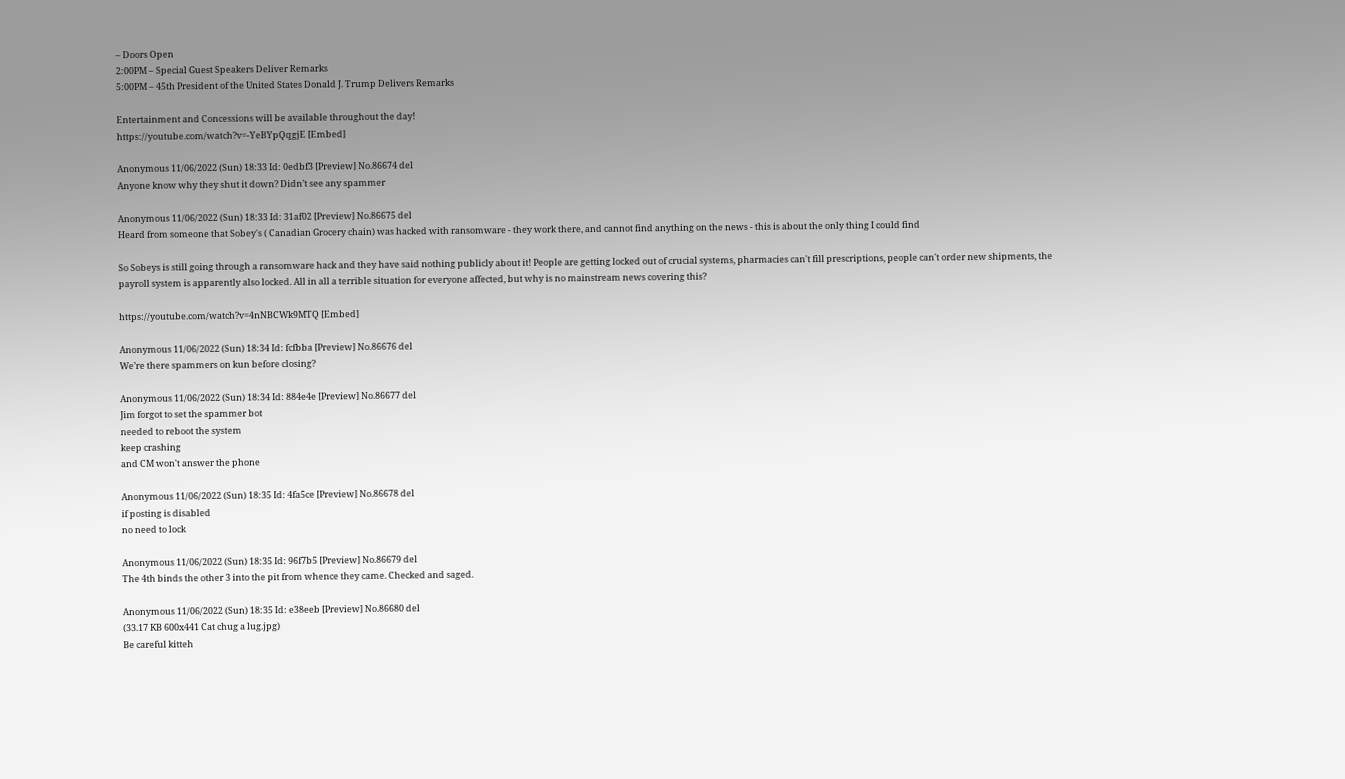– Doors Open
2:00PM – Special Guest Speakers Deliver Remarks
5:00PM – 45th President of the United States Donald J. Trump Delivers Remarks

Entertainment and Concessions will be available throughout the day!
https://youtube.com/watch?v=-YeBYpQqgjE [Embed]

Anonymous 11/06/2022 (Sun) 18:33 Id: 0edbf3 [Preview] No.86674 del
Anyone know why they shut it down? Didn’t see any spammer

Anonymous 11/06/2022 (Sun) 18:33 Id: 31af02 [Preview] No.86675 del
Heard from someone that Sobey's ( Canadian Grocery chain) was hacked with ransomware - they work there, and cannot find anything on the news - this is about the only thing I could find

So Sobeys is still going through a ransomware hack and they have said nothing publicly about it! People are getting locked out of crucial systems, pharmacies can't fill prescriptions, people can't order new shipments, the payroll system is apparently also locked. All in all a terrible situation for everyone affected, but why is no mainstream news covering this?

https://youtube.com/watch?v=4nNBCWk9MTQ [Embed]

Anonymous 11/06/2022 (Sun) 18:34 Id: fcfbba [Preview] No.86676 del
We’re there spammers on kun before closing?

Anonymous 11/06/2022 (Sun) 18:34 Id: 884e4e [Preview] No.86677 del
Jim forgot to set the spammer bot
needed to reboot the system
keep crashing
and CM won't answer the phone

Anonymous 11/06/2022 (Sun) 18:35 Id: 4fa5ce [Preview] No.86678 del
if posting is disabled
no need to lock

Anonymous 11/06/2022 (Sun) 18:35 Id: 96f7b5 [Preview] No.86679 del
The 4th binds the other 3 into the pit from whence they came. Checked and saged.

Anonymous 11/06/2022 (Sun) 18:35 Id: e38eeb [Preview] No.86680 del
(33.17 KB 600x441 Cat chug a lug.jpg)
Be careful kitteh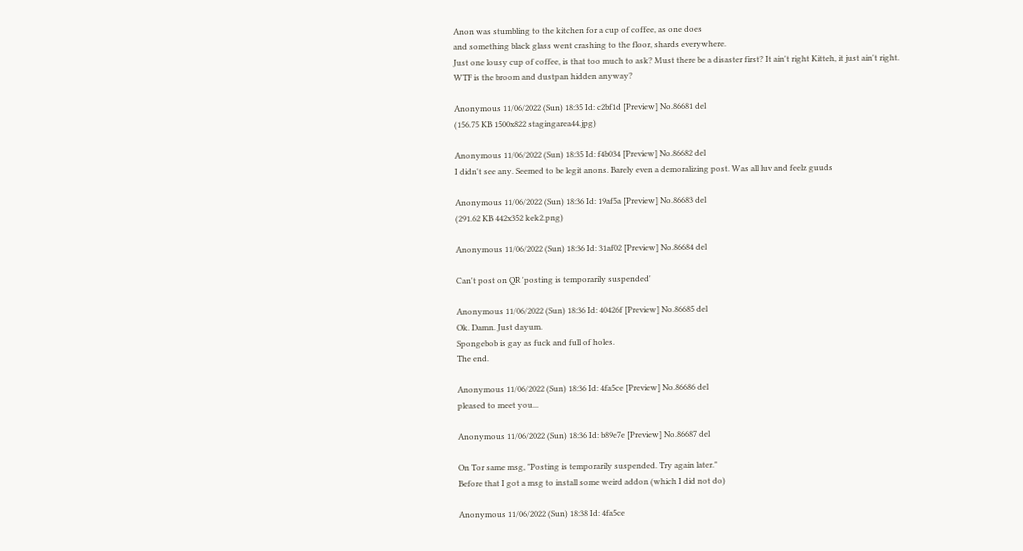Anon was stumbling to the kitchen for a cup of coffee, as one does
and something black glass went crashing to the floor, shards everywhere.
Just one lousy cup of coffee, is that too much to ask? Must there be a disaster first? It ain't right Kitteh, it just ain't right.
WTF is the broom and dustpan hidden anyway?

Anonymous 11/06/2022 (Sun) 18:35 Id: c2bf1d [Preview] No.86681 del
(156.75 KB 1500x822 stagingarea44.jpg)

Anonymous 11/06/2022 (Sun) 18:35 Id: f4b034 [Preview] No.86682 del
I didn't see any. Seemed to be legit anons. Barely even a demoralizing post. Was all luv and feelz guuds

Anonymous 11/06/2022 (Sun) 18:36 Id: 19af5a [Preview] No.86683 del
(291.62 KB 442x352 kek2.png)

Anonymous 11/06/2022 (Sun) 18:36 Id: 31af02 [Preview] No.86684 del

Can't post on QR 'posting is temporarily suspended'

Anonymous 11/06/2022 (Sun) 18:36 Id: 40426f [Preview] No.86685 del
Ok. Damn. Just dayum.
Spongebob is gay as fuck and full of holes.
The end.

Anonymous 11/06/2022 (Sun) 18:36 Id: 4fa5ce [Preview] No.86686 del
pleased to meet you...

Anonymous 11/06/2022 (Sun) 18:36 Id: b89e7e [Preview] No.86687 del

On Tor same msg, "Posting is temporarily suspended. Try again later."
Before that I got a msg to install some weird addon (which I did not do)

Anonymous 11/06/2022 (Sun) 18:38 Id: 4fa5ce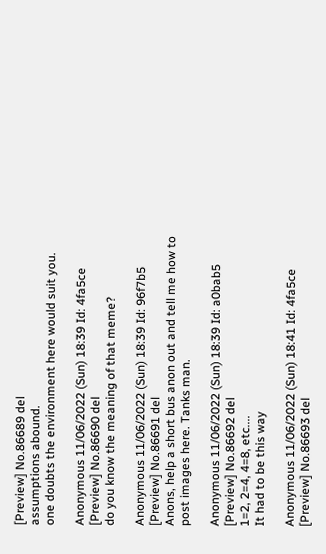[Preview] No.86689 del
assumptions abound.
one doubts the environment here would suit you.

Anonymous 11/06/2022 (Sun) 18:39 Id: 4fa5ce [Preview] No.86690 del
do you know the meaning of that meme?

Anonymous 11/06/2022 (Sun) 18:39 Id: 96f7b5 [Preview] No.86691 del
Anons, help a short bus anon out and tell me how to post images here. Tanks man.

Anonymous 11/06/2022 (Sun) 18:39 Id: a0bab5 [Preview] No.86692 del
1=2, 2=4, 4=8, etc....
It had to be this way

Anonymous 11/06/2022 (Sun) 18:41 Id: 4fa5ce [Preview] No.86693 del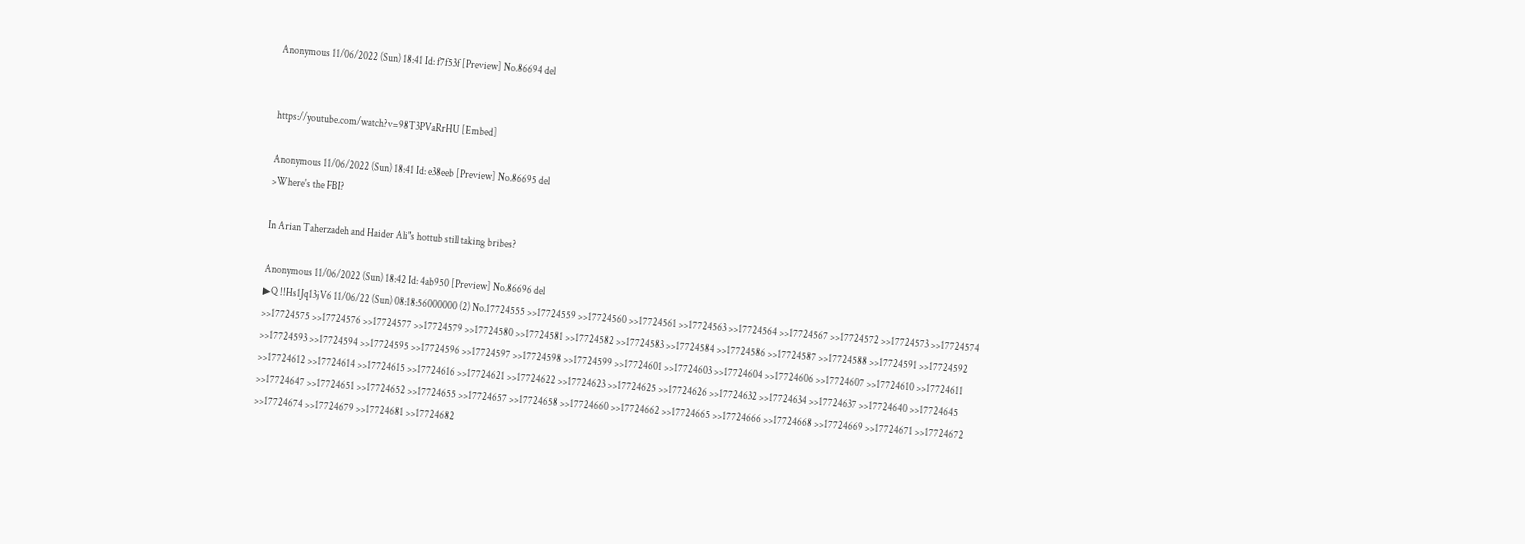Anonymous 11/06/2022 (Sun) 18:41 Id: f7f53f [Preview] No.86694 del


https://youtube.com/watch?v=98T3PVaRrHU [Embed]

Anonymous 11/06/2022 (Sun) 18:41 Id: e38eeb [Preview] No.86695 del
>Where's the FBI?

In Arian Taherzadeh and Haider Ali"s hottub still taking bribes?

Anonymous 11/06/2022 (Sun) 18:42 Id: 4ab950 [Preview] No.86696 del
▶Q !!Hs1Jq13jV6 11/06/22 (Sun) 08:18:56000000 (2) No.17724555 >>17724559 >>17724560 >>17724561 >>17724563 >>17724564 >>17724567 >>17724572 >>17724573 >>17724574 >>17724575 >>17724576 >>17724577 >>17724579 >>17724580 >>17724581 >>17724582 >>17724583 >>17724584 >>17724586 >>17724587 >>17724588 >>17724591 >>17724592 >>17724593 >>17724594 >>17724595 >>17724596 >>17724597 >>17724598 >>17724599 >>17724601 >>17724603 >>17724604 >>17724606 >>17724607 >>17724610 >>17724611 >>17724612 >>17724614 >>17724615 >>17724616 >>17724621 >>17724622 >>17724623 >>17724625 >>17724626 >>17724632 >>17724634 >>17724637 >>17724640 >>17724645 >>17724647 >>17724651 >>17724652 >>17724655 >>17724657 >>17724658 >>17724660 >>17724662 >>17724665 >>17724666 >>17724668 >>17724669 >>17724671 >>17724672 >>17724674 >>17724679 >>17724681 >>17724682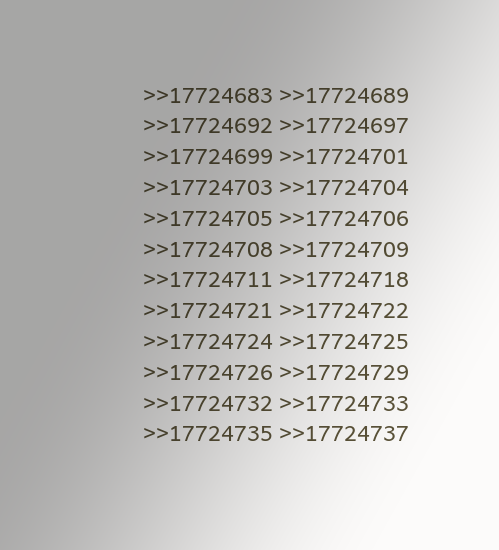>>17724683 >>17724689 >>17724692 >>17724697 >>17724699 >>17724701 >>17724703 >>17724704 >>17724705 >>17724706 >>17724708 >>17724709 >>17724711 >>17724718 >>17724721 >>17724722 >>17724724 >>17724725 >>17724726 >>17724729 >>17724732 >>17724733 >>17724735 >>17724737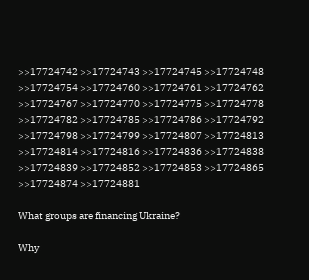>>17724742 >>17724743 >>17724745 >>17724748 >>17724754 >>17724760 >>17724761 >>17724762 >>17724767 >>17724770 >>17724775 >>17724778 >>17724782 >>17724785 >>17724786 >>17724792 >>17724798 >>17724799 >>17724807 >>17724813 >>17724814 >>17724816 >>17724836 >>17724838 >>17724839 >>17724852 >>17724853 >>17724865 >>17724874 >>17724881

What groups are financing Ukraine?

Why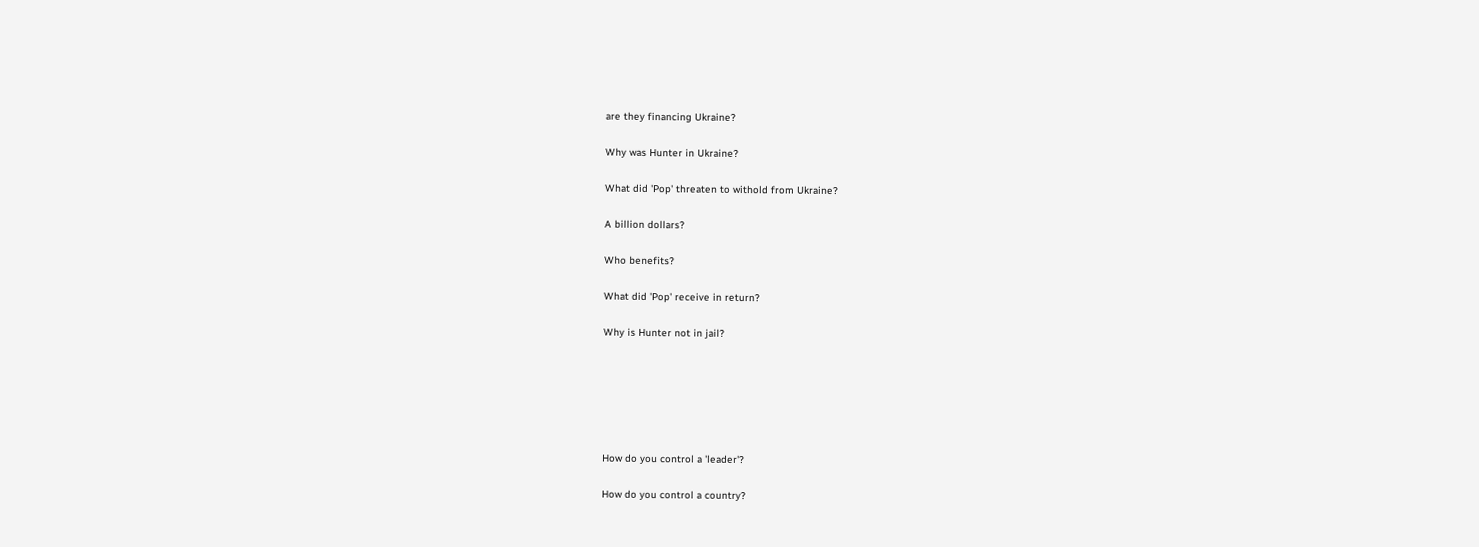are they financing Ukraine?

Why was Hunter in Ukraine?

What did 'Pop' threaten to withold from Ukraine?

A billion dollars?

Who benefits?

What did 'Pop' receive in return?

Why is Hunter not in jail?






How do you control a 'leader'?

How do you control a country?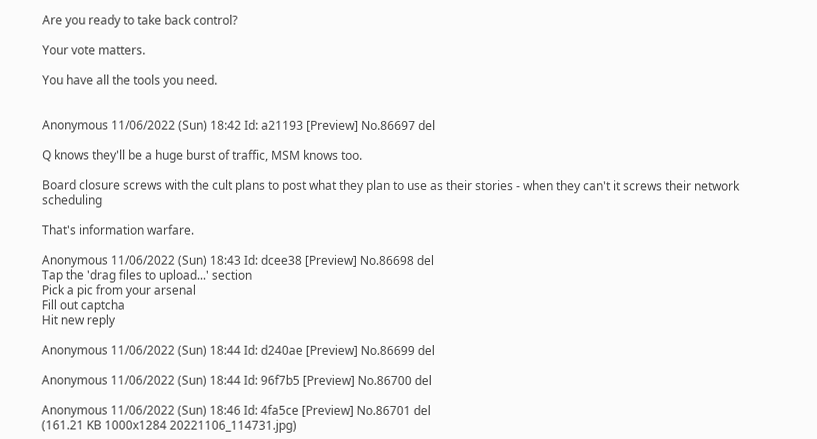Are you ready to take back control?

Your vote matters.

You have all the tools you need.


Anonymous 11/06/2022 (Sun) 18:42 Id: a21193 [Preview] No.86697 del

Q knows they'll be a huge burst of traffic, MSM knows too.

Board closure screws with the cult plans to post what they plan to use as their stories - when they can't it screws their network scheduling

That's information warfare.

Anonymous 11/06/2022 (Sun) 18:43 Id: dcee38 [Preview] No.86698 del
Tap the 'drag files to upload...' section
Pick a pic from your arsenal
Fill out captcha
Hit new reply

Anonymous 11/06/2022 (Sun) 18:44 Id: d240ae [Preview] No.86699 del

Anonymous 11/06/2022 (Sun) 18:44 Id: 96f7b5 [Preview] No.86700 del

Anonymous 11/06/2022 (Sun) 18:46 Id: 4fa5ce [Preview] No.86701 del
(161.21 KB 1000x1284 20221106_114731.jpg)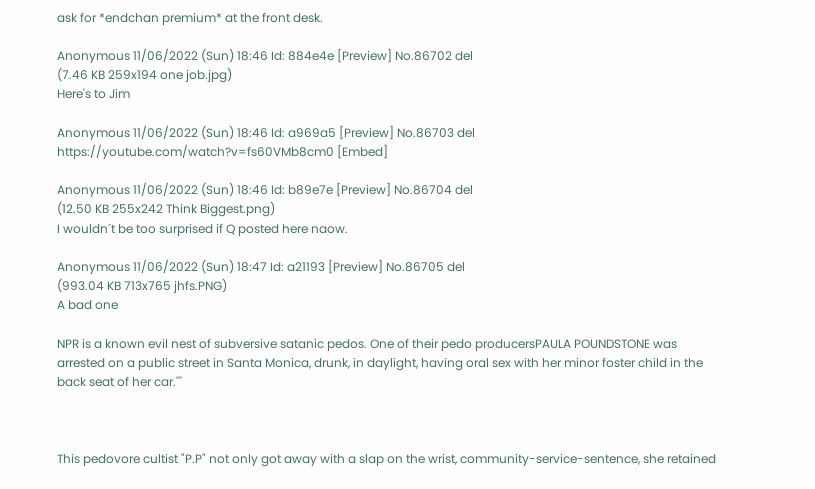ask for *endchan premium* at the front desk.

Anonymous 11/06/2022 (Sun) 18:46 Id: 884e4e [Preview] No.86702 del
(7.46 KB 259x194 one job.jpg)
Here's to Jim

Anonymous 11/06/2022 (Sun) 18:46 Id: a969a5 [Preview] No.86703 del
https://youtube.com/watch?v=fs60VMb8cm0 [Embed]

Anonymous 11/06/2022 (Sun) 18:46 Id: b89e7e [Preview] No.86704 del
(12.50 KB 255x242 Think Biggest.png)
I wouldn´t be too surprised if Q posted here naow.

Anonymous 11/06/2022 (Sun) 18:47 Id: a21193 [Preview] No.86705 del
(993.04 KB 713x765 jhfs.PNG)
A bad one

NPR is a known evil nest of subversive satanic pedos. One of their pedo producersPAULA POUNDSTONE was arrested on a public street in Santa Monica, drunk, in daylight, having oral sex with her minor foster child in the back seat of her car.'''



This pedovore cultist "P.P" not only got away with a slap on the wrist, community-service-sentence, she retained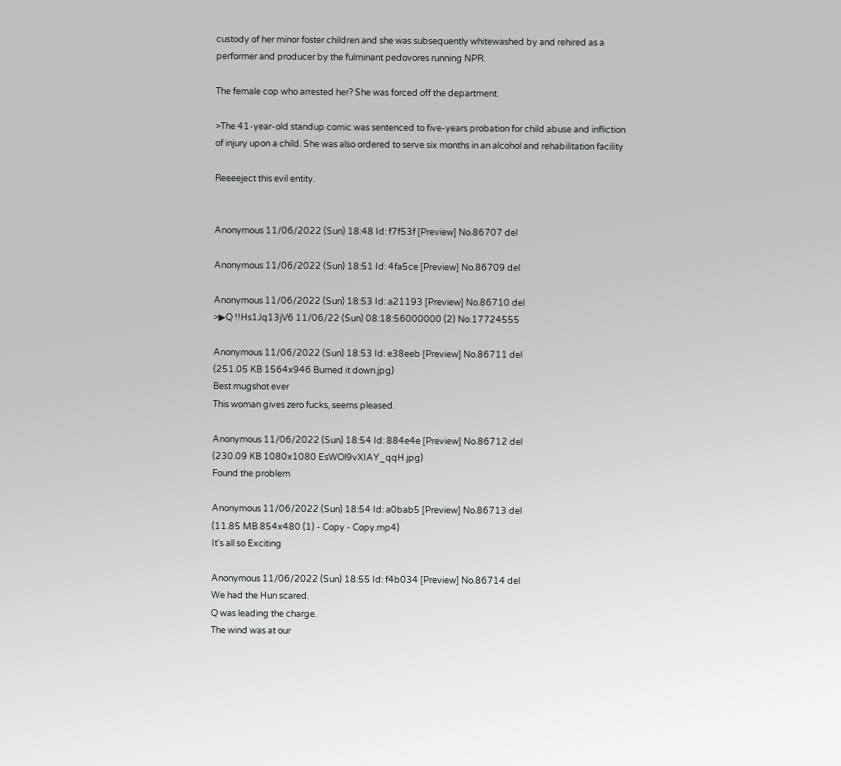custody of her minor foster children and she was subsequently whitewashed by and rehired as a performer and producer by the fulminant pedovores running NPR.

The female cop who arrested her? She was forced off the department.

>The 41-year-old standup comic was sentenced to five-years probation for child abuse and infliction of injury upon a child. She was also ordered to serve six months in an alcohol and rehabilitation facility

Reeeeject this evil entity.


Anonymous 11/06/2022 (Sun) 18:48 Id: f7f53f [Preview] No.86707 del

Anonymous 11/06/2022 (Sun) 18:51 Id: 4fa5ce [Preview] No.86709 del

Anonymous 11/06/2022 (Sun) 18:53 Id: a21193 [Preview] No.86710 del
>▶Q !!Hs1Jq13jV6 11/06/22 (Sun) 08:18:56000000 (2) No.17724555

Anonymous 11/06/2022 (Sun) 18:53 Id: e38eeb [Preview] No.86711 del
(251.05 KB 1564x946 Burned it down.jpg)
Best mugshot ever
This woman gives zero fucks, seems pleased.

Anonymous 11/06/2022 (Sun) 18:54 Id: 884e4e [Preview] No.86712 del
(230.09 KB 1080x1080 EsWOl9vXIAY_qqH.jpg)
Found the problem

Anonymous 11/06/2022 (Sun) 18:54 Id: a0bab5 [Preview] No.86713 del
(11.85 MB 854x480 (1) - Copy - Copy.mp4)
It's all so Exciting

Anonymous 11/06/2022 (Sun) 18:55 Id: f4b034 [Preview] No.86714 del
We had the Hun scared.
Q was leading the charge.
The wind was at our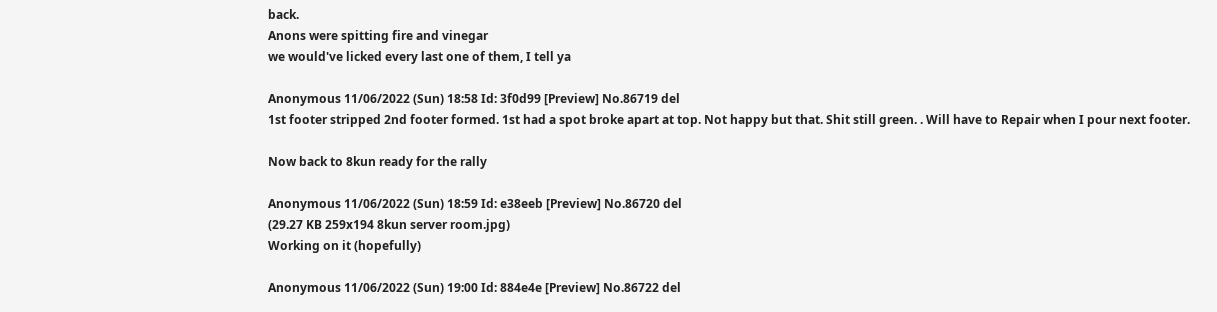back.
Anons were spitting fire and vinegar
we would've licked every last one of them, I tell ya

Anonymous 11/06/2022 (Sun) 18:58 Id: 3f0d99 [Preview] No.86719 del
1st footer stripped 2nd footer formed. 1st had a spot broke apart at top. Not happy but that. Shit still green. . Will have to Repair when I pour next footer.

Now back to 8kun ready for the rally

Anonymous 11/06/2022 (Sun) 18:59 Id: e38eeb [Preview] No.86720 del
(29.27 KB 259x194 8kun server room.jpg)
Working on it (hopefully)

Anonymous 11/06/2022 (Sun) 19:00 Id: 884e4e [Preview] No.86722 del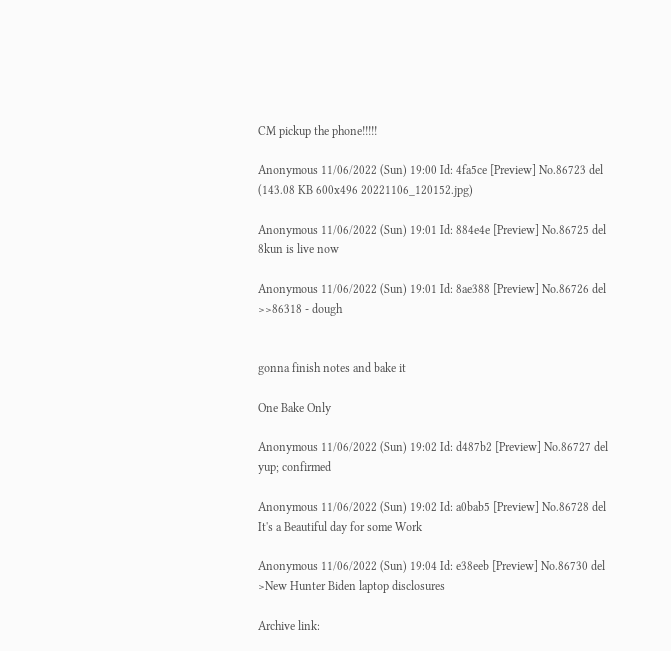CM pickup the phone!!!!!

Anonymous 11/06/2022 (Sun) 19:00 Id: 4fa5ce [Preview] No.86723 del
(143.08 KB 600x496 20221106_120152.jpg)

Anonymous 11/06/2022 (Sun) 19:01 Id: 884e4e [Preview] No.86725 del
8kun is live now

Anonymous 11/06/2022 (Sun) 19:01 Id: 8ae388 [Preview] No.86726 del
>>86318 - dough


gonna finish notes and bake it

One Bake Only

Anonymous 11/06/2022 (Sun) 19:02 Id: d487b2 [Preview] No.86727 del
yup; confirmed

Anonymous 11/06/2022 (Sun) 19:02 Id: a0bab5 [Preview] No.86728 del
It's a Beautiful day for some Work

Anonymous 11/06/2022 (Sun) 19:04 Id: e38eeb [Preview] No.86730 del
>New Hunter Biden laptop disclosures

Archive link: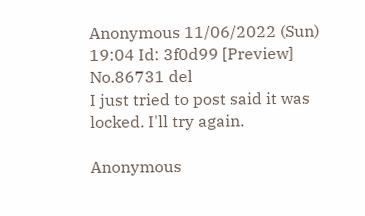Anonymous 11/06/2022 (Sun) 19:04 Id: 3f0d99 [Preview] No.86731 del
I just tried to post said it was locked. I'll try again.

Anonymous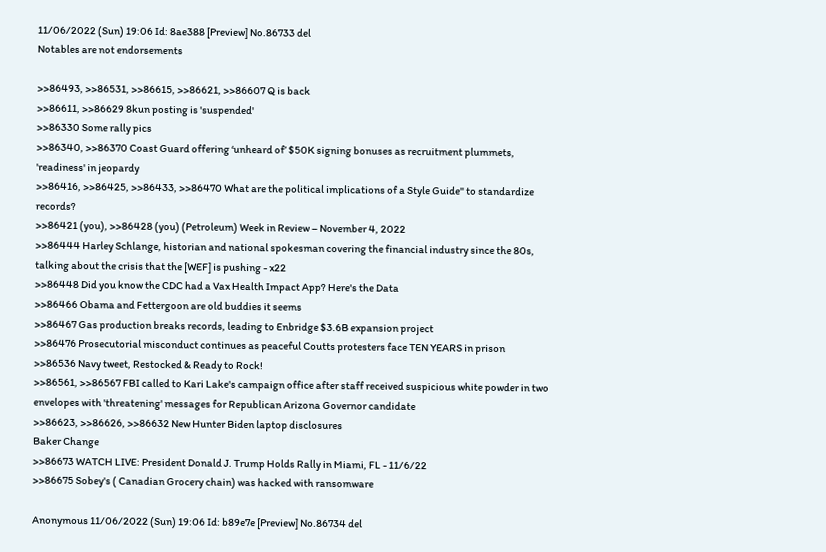11/06/2022 (Sun) 19:06 Id: 8ae388 [Preview] No.86733 del
Notables are not endorsements

>>86493, >>86531, >>86615, >>86621, >>86607 Q is back
>>86611, >>86629 8kun posting is 'suspended'
>>86330 Some rally pics
>>86340, >>86370 Coast Guard offering ‘unheard of’ $50K signing bonuses as recruitment plummets, 'readiness' in jeopardy
>>86416, >>86425, >>86433, >>86470 What are the political implications of a Style Guide" to standardize records?
>>86421 (you), >>86428 (you) (Petroleum) Week in Review – November 4, 2022
>>86444 Harley Schlange, historian and national spokesman covering the financial industry since the 80s,
talking about the crisis that the [WEF] is pushing - x22
>>86448 Did you know the CDC had a Vax Health Impact App? Here's the Data
>>86466 Obama and Fettergoon are old buddies it seems
>>86467 Gas production breaks records, leading to Enbridge $3.6B expansion project
>>86476 Prosecutorial misconduct continues as peaceful Coutts protesters face TEN YEARS in prison
>>86536 Navy tweet, Restocked & Ready to Rock!
>>86561, >>86567 FBI called to Kari Lake's campaign office after staff received suspicious white powder in two envelopes with 'threatening' messages for Republican Arizona Governor candidate
>>86623, >>86626, >>86632 New Hunter Biden laptop disclosures
Baker Change
>>86673 WATCH LIVE: President Donald J. Trump Holds Rally in Miami, FL - 11/6/22
>>86675 Sobey's ( Canadian Grocery chain) was hacked with ransomware

Anonymous 11/06/2022 (Sun) 19:06 Id: b89e7e [Preview] No.86734 del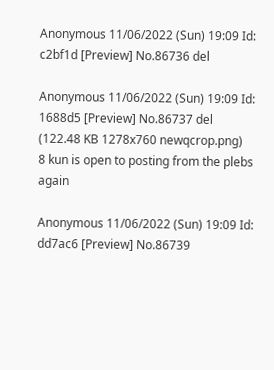Anonymous 11/06/2022 (Sun) 19:09 Id: c2bf1d [Preview] No.86736 del

Anonymous 11/06/2022 (Sun) 19:09 Id: 1688d5 [Preview] No.86737 del
(122.48 KB 1278x760 newqcrop.png)
8 kun is open to posting from the plebs again

Anonymous 11/06/2022 (Sun) 19:09 Id: dd7ac6 [Preview] No.86739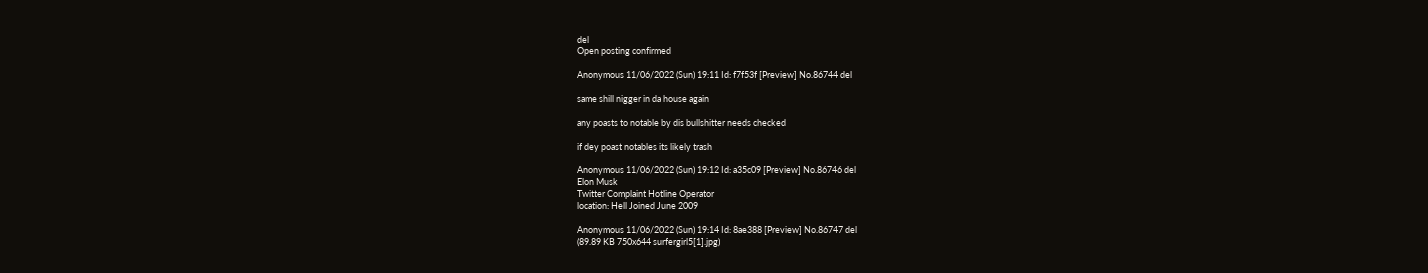del
Open posting confirmed

Anonymous 11/06/2022 (Sun) 19:11 Id: f7f53f [Preview] No.86744 del

same shill nigger in da house again

any poasts to notable by dis bullshitter needs checked

if dey poast notables its likely trash

Anonymous 11/06/2022 (Sun) 19:12 Id: a35c09 [Preview] No.86746 del
Elon Musk
Twitter Complaint Hotline Operator
location: Hell Joined June 2009

Anonymous 11/06/2022 (Sun) 19:14 Id: 8ae388 [Preview] No.86747 del
(89.89 KB 750x644 surfergirl5[1].jpg)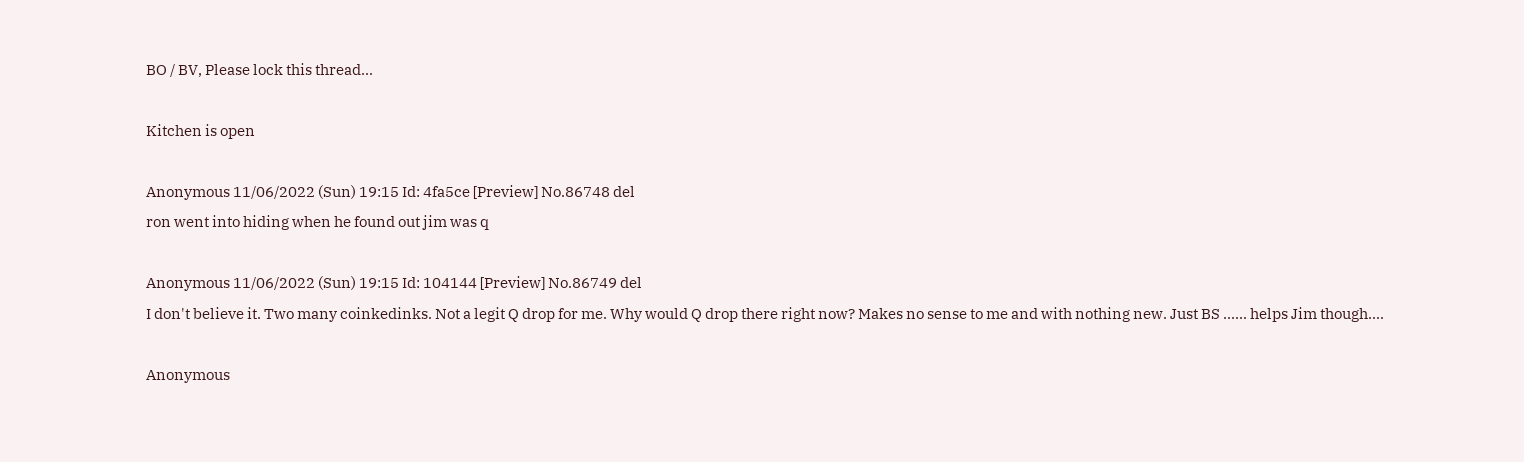BO / BV, Please lock this thread...

Kitchen is open

Anonymous 11/06/2022 (Sun) 19:15 Id: 4fa5ce [Preview] No.86748 del
ron went into hiding when he found out jim was q

Anonymous 11/06/2022 (Sun) 19:15 Id: 104144 [Preview] No.86749 del
I don't believe it. Two many coinkedinks. Not a legit Q drop for me. Why would Q drop there right now? Makes no sense to me and with nothing new. Just BS ...... helps Jim though....

Anonymous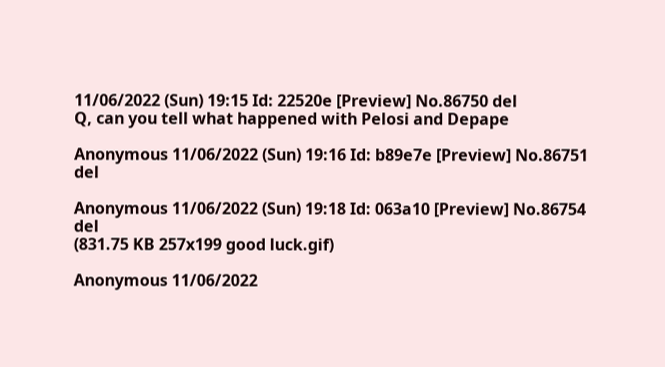11/06/2022 (Sun) 19:15 Id: 22520e [Preview] No.86750 del
Q, can you tell what happened with Pelosi and Depape

Anonymous 11/06/2022 (Sun) 19:16 Id: b89e7e [Preview] No.86751 del

Anonymous 11/06/2022 (Sun) 19:18 Id: 063a10 [Preview] No.86754 del
(831.75 KB 257x199 good luck.gif)

Anonymous 11/06/2022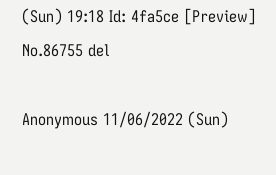(Sun) 19:18 Id: 4fa5ce [Preview] No.86755 del

Anonymous 11/06/2022 (Sun)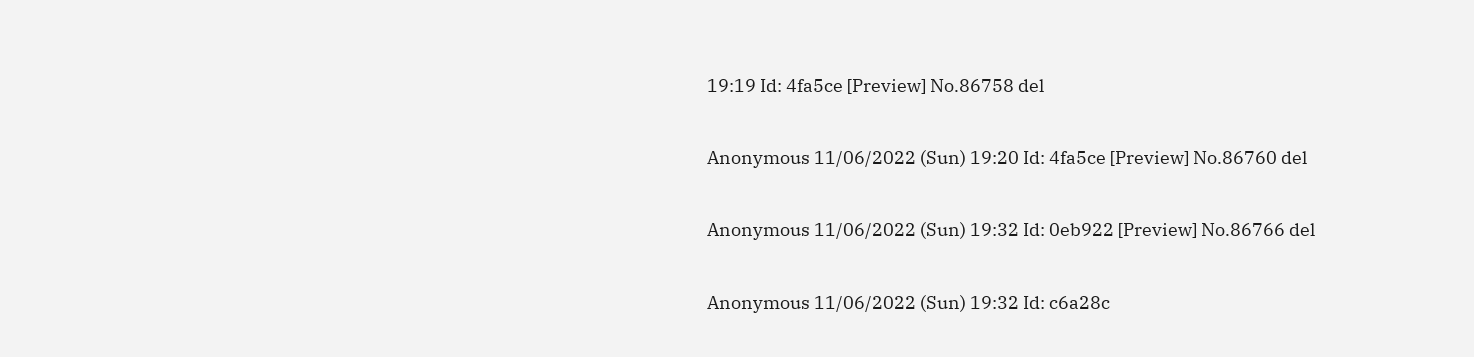19:19 Id: 4fa5ce [Preview] No.86758 del

Anonymous 11/06/2022 (Sun) 19:20 Id: 4fa5ce [Preview] No.86760 del

Anonymous 11/06/2022 (Sun) 19:32 Id: 0eb922 [Preview] No.86766 del

Anonymous 11/06/2022 (Sun) 19:32 Id: c6a28c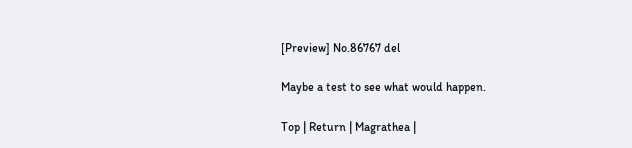[Preview] No.86767 del

Maybe a test to see what would happen.

Top | Return | Magrathea |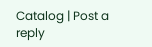Catalog | Post a reply